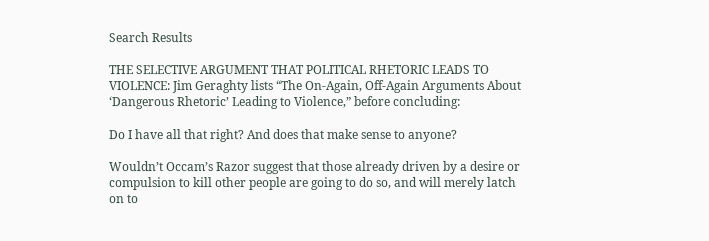Search Results

THE SELECTIVE ARGUMENT THAT POLITICAL RHETORIC LEADS TO VIOLENCE: Jim Geraghty lists “The On-Again, Off-Again Arguments About ‘Dangerous Rhetoric’ Leading to Violence,” before concluding:

Do I have all that right? And does that make sense to anyone?

Wouldn’t Occam’s Razor suggest that those already driven by a desire or compulsion to kill other people are going to do so, and will merely latch on to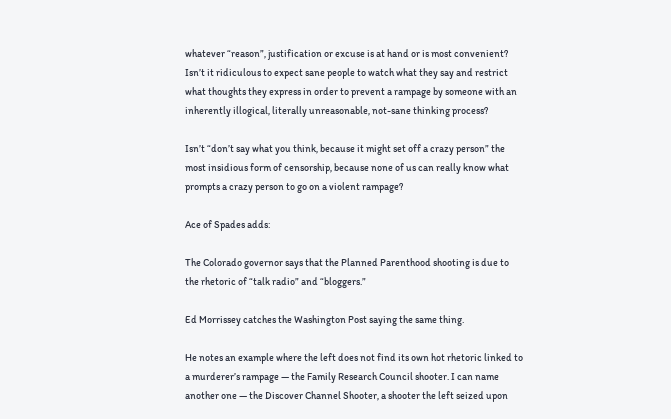whatever “reason”, justification or excuse is at hand or is most convenient? Isn’t it ridiculous to expect sane people to watch what they say and restrict what thoughts they express in order to prevent a rampage by someone with an inherently illogical, literally unreasonable, not-sane thinking process?

Isn’t “don’t say what you think, because it might set off a crazy person” the most insidious form of censorship, because none of us can really know what prompts a crazy person to go on a violent rampage?

Ace of Spades adds:

The Colorado governor says that the Planned Parenthood shooting is due to the rhetoric of “talk radio” and “bloggers.”

Ed Morrissey catches the Washington Post saying the same thing.

He notes an example where the left does not find its own hot rhetoric linked to a murderer’s rampage — the Family Research Council shooter. I can name another one — the Discover Channel Shooter, a shooter the left seized upon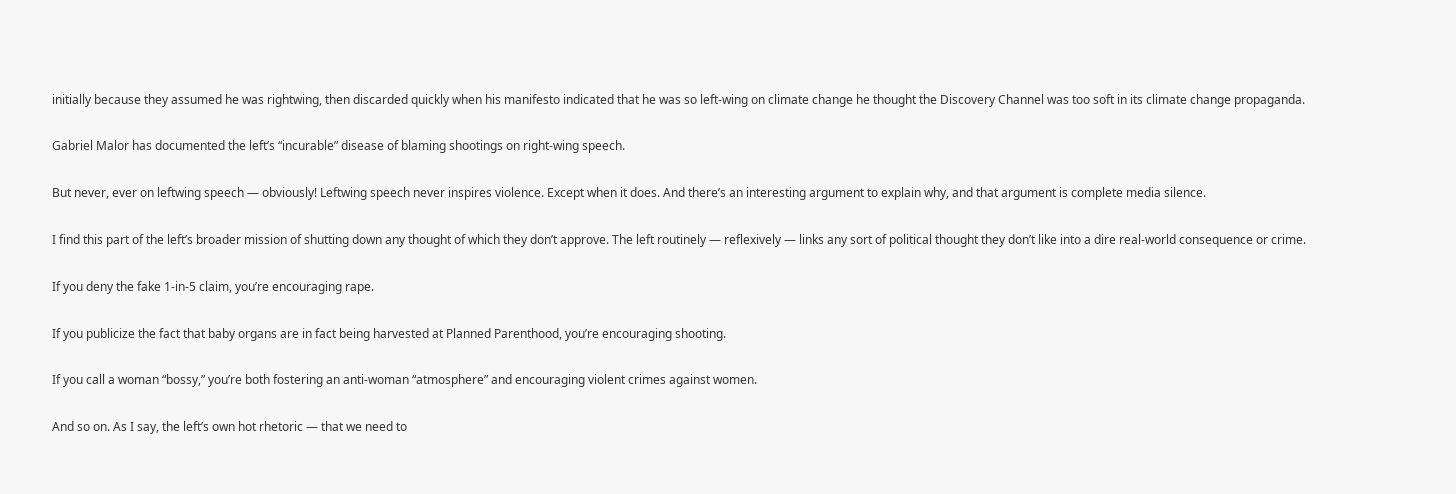initially because they assumed he was rightwing, then discarded quickly when his manifesto indicated that he was so left-wing on climate change he thought the Discovery Channel was too soft in its climate change propaganda.

Gabriel Malor has documented the left’s “incurable” disease of blaming shootings on right-wing speech.

But never, ever on leftwing speech — obviously! Leftwing speech never inspires violence. Except when it does. And there’s an interesting argument to explain why, and that argument is complete media silence.

I find this part of the left’s broader mission of shutting down any thought of which they don’t approve. The left routinely — reflexively — links any sort of political thought they don’t like into a dire real-world consequence or crime.

If you deny the fake 1-in-5 claim, you’re encouraging rape.

If you publicize the fact that baby organs are in fact being harvested at Planned Parenthood, you’re encouraging shooting.

If you call a woman “bossy,” you’re both fostering an anti-woman “atmosphere” and encouraging violent crimes against women.

And so on. As I say, the left’s own hot rhetoric — that we need to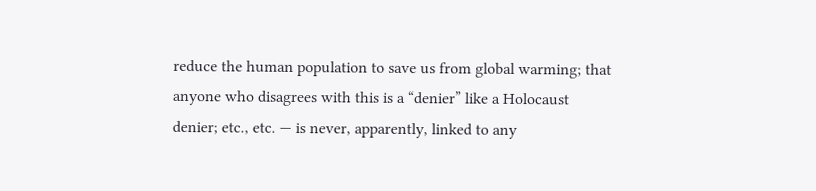reduce the human population to save us from global warming; that anyone who disagrees with this is a “denier” like a Holocaust denier; etc., etc. — is never, apparently, linked to any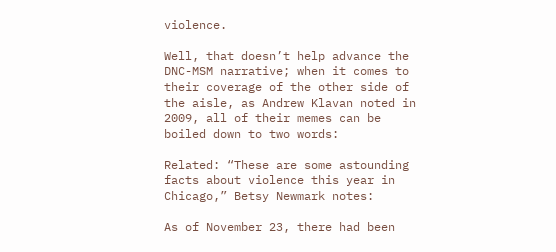violence.

Well, that doesn’t help advance the DNC-MSM narrative; when it comes to their coverage of the other side of the aisle, as Andrew Klavan noted in 2009, all of their memes can be boiled down to two words:

Related: “These are some astounding facts about violence this year in Chicago,” Betsy Newmark notes:

As of November 23, there had been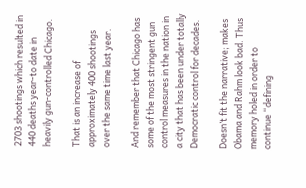2703 shootings which resulted in 440 deaths year-to date in heavily gun-controlled Chicago.

That is an increase of approximately 400 shootings over the same time last year.

And remember that Chicago has some of the most stringent gun control measures in the nation in a city that has been under totally Democratic control for decades.

Doesn’t fit the narrative; makes Obama and Rahm look bad. Thus memory holed in order to continue “defining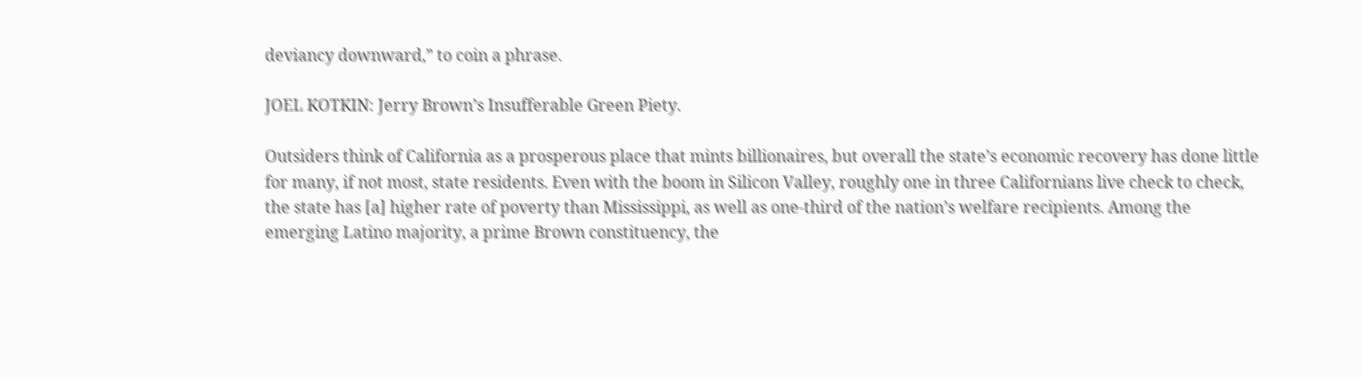deviancy downward,” to coin a phrase.

JOEL KOTKIN: Jerry Brown’s Insufferable Green Piety.

Outsiders think of California as a prosperous place that mints billionaires, but overall the state’s economic recovery has done little for many, if not most, state residents. Even with the boom in Silicon Valley, roughly one in three Californians live check to check, the state has [a] higher rate of poverty than Mississippi, as well as one-third of the nation’s welfare recipients. Among the emerging Latino majority, a prime Brown constituency, the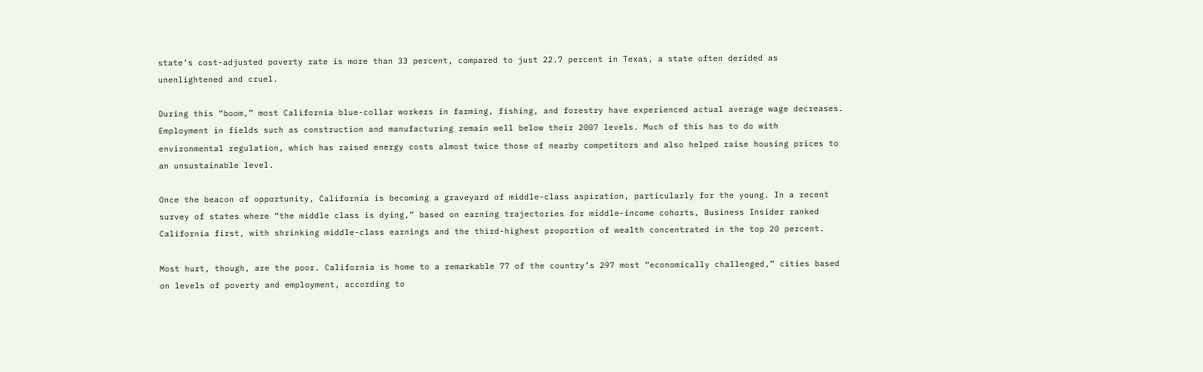state’s cost-adjusted poverty rate is more than 33 percent, compared to just 22.7 percent in Texas, a state often derided as unenlightened and cruel.

During this “boom,” most California blue-collar workers in farming, fishing, and forestry have experienced actual average wage decreases. Employment in fields such as construction and manufacturing remain well below their 2007 levels. Much of this has to do with environmental regulation, which has raised energy costs almost twice those of nearby competitors and also helped raise housing prices to an unsustainable level.

Once the beacon of opportunity, California is becoming a graveyard of middle-class aspiration, particularly for the young. In a recent survey of states where “the middle class is dying,” based on earning trajectories for middle-income cohorts, Business Insider ranked California first, with shrinking middle-class earnings and the third-highest proportion of wealth concentrated in the top 20 percent.

Most hurt, though, are the poor. California is home to a remarkable 77 of the country’s 297 most “economically challenged,” cities based on levels of poverty and employment, according to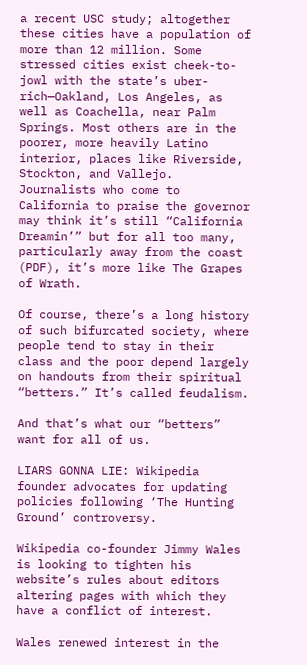a recent USC study; altogether these cities have a population of more than 12 million. Some stressed cities exist cheek-to-jowl with the state’s uber-rich—Oakland, Los Angeles, as well as Coachella, near Palm Springs. Most others are in the poorer, more heavily Latino interior, places like Riverside, Stockton, and Vallejo. Journalists who come to California to praise the governor may think it’s still “California Dreamin’” but for all too many, particularly away from the coast (PDF), it’s more like The Grapes of Wrath.

Of course, there’s a long history of such bifurcated society, where people tend to stay in their class and the poor depend largely on handouts from their spiritual “betters.” It’s called feudalism.

And that’s what our “betters” want for all of us.

LIARS GONNA LIE: Wikipedia founder advocates for updating policies following ‘The Hunting Ground’ controversy.

Wikipedia co-founder Jimmy Wales is looking to tighten his website’s rules about editors altering pages with which they have a conflict of interest.

Wales renewed interest in the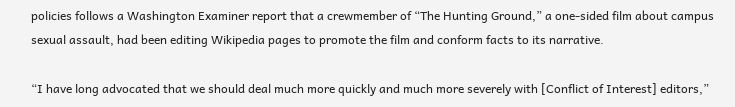policies follows a Washington Examiner report that a crewmember of “The Hunting Ground,” a one-sided film about campus sexual assault, had been editing Wikipedia pages to promote the film and conform facts to its narrative.

“I have long advocated that we should deal much more quickly and much more severely with [Conflict of Interest] editors,”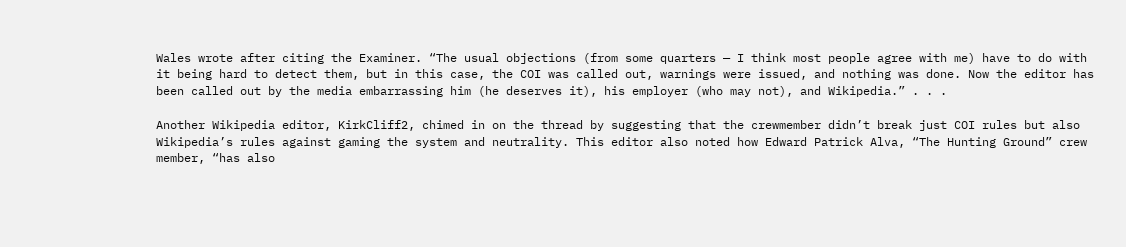Wales wrote after citing the Examiner. “The usual objections (from some quarters — I think most people agree with me) have to do with it being hard to detect them, but in this case, the COI was called out, warnings were issued, and nothing was done. Now the editor has been called out by the media embarrassing him (he deserves it), his employer (who may not), and Wikipedia.” . . .

Another Wikipedia editor, KirkCliff2, chimed in on the thread by suggesting that the crewmember didn’t break just COI rules but also Wikipedia’s rules against gaming the system and neutrality. This editor also noted how Edward Patrick Alva, “The Hunting Ground” crew member, “has also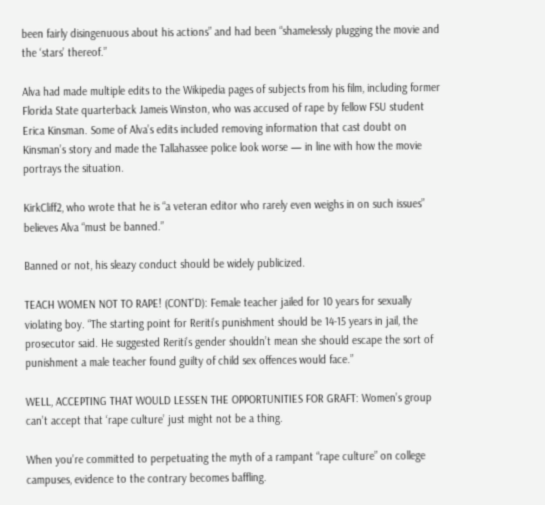been fairly disingenuous about his actions” and had been “shamelessly plugging the movie and the ‘stars’ thereof.”

Alva had made multiple edits to the Wikipedia pages of subjects from his film, including former Florida State quarterback Jameis Winston, who was accused of rape by fellow FSU student Erica Kinsman. Some of Alva’s edits included removing information that cast doubt on Kinsman’s story and made the Tallahassee police look worse — in line with how the movie portrays the situation.

KirkCliff2, who wrote that he is “a veteran editor who rarely even weighs in on such issues” believes Alva “must be banned.”

Banned or not, his sleazy conduct should be widely publicized.

TEACH WOMEN NOT TO RAPE! (CONT’D): Female teacher jailed for 10 years for sexually violating boy. “The starting point for Reriti’s punishment should be 14-15 years in jail, the prosecutor said. He suggested Reriti’s gender shouldn’t mean she should escape the sort of punishment a male teacher found guilty of child sex offences would face.”

WELL, ACCEPTING THAT WOULD LESSEN THE OPPORTUNITIES FOR GRAFT: Women’s group can’t accept that ‘rape culture’ just might not be a thing.

When you’re committed to perpetuating the myth of a rampant “rape culture” on college campuses, evidence to the contrary becomes baffling.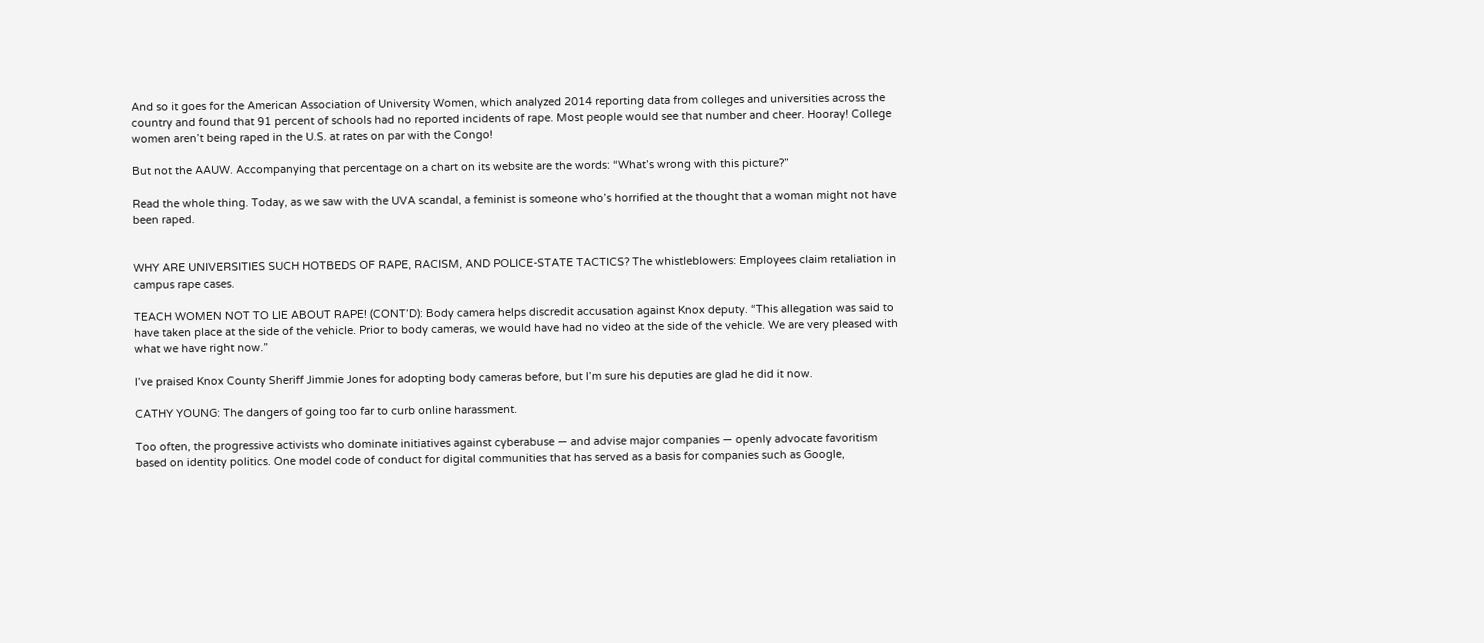And so it goes for the American Association of University Women, which analyzed 2014 reporting data from colleges and universities across the country and found that 91 percent of schools had no reported incidents of rape. Most people would see that number and cheer. Hooray! College women aren’t being raped in the U.S. at rates on par with the Congo!

But not the AAUW. Accompanying that percentage on a chart on its website are the words: “What’s wrong with this picture?”

Read the whole thing. Today, as we saw with the UVA scandal, a feminist is someone who’s horrified at the thought that a woman might not have been raped.


WHY ARE UNIVERSITIES SUCH HOTBEDS OF RAPE, RACISM, AND POLICE-STATE TACTICS? The whistleblowers: Employees claim retaliation in campus rape cases.

TEACH WOMEN NOT TO LIE ABOUT RAPE! (CONT’D): Body camera helps discredit accusation against Knox deputy. “This allegation was said to have taken place at the side of the vehicle. Prior to body cameras, we would have had no video at the side of the vehicle. We are very pleased with what we have right now.”

I’ve praised Knox County Sheriff Jimmie Jones for adopting body cameras before, but I’m sure his deputies are glad he did it now.

CATHY YOUNG: The dangers of going too far to curb online harassment.

Too often, the progressive activists who dominate initiatives against cyberabuse — and advise major companies — openly advocate favoritism based on identity politics. One model code of conduct for digital communities that has served as a basis for companies such as Google,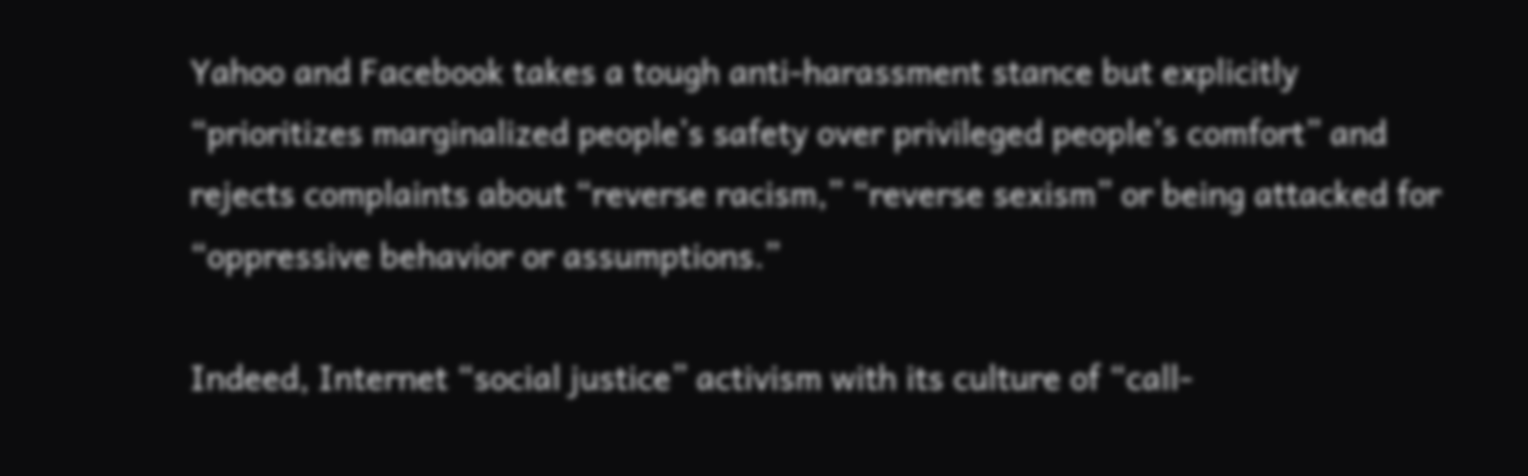Yahoo and Facebook takes a tough anti-harassment stance but explicitly “prioritizes marginalized people’s safety over privileged people’s comfort” and rejects complaints about “reverse racism,” “reverse sexism” or being attacked for “oppressive behavior or assumptions.”

Indeed, Internet “social justice” activism with its culture of “call-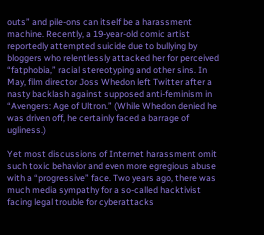outs” and pile-ons can itself be a harassment machine. Recently, a 19-year-old comic artist reportedly attempted suicide due to bullying by bloggers who relentlessly attacked her for perceived “fatphobia,” racial stereotyping and other sins. In May, film director Joss Whedon left Twitter after a nasty backlash against supposed anti-feminism in “Avengers: Age of Ultron.” (While Whedon denied he was driven off, he certainly faced a barrage of ugliness.)

Yet most discussions of Internet harassment omit such toxic behavior and even more egregious abuse with a “progressive” face. Two years ago, there was much media sympathy for a so-called hacktivist facing legal trouble for cyberattacks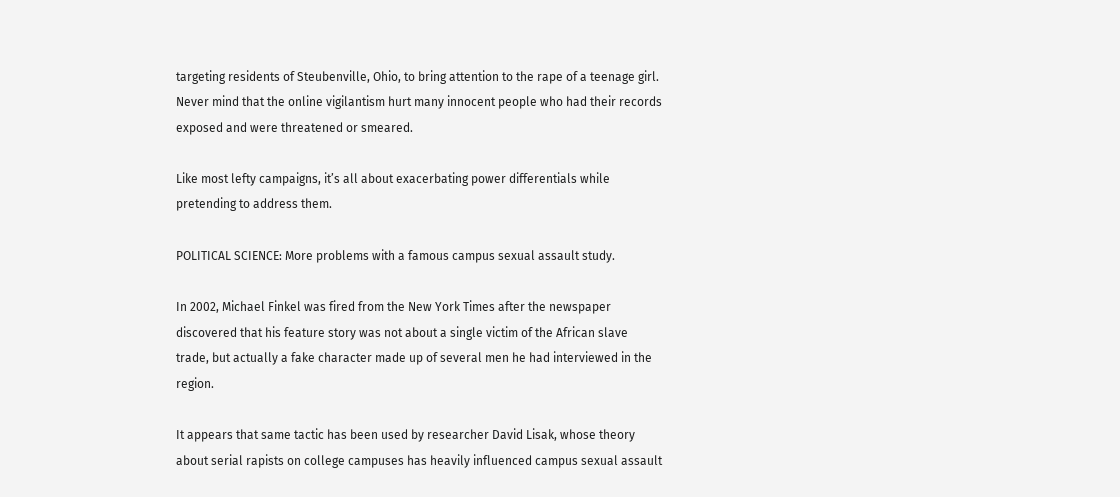targeting residents of Steubenville, Ohio, to bring attention to the rape of a teenage girl. Never mind that the online vigilantism hurt many innocent people who had their records exposed and were threatened or smeared.

Like most lefty campaigns, it’s all about exacerbating power differentials while pretending to address them.

POLITICAL SCIENCE: More problems with a famous campus sexual assault study.

In 2002, Michael Finkel was fired from the New York Times after the newspaper discovered that his feature story was not about a single victim of the African slave trade, but actually a fake character made up of several men he had interviewed in the region.

It appears that same tactic has been used by researcher David Lisak, whose theory about serial rapists on college campuses has heavily influenced campus sexual assault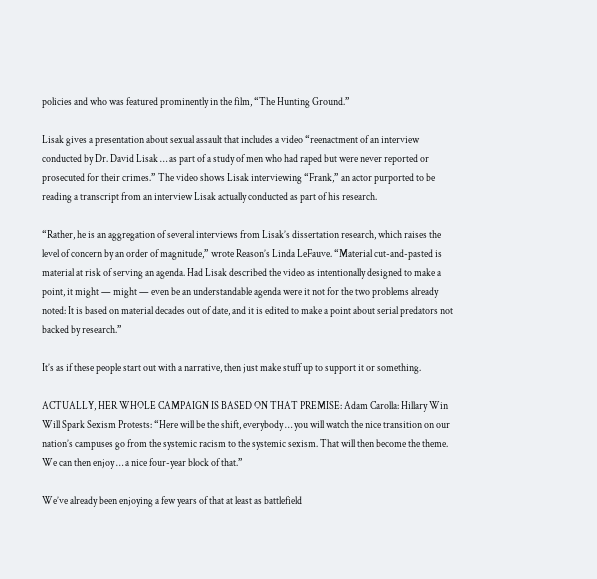policies and who was featured prominently in the film, “The Hunting Ground.”

Lisak gives a presentation about sexual assault that includes a video “reenactment of an interview conducted by Dr. David Lisak … as part of a study of men who had raped but were never reported or prosecuted for their crimes.” The video shows Lisak interviewing “Frank,” an actor purported to be reading a transcript from an interview Lisak actually conducted as part of his research.

“Rather, he is an aggregation of several interviews from Lisak’s dissertation research, which raises the level of concern by an order of magnitude,” wrote Reason’s Linda LeFauve. “Material cut-and-pasted is material at risk of serving an agenda. Had Lisak described the video as intentionally designed to make a point, it might — might — even be an understandable agenda were it not for the two problems already noted: It is based on material decades out of date, and it is edited to make a point about serial predators not backed by research.”

It’s as if these people start out with a narrative, then just make stuff up to support it or something.

ACTUALLY, HER WHOLE CAMPAIGN IS BASED ON THAT PREMISE: Adam Carolla: Hillary Win Will Spark Sexism Protests: “Here will be the shift, everybody … you will watch the nice transition on our nation’s campuses go from the systemic racism to the systemic sexism. That will then become the theme. We can then enjoy … a nice four-year block of that.”

We’ve already been enjoying a few years of that at least as battlefield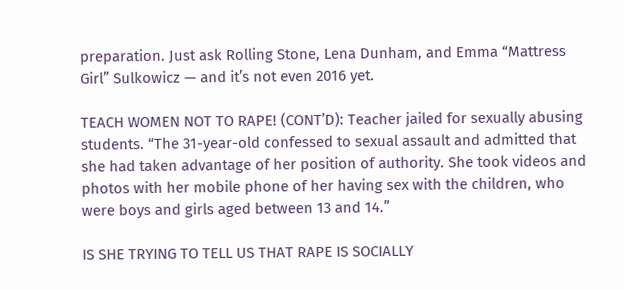preparation. Just ask Rolling Stone, Lena Dunham, and Emma “Mattress Girl” Sulkowicz — and it’s not even 2016 yet.

TEACH WOMEN NOT TO RAPE! (CONT’D): Teacher jailed for sexually abusing students. “The 31-year-old confessed to sexual assault and admitted that she had taken advantage of her position of authority. She took videos and photos with her mobile phone of her having sex with the children, who were boys and girls aged between 13 and 14.”

IS SHE TRYING TO TELL US THAT RAPE IS SOCIALLY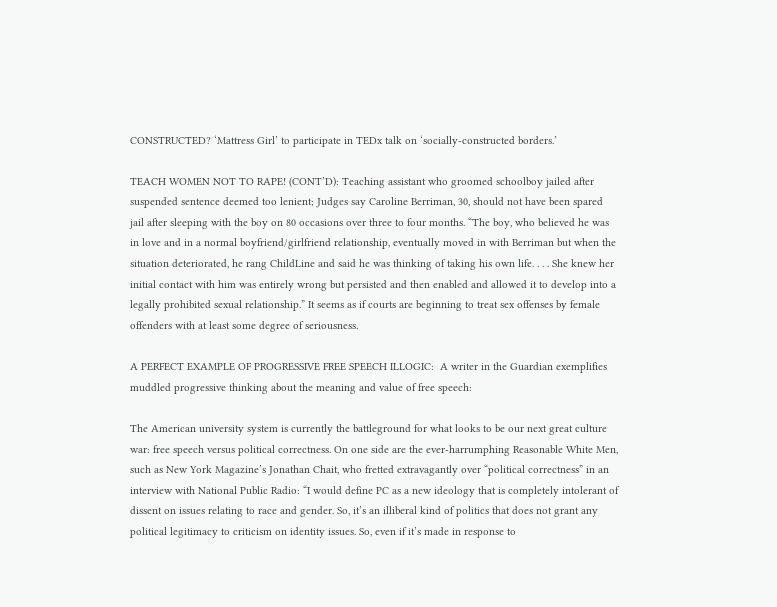CONSTRUCTED? ‘Mattress Girl’ to participate in TEDx talk on ‘socially-constructed borders.’

TEACH WOMEN NOT TO RAPE! (CONT’D): Teaching assistant who groomed schoolboy jailed after suspended sentence deemed too lenient; Judges say Caroline Berriman, 30, should not have been spared jail after sleeping with the boy on 80 occasions over three to four months. “The boy, who believed he was in love and in a normal boyfriend/girlfriend relationship, eventually moved in with Berriman but when the situation deteriorated, he rang ChildLine and said he was thinking of taking his own life. . . . She knew her initial contact with him was entirely wrong but persisted and then enabled and allowed it to develop into a legally prohibited sexual relationship.” It seems as if courts are beginning to treat sex offenses by female offenders with at least some degree of seriousness.

A PERFECT EXAMPLE OF PROGRESSIVE FREE SPEECH ILLOGIC:  A writer in the Guardian exemplifies muddled progressive thinking about the meaning and value of free speech:

The American university system is currently the battleground for what looks to be our next great culture war: free speech versus political correctness. On one side are the ever-harrumphing Reasonable White Men, such as New York Magazine’s Jonathan Chait, who fretted extravagantly over “political correctness” in an interview with National Public Radio: “I would define PC as a new ideology that is completely intolerant of dissent on issues relating to race and gender. So, it’s an illiberal kind of politics that does not grant any political legitimacy to criticism on identity issues. So, even if it’s made in response to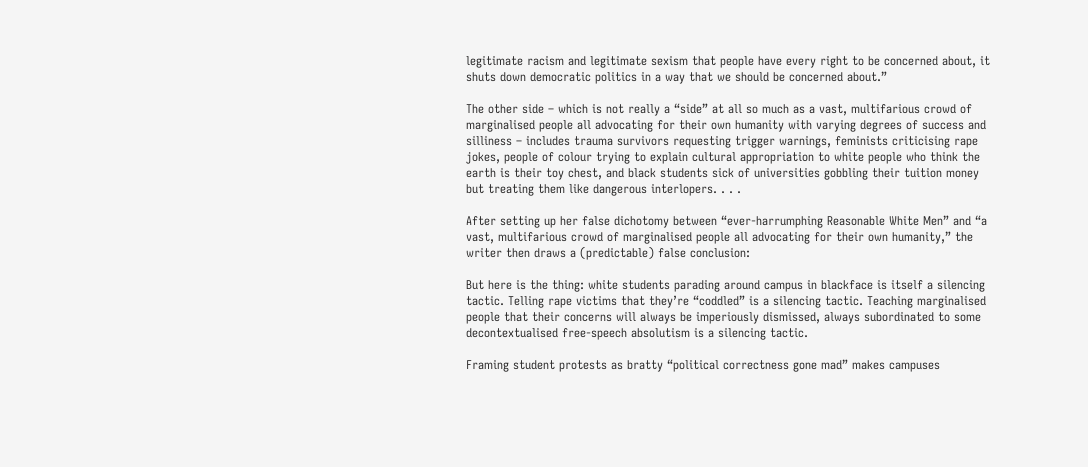legitimate racism and legitimate sexism that people have every right to be concerned about, it shuts down democratic politics in a way that we should be concerned about.”

The other side – which is not really a “side” at all so much as a vast, multifarious crowd of marginalised people all advocating for their own humanity with varying degrees of success and silliness – includes trauma survivors requesting trigger warnings, feminists criticising rape jokes, people of colour trying to explain cultural appropriation to white people who think the earth is their toy chest, and black students sick of universities gobbling their tuition money but treating them like dangerous interlopers. . . .

After setting up her false dichotomy between “ever-harrumphing Reasonable White Men” and “a vast, multifarious crowd of marginalised people all advocating for their own humanity,” the writer then draws a (predictable) false conclusion:

But here is the thing: white students parading around campus in blackface is itself a silencing tactic. Telling rape victims that they’re “coddled” is a silencing tactic. Teaching marginalised people that their concerns will always be imperiously dismissed, always subordinated to some decontextualised free-speech absolutism is a silencing tactic.

Framing student protests as bratty “political correctness gone mad” makes campuses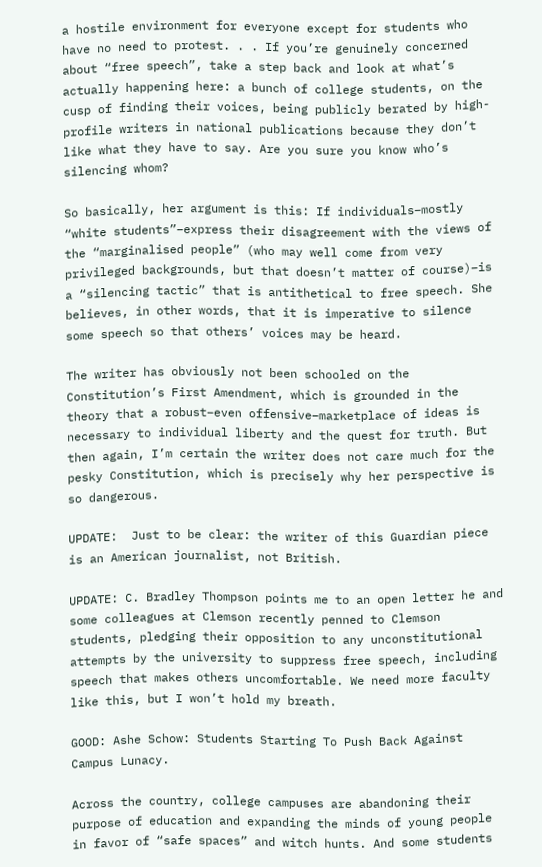a hostile environment for everyone except for students who have no need to protest. . . If you’re genuinely concerned about “free speech”, take a step back and look at what’s actually happening here: a bunch of college students, on the cusp of finding their voices, being publicly berated by high-profile writers in national publications because they don’t like what they have to say. Are you sure you know who’s silencing whom?

So basically, her argument is this: If individuals–mostly “white students”–express their disagreement with the views of the “marginalised people” (who may well come from very privileged backgrounds, but that doesn’t matter of course)–is a “silencing tactic” that is antithetical to free speech. She believes, in other words, that it is imperative to silence some speech so that others’ voices may be heard.

The writer has obviously not been schooled on the Constitution’s First Amendment, which is grounded in the theory that a robust–even offensive–marketplace of ideas is necessary to individual liberty and the quest for truth. But then again, I’m certain the writer does not care much for the pesky Constitution, which is precisely why her perspective is so dangerous.

UPDATE:  Just to be clear: the writer of this Guardian piece is an American journalist, not British.

UPDATE: C. Bradley Thompson points me to an open letter he and some colleagues at Clemson recently penned to Clemson students, pledging their opposition to any unconstitutional attempts by the university to suppress free speech, including speech that makes others uncomfortable. We need more faculty like this, but I won’t hold my breath.

GOOD: Ashe Schow: Students Starting To Push Back Against Campus Lunacy.

Across the country, college campuses are abandoning their purpose of education and expanding the minds of young people in favor of “safe spaces” and witch hunts. And some students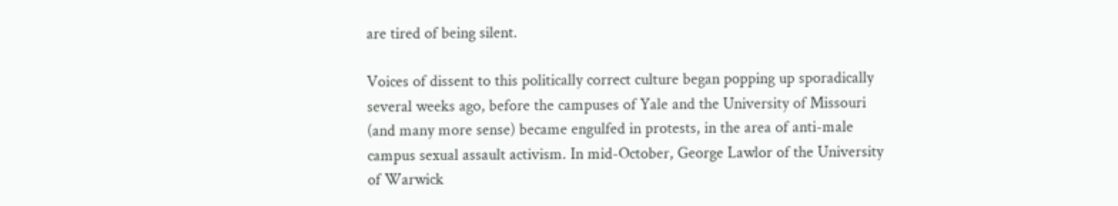are tired of being silent.

Voices of dissent to this politically correct culture began popping up sporadically several weeks ago, before the campuses of Yale and the University of Missouri (and many more sense) became engulfed in protests, in the area of anti-male campus sexual assault activism. In mid-October, George Lawlor of the University of Warwick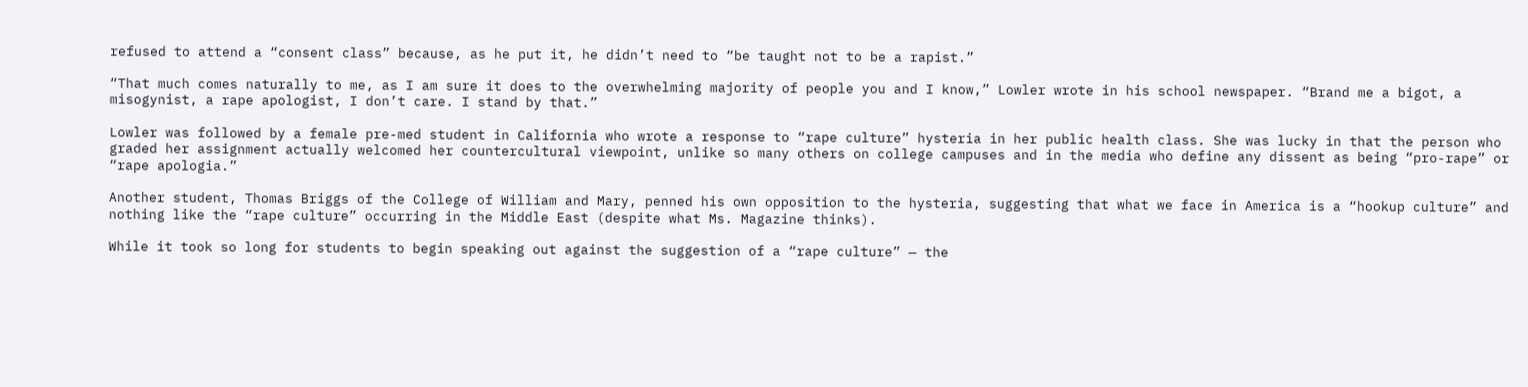refused to attend a “consent class” because, as he put it, he didn’t need to “be taught not to be a rapist.”

“That much comes naturally to me, as I am sure it does to the overwhelming majority of people you and I know,” Lowler wrote in his school newspaper. “Brand me a bigot, a misogynist, a rape apologist, I don’t care. I stand by that.”

Lowler was followed by a female pre-med student in California who wrote a response to “rape culture” hysteria in her public health class. She was lucky in that the person who graded her assignment actually welcomed her countercultural viewpoint, unlike so many others on college campuses and in the media who define any dissent as being “pro-rape” or “rape apologia.”

Another student, Thomas Briggs of the College of William and Mary, penned his own opposition to the hysteria, suggesting that what we face in America is a “hookup culture” and nothing like the “rape culture” occurring in the Middle East (despite what Ms. Magazine thinks).

While it took so long for students to begin speaking out against the suggestion of a “rape culture” — the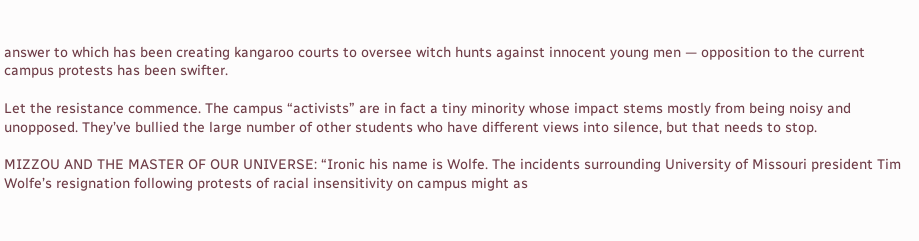answer to which has been creating kangaroo courts to oversee witch hunts against innocent young men — opposition to the current campus protests has been swifter.

Let the resistance commence. The campus “activists” are in fact a tiny minority whose impact stems mostly from being noisy and unopposed. They’ve bullied the large number of other students who have different views into silence, but that needs to stop.

MIZZOU AND THE MASTER OF OUR UNIVERSE: “Ironic his name is Wolfe. The incidents surrounding University of Missouri president Tim Wolfe’s resignation following protests of racial insensitivity on campus might as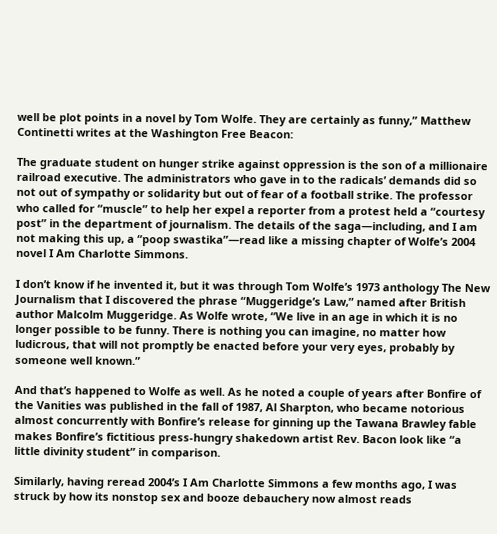well be plot points in a novel by Tom Wolfe. They are certainly as funny,” Matthew Continetti writes at the Washington Free Beacon:

The graduate student on hunger strike against oppression is the son of a millionaire railroad executive. The administrators who gave in to the radicals’ demands did so not out of sympathy or solidarity but out of fear of a football strike. The professor who called for “muscle” to help her expel a reporter from a protest held a “courtesy post” in the department of journalism. The details of the saga—including, and I am not making this up, a “poop swastika”—read like a missing chapter of Wolfe’s 2004 novel I Am Charlotte Simmons.

I don’t know if he invented it, but it was through Tom Wolfe’s 1973 anthology The New Journalism that I discovered the phrase “Muggeridge’s Law,” named after British author Malcolm Muggeridge. As Wolfe wrote, “We live in an age in which it is no longer possible to be funny. There is nothing you can imagine, no matter how ludicrous, that will not promptly be enacted before your very eyes, probably by someone well known.”

And that’s happened to Wolfe as well. As he noted a couple of years after Bonfire of the Vanities was published in the fall of 1987, Al Sharpton, who became notorious almost concurrently with Bonfire’s release for ginning up the Tawana Brawley fable makes Bonfire’s fictitious press-hungry shakedown artist Rev. Bacon look like “a little divinity student” in comparison.

Similarly, having reread 2004’s I Am Charlotte Simmons a few months ago, I was struck by how its nonstop sex and booze debauchery now almost reads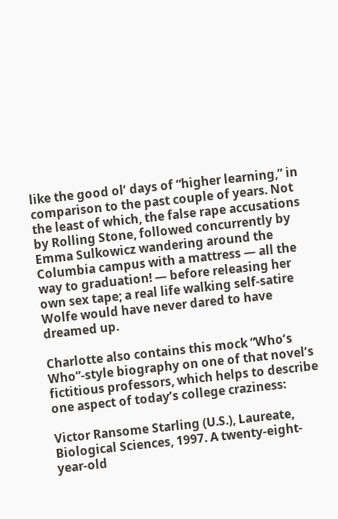like the good ol’ days of “higher learning,” in comparison to the past couple of years. Not the least of which, the false rape accusations by Rolling Stone, followed concurrently by Emma Sulkowicz wandering around the Columbia campus with a mattress — all the way to graduation! — before releasing her own sex tape; a real life walking self-satire Wolfe would have never dared to have dreamed up.

Charlotte also contains this mock “Who’s Who”-style biography on one of that novel’s fictitious professors, which helps to describe one aspect of today’s college craziness:

Victor Ransome Starling (U.S.), Laureate, Biological Sciences, 1997. A twenty-eight-year-old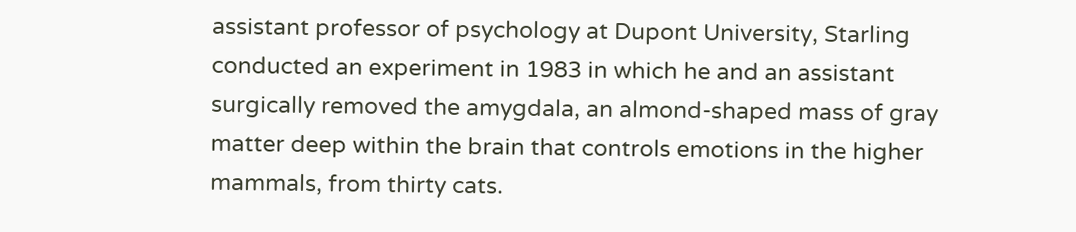assistant professor of psychology at Dupont University, Starling conducted an experiment in 1983 in which he and an assistant surgically removed the amygdala, an almond-shaped mass of gray matter deep within the brain that controls emotions in the higher mammals, from thirty cats.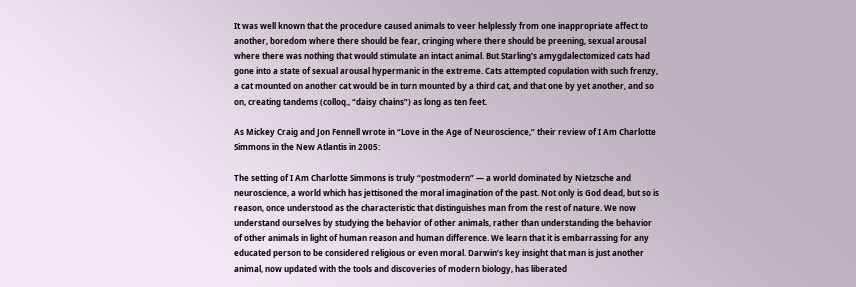It was well known that the procedure caused animals to veer helplessly from one inappropriate affect to another, boredom where there should be fear, cringing where there should be preening, sexual arousal where there was nothing that would stimulate an intact animal. But Starling’s amygdalectomized cats had gone into a state of sexual arousal hypermanic in the extreme. Cats attempted copulation with such frenzy, a cat mounted on another cat would be in turn mounted by a third cat, and that one by yet another, and so on, creating tandems (colloq., “daisy chains”) as long as ten feet.

As Mickey Craig and Jon Fennell wrote in “Love in the Age of Neuroscience,” their review of I Am Charlotte Simmons in the New Atlantis in 2005:

The setting of I Am Charlotte Simmons is truly “postmodern” — a world dominated by Nietzsche and neuroscience, a world which has jettisoned the moral imagination of the past. Not only is God dead, but so is reason, once understood as the characteristic that distinguishes man from the rest of nature. We now understand ourselves by studying the behavior of other animals, rather than understanding the behavior of other animals in light of human reason and human difference. We learn that it is embarrassing for any educated person to be considered religious or even moral. Darwin’s key insight that man is just another animal, now updated with the tools and discoveries of modern biology, has liberated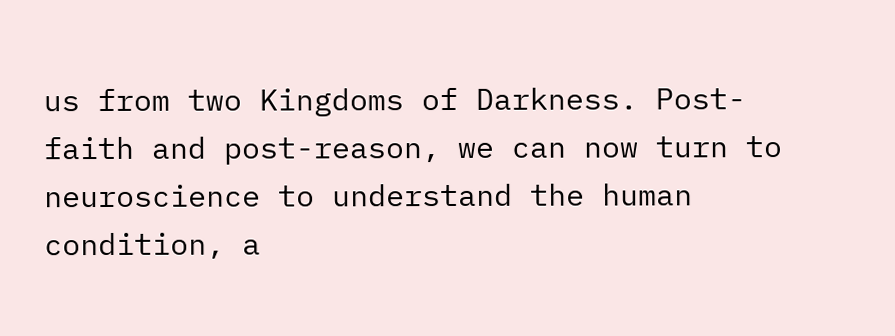us from two Kingdoms of Darkness. Post-faith and post-reason, we can now turn to neuroscience to understand the human condition, a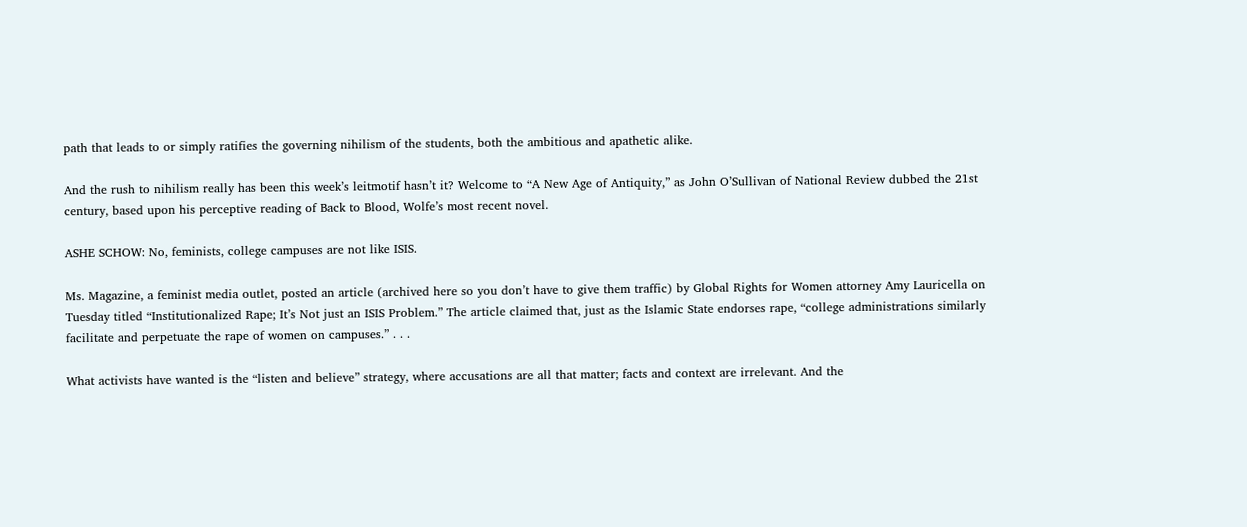path that leads to or simply ratifies the governing nihilism of the students, both the ambitious and apathetic alike.

And the rush to nihilism really has been this week’s leitmotif hasn’t it? Welcome to “A New Age of Antiquity,” as John O’Sullivan of National Review dubbed the 21st century, based upon his perceptive reading of Back to Blood, Wolfe’s most recent novel.

ASHE SCHOW: No, feminists, college campuses are not like ISIS.

Ms. Magazine, a feminist media outlet, posted an article (archived here so you don’t have to give them traffic) by Global Rights for Women attorney Amy Lauricella on Tuesday titled “Institutionalized Rape; It’s Not just an ISIS Problem.” The article claimed that, just as the Islamic State endorses rape, “college administrations similarly facilitate and perpetuate the rape of women on campuses.” . . .

What activists have wanted is the “listen and believe” strategy, where accusations are all that matter; facts and context are irrelevant. And the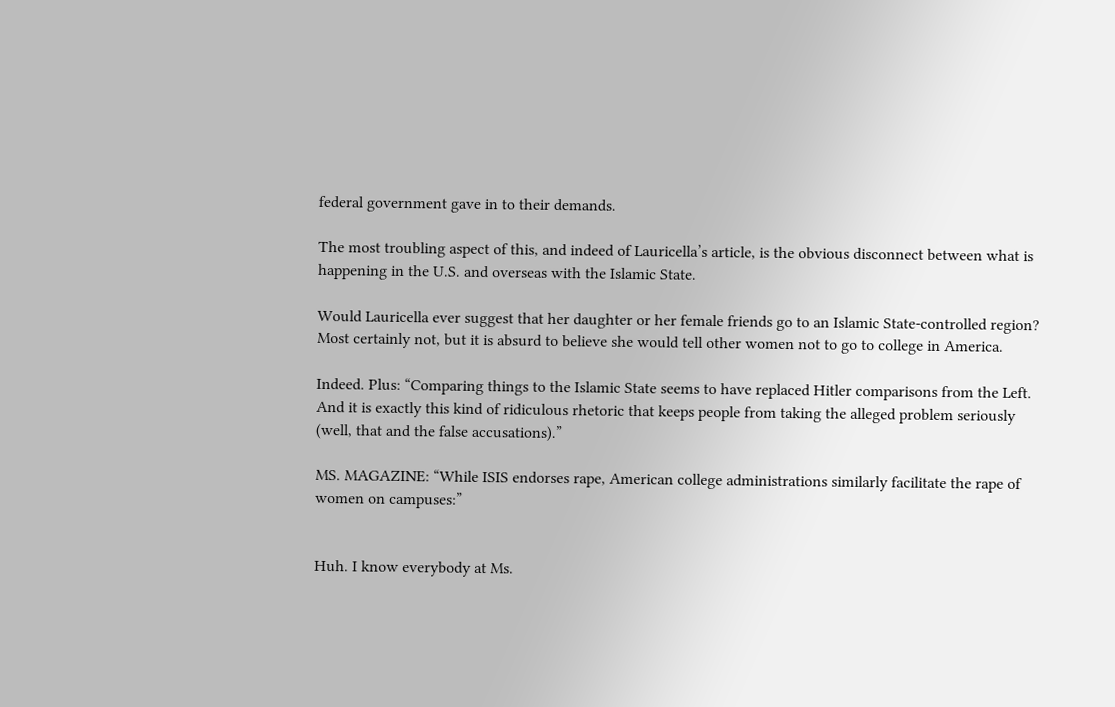federal government gave in to their demands.

The most troubling aspect of this, and indeed of Lauricella’s article, is the obvious disconnect between what is happening in the U.S. and overseas with the Islamic State.

Would Lauricella ever suggest that her daughter or her female friends go to an Islamic State-controlled region? Most certainly not, but it is absurd to believe she would tell other women not to go to college in America.

Indeed. Plus: “Comparing things to the Islamic State seems to have replaced Hitler comparisons from the Left. And it is exactly this kind of ridiculous rhetoric that keeps people from taking the alleged problem seriously (well, that and the false accusations).”

MS. MAGAZINE: “While ISIS endorses rape, American college administrations similarly facilitate the rape of women on campuses:”


Huh. I know everybody at Ms.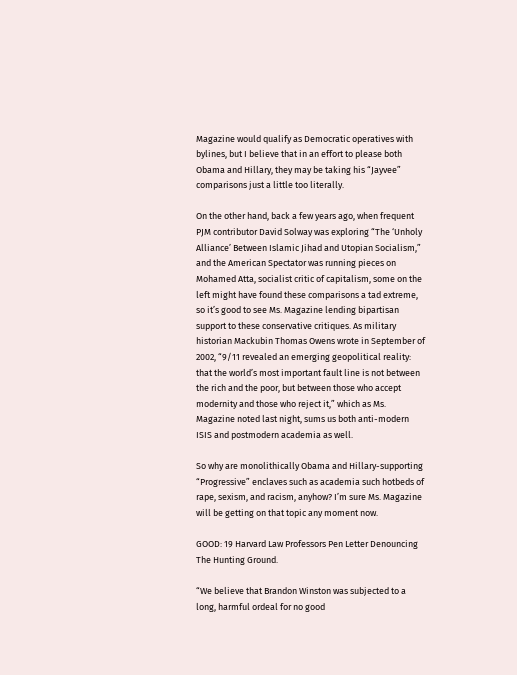Magazine would qualify as Democratic operatives with bylines, but I believe that in an effort to please both Obama and Hillary, they may be taking his “Jayvee” comparisons just a little too literally.

On the other hand, back a few years ago, when frequent PJM contributor David Solway was exploring “The ‘Unholy Alliance’ Between Islamic Jihad and Utopian Socialism,” and the American Spectator was running pieces on Mohamed Atta, socialist critic of capitalism, some on the left might have found these comparisons a tad extreme, so it’s good to see Ms. Magazine lending bipartisan support to these conservative critiques. As military historian Mackubin Thomas Owens wrote in September of 2002, “9/11 revealed an emerging geopolitical reality: that the world’s most important fault line is not between the rich and the poor, but between those who accept modernity and those who reject it,” which as Ms. Magazine noted last night, sums us both anti-modern ISIS and postmodern academia as well.

So why are monolithically Obama and Hillary-supporting “Progressive” enclaves such as academia such hotbeds of rape, sexism, and racism, anyhow? I’m sure Ms. Magazine will be getting on that topic any moment now.

GOOD: 19 Harvard Law Professors Pen Letter Denouncing The Hunting Ground.

“We believe that Brandon Winston was subjected to a long, harmful ordeal for no good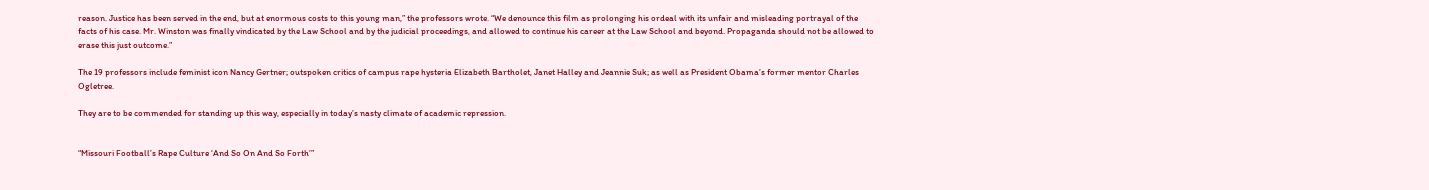reason. Justice has been served in the end, but at enormous costs to this young man,” the professors wrote. “We denounce this film as prolonging his ordeal with its unfair and misleading portrayal of the facts of his case. Mr. Winston was finally vindicated by the Law School and by the judicial proceedings, and allowed to continue his career at the Law School and beyond. Propaganda should not be allowed to erase this just outcome.”

The 19 professors include feminist icon Nancy Gertner; outspoken critics of campus rape hysteria Elizabeth Bartholet, Janet Halley and Jeannie Suk; as well as President Obama’s former mentor Charles Ogletree.

They are to be commended for standing up this way, especially in today’s nasty climate of academic repression.


“Missouri Football’s Rape Culture ‘And So On And So Forth’”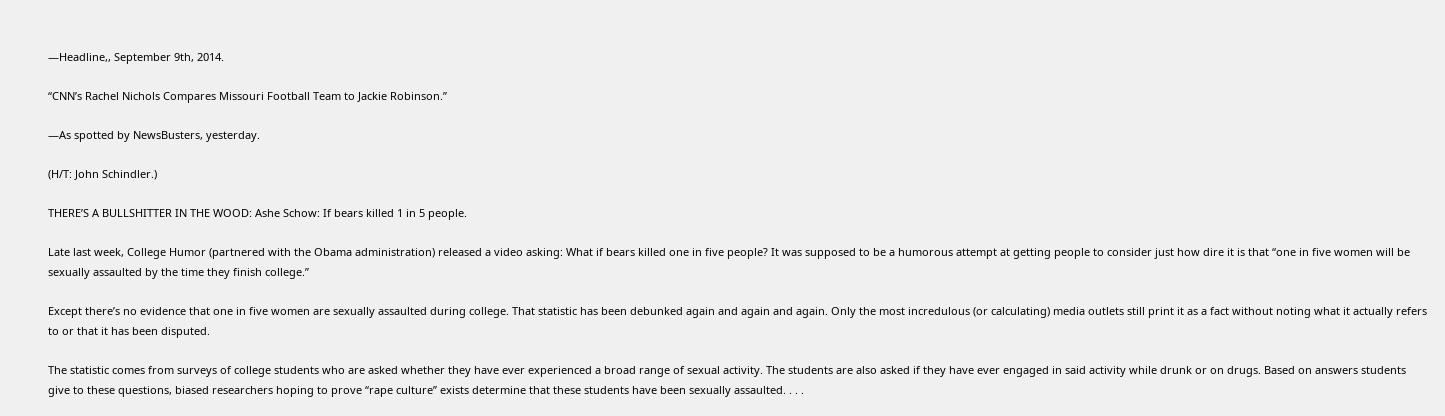—Headline,, September 9th, 2014.

“CNN’s Rachel Nichols Compares Missouri Football Team to Jackie Robinson.”

—As spotted by NewsBusters, yesterday.

(H/T: John Schindler.)

THERE’S A BULLSHITTER IN THE WOOD: Ashe Schow: If bears killed 1 in 5 people.

Late last week, College Humor (partnered with the Obama administration) released a video asking: What if bears killed one in five people? It was supposed to be a humorous attempt at getting people to consider just how dire it is that “one in five women will be sexually assaulted by the time they finish college.”

Except there’s no evidence that one in five women are sexually assaulted during college. That statistic has been debunked again and again and again. Only the most incredulous (or calculating) media outlets still print it as a fact without noting what it actually refers to or that it has been disputed.

The statistic comes from surveys of college students who are asked whether they have ever experienced a broad range of sexual activity. The students are also asked if they have ever engaged in said activity while drunk or on drugs. Based on answers students give to these questions, biased researchers hoping to prove “rape culture” exists determine that these students have been sexually assaulted. . . .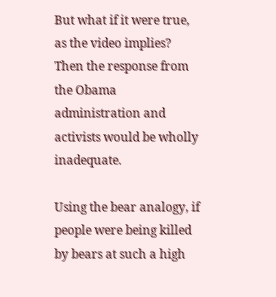But what if it were true, as the video implies? Then the response from the Obama administration and activists would be wholly inadequate.

Using the bear analogy, if people were being killed by bears at such a high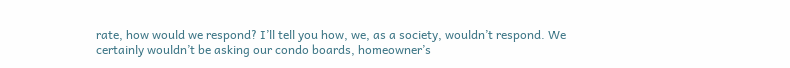rate, how would we respond? I’ll tell you how, we, as a society, wouldn’t respond. We certainly wouldn’t be asking our condo boards, homeowner’s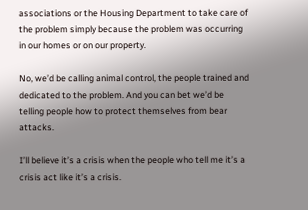associations or the Housing Department to take care of the problem simply because the problem was occurring in our homes or on our property.

No, we’d be calling animal control, the people trained and dedicated to the problem. And you can bet we’d be telling people how to protect themselves from bear attacks.

I’ll believe it’s a crisis when the people who tell me it’s a crisis act like it’s a crisis.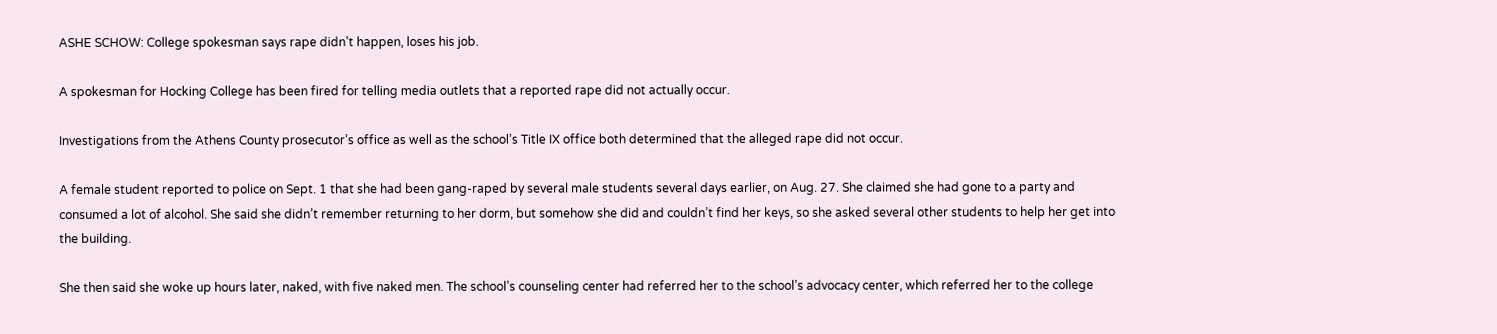ASHE SCHOW: College spokesman says rape didn’t happen, loses his job.

A spokesman for Hocking College has been fired for telling media outlets that a reported rape did not actually occur.

Investigations from the Athens County prosecutor’s office as well as the school’s Title IX office both determined that the alleged rape did not occur.

A female student reported to police on Sept. 1 that she had been gang-raped by several male students several days earlier, on Aug. 27. She claimed she had gone to a party and consumed a lot of alcohol. She said she didn’t remember returning to her dorm, but somehow she did and couldn’t find her keys, so she asked several other students to help her get into the building.

She then said she woke up hours later, naked, with five naked men. The school’s counseling center had referred her to the school’s advocacy center, which referred her to the college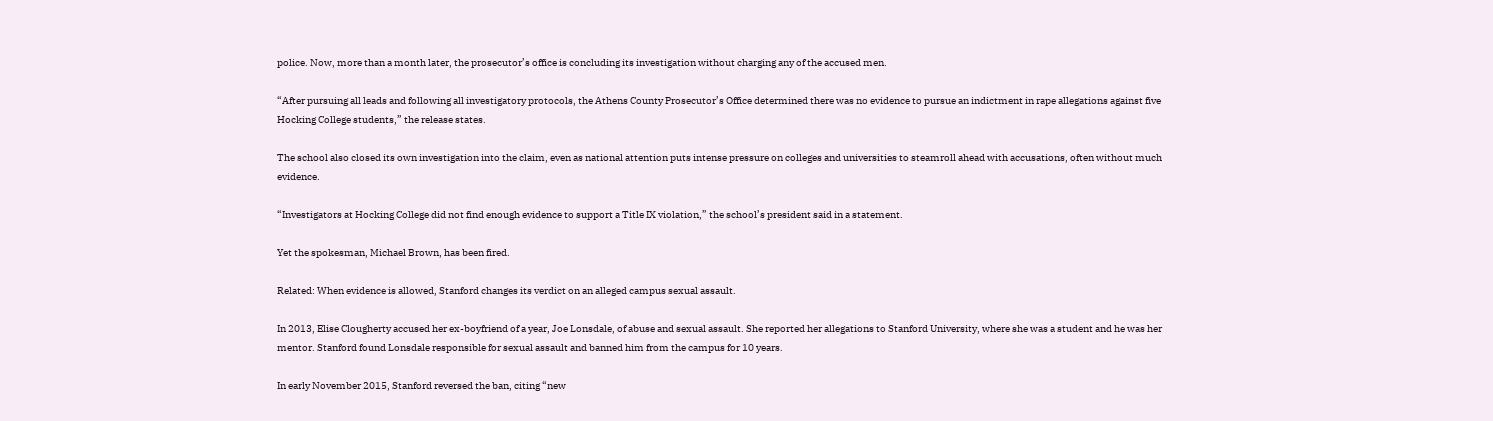police. Now, more than a month later, the prosecutor’s office is concluding its investigation without charging any of the accused men.

“After pursuing all leads and following all investigatory protocols, the Athens County Prosecutor’s Office determined there was no evidence to pursue an indictment in rape allegations against five Hocking College students,” the release states.

The school also closed its own investigation into the claim, even as national attention puts intense pressure on colleges and universities to steamroll ahead with accusations, often without much evidence.

“Investigators at Hocking College did not find enough evidence to support a Title IX violation,” the school’s president said in a statement.

Yet the spokesman, Michael Brown, has been fired.

Related: When evidence is allowed, Stanford changes its verdict on an alleged campus sexual assault.

In 2013, Elise Clougherty accused her ex-boyfriend of a year, Joe Lonsdale, of abuse and sexual assault. She reported her allegations to Stanford University, where she was a student and he was her mentor. Stanford found Lonsdale responsible for sexual assault and banned him from the campus for 10 years.

In early November 2015, Stanford reversed the ban, citing “new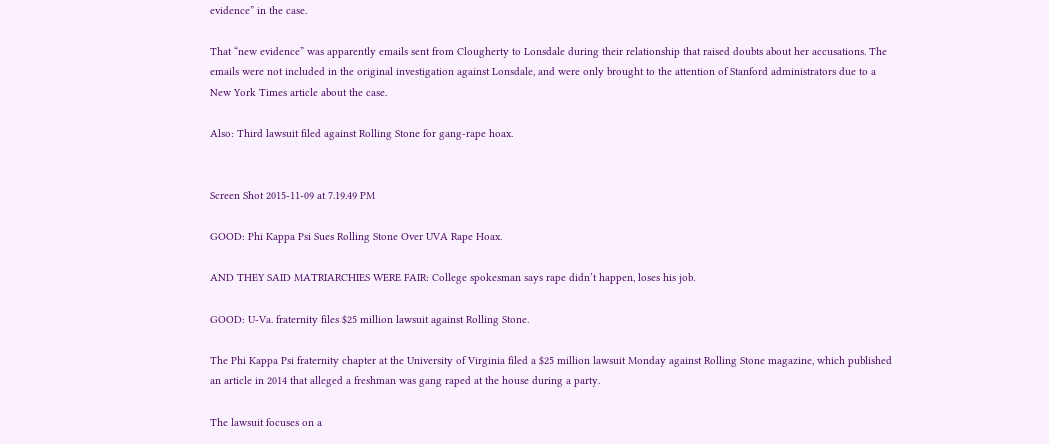evidence” in the case.

That “new evidence” was apparently emails sent from Clougherty to Lonsdale during their relationship that raised doubts about her accusations. The emails were not included in the original investigation against Lonsdale, and were only brought to the attention of Stanford administrators due to a New York Times article about the case.

Also: Third lawsuit filed against Rolling Stone for gang-rape hoax.


Screen Shot 2015-11-09 at 7.19.49 PM

GOOD: Phi Kappa Psi Sues Rolling Stone Over UVA Rape Hoax.

AND THEY SAID MATRIARCHIES WERE FAIR: College spokesman says rape didn’t happen, loses his job.

GOOD: U-Va. fraternity files $25 million lawsuit against Rolling Stone.

The Phi Kappa Psi fraternity chapter at the University of Virginia filed a $25 million lawsuit Monday against Rolling Stone magazine, which published an article in 2014 that alleged a freshman was gang raped at the house during a party.

The lawsuit focuses on a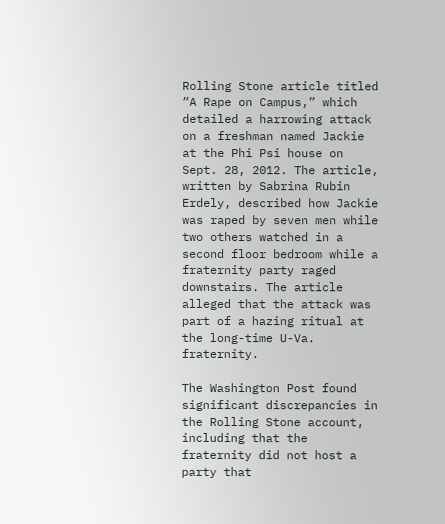Rolling Stone article titled “A Rape on Campus,” which detailed a harrowing attack on a freshman named Jackie at the Phi Psi house on Sept. 28, 2012. The article, written by Sabrina Rubin Erdely, described how Jackie was raped by seven men while two others watched in a second floor bedroom while a fraternity party raged downstairs. The article alleged that the attack was part of a hazing ritual at the long-time U-Va. fraternity.

The Washington Post found significant discrepancies in the Rolling Stone account, including that the fraternity did not host a party that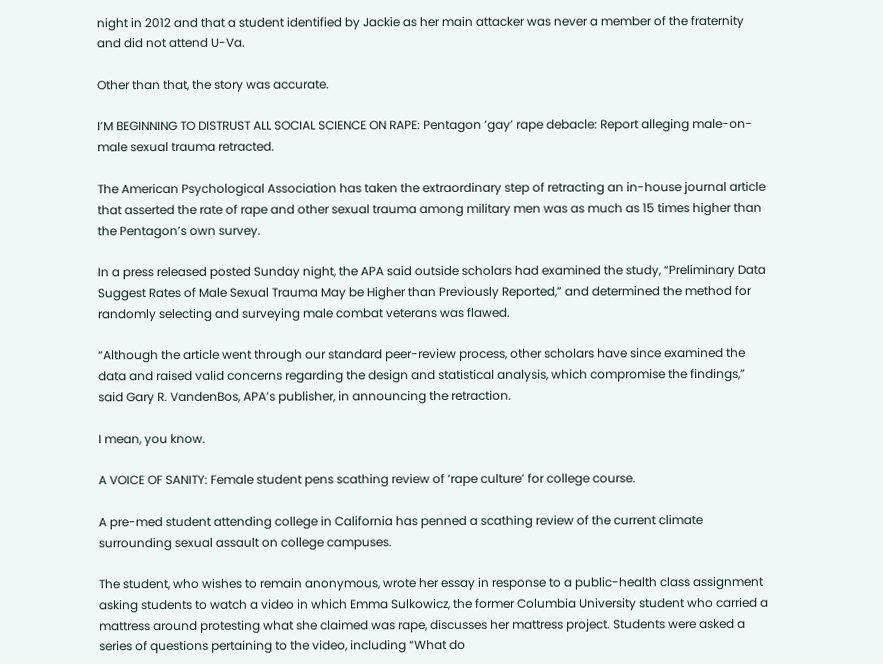night in 2012 and that a student identified by Jackie as her main attacker was never a member of the fraternity and did not attend U-Va.

Other than that, the story was accurate.

I’M BEGINNING TO DISTRUST ALL SOCIAL SCIENCE ON RAPE: Pentagon ‘gay’ rape debacle: Report alleging male-on-male sexual trauma retracted.

The American Psychological Association has taken the extraordinary step of retracting an in-house journal article that asserted the rate of rape and other sexual trauma among military men was as much as 15 times higher than the Pentagon’s own survey.

In a press released posted Sunday night, the APA said outside scholars had examined the study, “Preliminary Data Suggest Rates of Male Sexual Trauma May be Higher than Previously Reported,” and determined the method for randomly selecting and surveying male combat veterans was flawed.

“Although the article went through our standard peer-review process, other scholars have since examined the data and raised valid concerns regarding the design and statistical analysis, which compromise the findings,” said Gary R. VandenBos, APA’s publisher, in announcing the retraction.

I mean, you know.

A VOICE OF SANITY: Female student pens scathing review of ‘rape culture’ for college course.

A pre-med student attending college in California has penned a scathing review of the current climate surrounding sexual assault on college campuses.

The student, who wishes to remain anonymous, wrote her essay in response to a public-health class assignment asking students to watch a video in which Emma Sulkowicz, the former Columbia University student who carried a mattress around protesting what she claimed was rape, discusses her mattress project. Students were asked a series of questions pertaining to the video, including “What do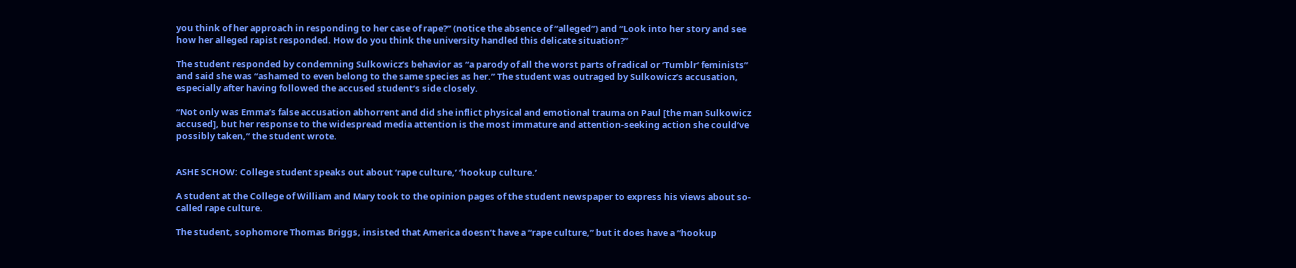you think of her approach in responding to her case of rape?” (notice the absence of “alleged”) and “Look into her story and see how her alleged rapist responded. How do you think the university handled this delicate situation?”

The student responded by condemning Sulkowicz’s behavior as “a parody of all the worst parts of radical or ‘Tumblr’ feminists” and said she was “ashamed to even belong to the same species as her.” The student was outraged by Sulkowicz’s accusation, especially after having followed the accused student’s side closely.

“Not only was Emma’s false accusation abhorrent and did she inflict physical and emotional trauma on Paul [the man Sulkowicz accused], but her response to the widespread media attention is the most immature and attention-seeking action she could’ve possibly taken,” the student wrote.


ASHE SCHOW: College student speaks out about ‘rape culture,’ ‘hookup culture.’

A student at the College of William and Mary took to the opinion pages of the student newspaper to express his views about so-called rape culture.

The student, sophomore Thomas Briggs, insisted that America doesn’t have a “rape culture,” but it does have a “hookup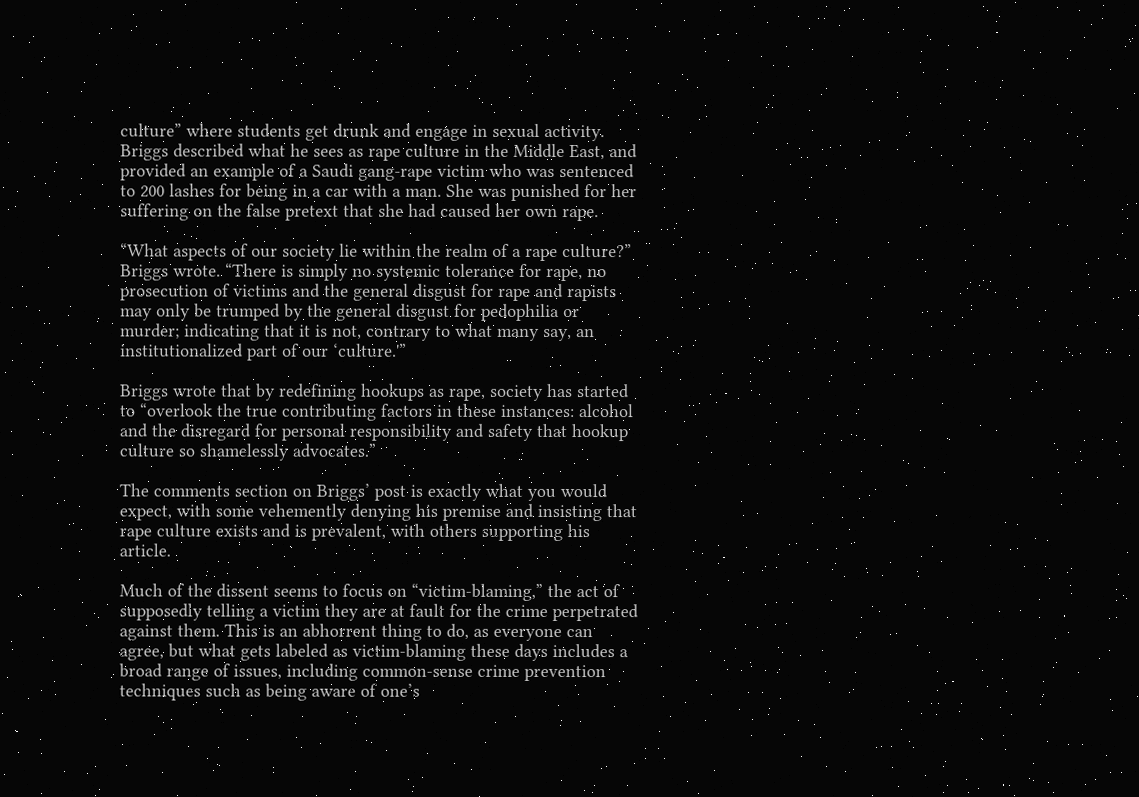culture” where students get drunk and engage in sexual activity. Briggs described what he sees as rape culture in the Middle East, and provided an example of a Saudi gang-rape victim who was sentenced to 200 lashes for being in a car with a man. She was punished for her suffering on the false pretext that she had caused her own rape.

“What aspects of our society lie within the realm of a rape culture?” Briggs wrote. “There is simply no systemic tolerance for rape, no prosecution of victims and the general disgust for rape and rapists may only be trumped by the general disgust for pedophilia or murder; indicating that it is not, contrary to what many say, an institutionalized part of our ‘culture.'”

Briggs wrote that by redefining hookups as rape, society has started to “overlook the true contributing factors in these instances: alcohol and the disregard for personal responsibility and safety that hookup culture so shamelessly advocates.”

The comments section on Briggs’ post is exactly what you would expect, with some vehemently denying his premise and insisting that rape culture exists and is prevalent, with others supporting his article.

Much of the dissent seems to focus on “victim-blaming,” the act of supposedly telling a victim they are at fault for the crime perpetrated against them. This is an abhorrent thing to do, as everyone can agree, but what gets labeled as victim-blaming these days includes a broad range of issues, including common-sense crime prevention techniques such as being aware of one’s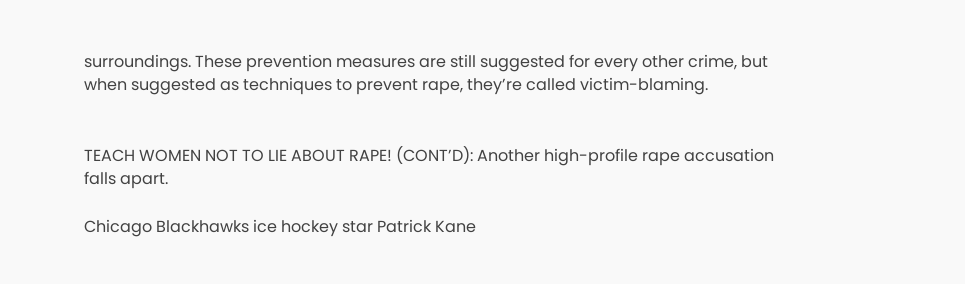surroundings. These prevention measures are still suggested for every other crime, but when suggested as techniques to prevent rape, they’re called victim-blaming.


TEACH WOMEN NOT TO LIE ABOUT RAPE! (CONT’D): Another high-profile rape accusation falls apart.

Chicago Blackhawks ice hockey star Patrick Kane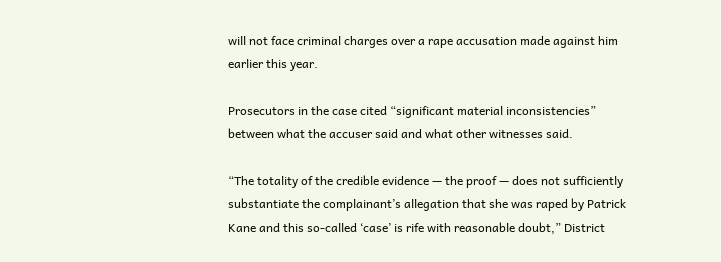will not face criminal charges over a rape accusation made against him earlier this year.

Prosecutors in the case cited “significant material inconsistencies” between what the accuser said and what other witnesses said.

“The totality of the credible evidence — the proof — does not sufficiently substantiate the complainant’s allegation that she was raped by Patrick Kane and this so-called ‘case’ is rife with reasonable doubt,” District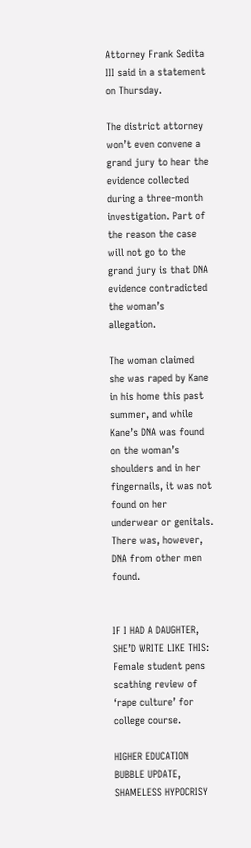Attorney Frank Sedita III said in a statement on Thursday.

The district attorney won’t even convene a grand jury to hear the evidence collected during a three-month investigation. Part of the reason the case will not go to the grand jury is that DNA evidence contradicted the woman’s allegation.

The woman claimed she was raped by Kane in his home this past summer, and while Kane’s DNA was found on the woman’s shoulders and in her fingernails, it was not found on her underwear or genitals. There was, however, DNA from other men found.


IF I HAD A DAUGHTER, SHE’D WRITE LIKE THIS: Female student pens scathing review of ‘rape culture’ for college course.

HIGHER EDUCATION BUBBLE UPDATE, SHAMELESS HYPOCRISY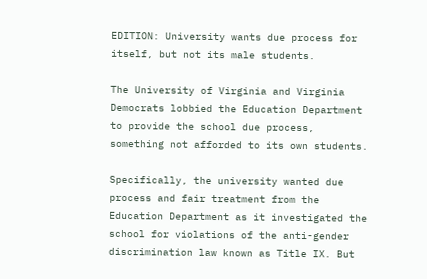EDITION: University wants due process for itself, but not its male students.

The University of Virginia and Virginia Democrats lobbied the Education Department to provide the school due process, something not afforded to its own students.

Specifically, the university wanted due process and fair treatment from the Education Department as it investigated the school for violations of the anti-gender discrimination law known as Title IX. But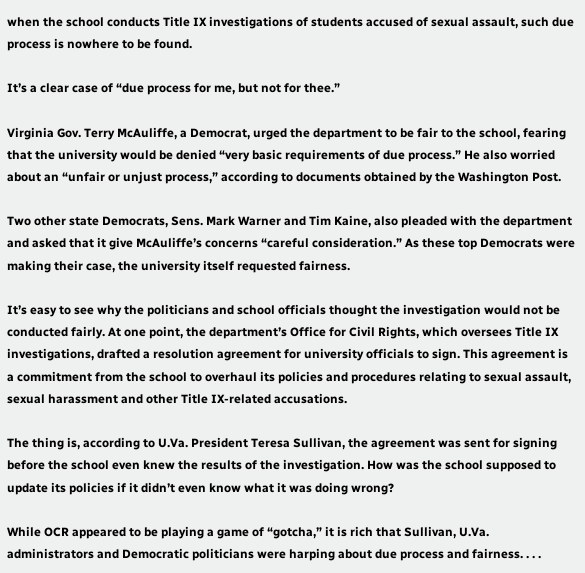when the school conducts Title IX investigations of students accused of sexual assault, such due process is nowhere to be found.

It’s a clear case of “due process for me, but not for thee.”

Virginia Gov. Terry McAuliffe, a Democrat, urged the department to be fair to the school, fearing that the university would be denied “very basic requirements of due process.” He also worried about an “unfair or unjust process,” according to documents obtained by the Washington Post.

Two other state Democrats, Sens. Mark Warner and Tim Kaine, also pleaded with the department and asked that it give McAuliffe’s concerns “careful consideration.” As these top Democrats were making their case, the university itself requested fairness.

It’s easy to see why the politicians and school officials thought the investigation would not be conducted fairly. At one point, the department’s Office for Civil Rights, which oversees Title IX investigations, drafted a resolution agreement for university officials to sign. This agreement is a commitment from the school to overhaul its policies and procedures relating to sexual assault, sexual harassment and other Title IX-related accusations.

The thing is, according to U.Va. President Teresa Sullivan, the agreement was sent for signing before the school even knew the results of the investigation. How was the school supposed to update its policies if it didn’t even know what it was doing wrong?

While OCR appeared to be playing a game of “gotcha,” it is rich that Sullivan, U.Va. administrators and Democratic politicians were harping about due process and fairness. . . .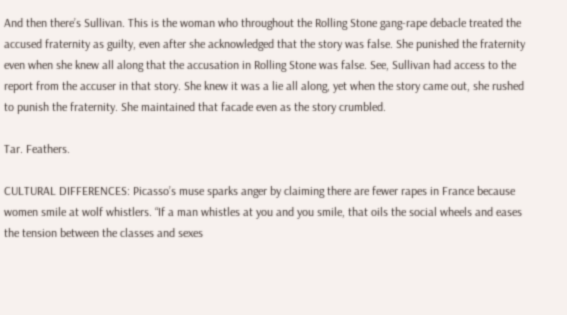And then there’s Sullivan. This is the woman who throughout the Rolling Stone gang-rape debacle treated the accused fraternity as guilty, even after she acknowledged that the story was false. She punished the fraternity even when she knew all along that the accusation in Rolling Stone was false. See, Sullivan had access to the report from the accuser in that story. She knew it was a lie all along, yet when the story came out, she rushed to punish the fraternity. She maintained that facade even as the story crumbled.

Tar. Feathers.

CULTURAL DIFFERENCES: Picasso’s muse sparks anger by claiming there are fewer rapes in France because women smile at wolf whistlers. “If a man whistles at you and you smile, that oils the social wheels and eases the tension between the classes and sexes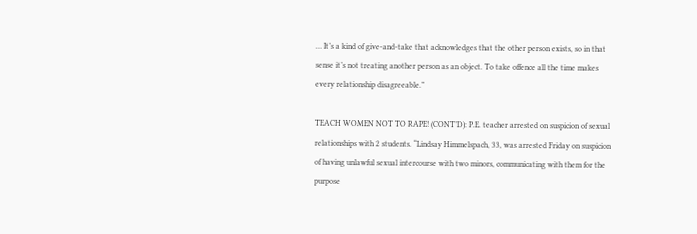… It’s a kind of give-and-take that acknowledges that the other person exists, so in that sense it’s not treating another person as an object. To take offence all the time makes every relationship disagreeable.”

TEACH WOMEN NOT TO RAPE! (CONT’D): P.E. teacher arrested on suspicion of sexual relationships with 2 students. “Lindsay Himmelspach, 33, was arrested Friday on suspicion of having unlawful sexual intercourse with two minors, communicating with them for the purpose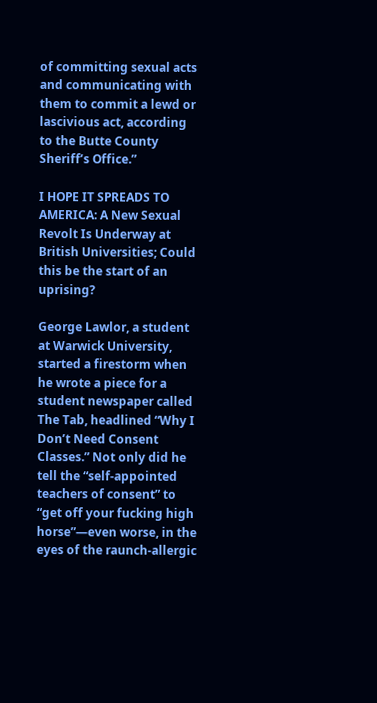of committing sexual acts and communicating with them to commit a lewd or lascivious act, according to the Butte County Sheriff’s Office.”

I HOPE IT SPREADS TO AMERICA: A New Sexual Revolt Is Underway at British Universities; Could this be the start of an uprising?

George Lawlor, a student at Warwick University, started a firestorm when he wrote a piece for a student newspaper called The Tab, headlined “Why I Don’t Need Consent Classes.” Not only did he tell the “self-appointed teachers of consent” to “get off your fucking high horse”—even worse, in the eyes of the raunch-allergic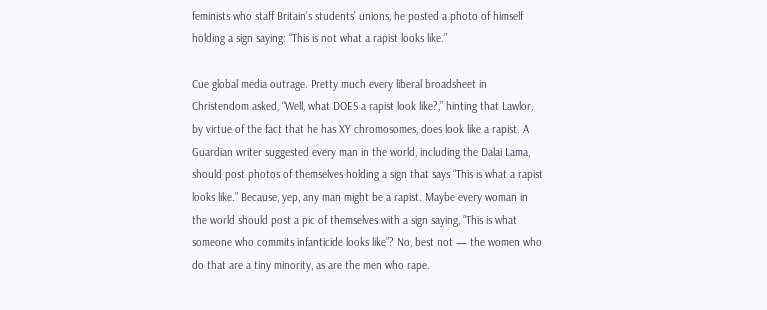feminists who staff Britain’s students’ unions, he posted a photo of himself holding a sign saying: “This is not what a rapist looks like.”

Cue global media outrage. Pretty much every liberal broadsheet in Christendom asked, “Well, what DOES a rapist look like?,” hinting that Lawlor, by virtue of the fact that he has XY chromosomes, does look like a rapist. A Guardian writer suggested every man in the world, including the Dalai Lama, should post photos of themselves holding a sign that says “This is what a rapist looks like.” Because, yep, any man might be a rapist. Maybe every woman in the world should post a pic of themselves with a sign saying, “This is what someone who commits infanticide looks like”? No, best not — the women who do that are a tiny minority, as are the men who rape.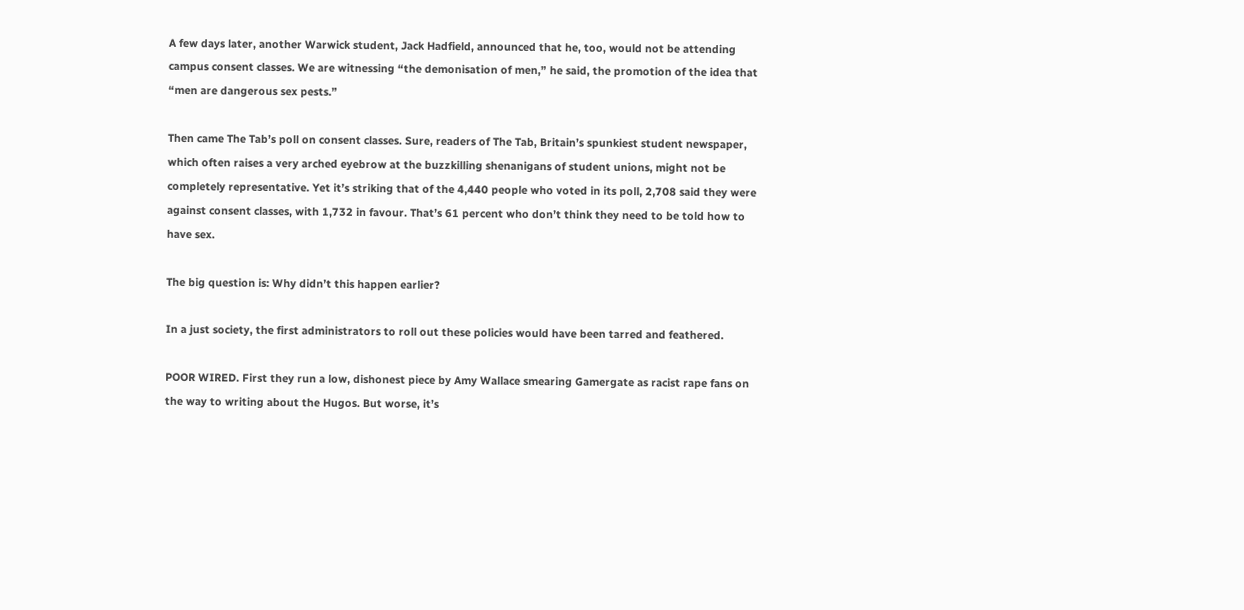A few days later, another Warwick student, Jack Hadfield, announced that he, too, would not be attending campus consent classes. We are witnessing “the demonisation of men,” he said, the promotion of the idea that “men are dangerous sex pests.”

Then came The Tab’s poll on consent classes. Sure, readers of The Tab, Britain’s spunkiest student newspaper, which often raises a very arched eyebrow at the buzzkilling shenanigans of student unions, might not be completely representative. Yet it’s striking that of the 4,440 people who voted in its poll, 2,708 said they were against consent classes, with 1,732 in favour. That’s 61 percent who don’t think they need to be told how to have sex.

The big question is: Why didn’t this happen earlier?

In a just society, the first administrators to roll out these policies would have been tarred and feathered.

POOR WIRED. First they run a low, dishonest piece by Amy Wallace smearing Gamergate as racist rape fans on the way to writing about the Hugos. But worse, it’s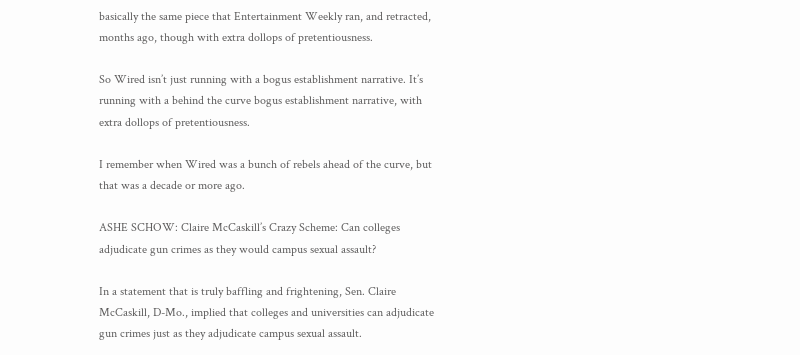basically the same piece that Entertainment Weekly ran, and retracted, months ago, though with extra dollops of pretentiousness.

So Wired isn’t just running with a bogus establishment narrative. It’s running with a behind the curve bogus establishment narrative, with extra dollops of pretentiousness.

I remember when Wired was a bunch of rebels ahead of the curve, but that was a decade or more ago.

ASHE SCHOW: Claire McCaskill’s Crazy Scheme: Can colleges adjudicate gun crimes as they would campus sexual assault?

In a statement that is truly baffling and frightening, Sen. Claire McCaskill, D-Mo., implied that colleges and universities can adjudicate gun crimes just as they adjudicate campus sexual assault.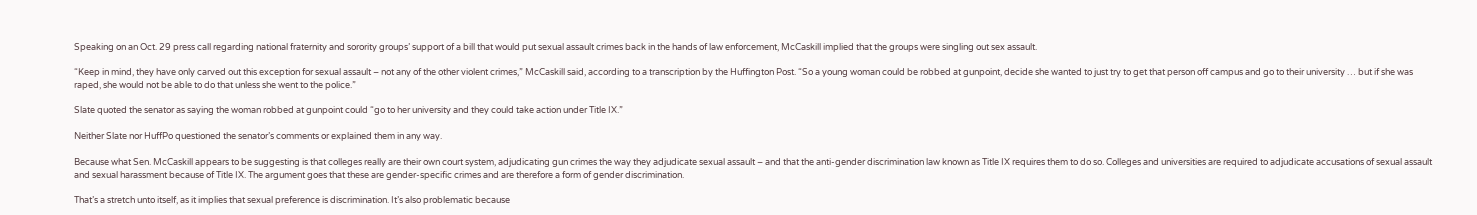Speaking on an Oct. 29 press call regarding national fraternity and sorority groups’ support of a bill that would put sexual assault crimes back in the hands of law enforcement, McCaskill implied that the groups were singling out sex assault.

“Keep in mind, they have only carved out this exception for sexual assault – not any of the other violent crimes,” McCaskill said, according to a transcription by the Huffington Post. “So a young woman could be robbed at gunpoint, decide she wanted to just try to get that person off campus and go to their university … but if she was raped, she would not be able to do that unless she went to the police.”

Slate quoted the senator as saying the woman robbed at gunpoint could “go to her university and they could take action under Title IX.”

Neither Slate nor HuffPo questioned the senator’s comments or explained them in any way.

Because what Sen. McCaskill appears to be suggesting is that colleges really are their own court system, adjudicating gun crimes the way they adjudicate sexual assault – and that the anti-gender discrimination law known as Title IX requires them to do so. Colleges and universities are required to adjudicate accusations of sexual assault and sexual harassment because of Title IX. The argument goes that these are gender-specific crimes and are therefore a form of gender discrimination.

That’s a stretch unto itself, as it implies that sexual preference is discrimination. It’s also problematic because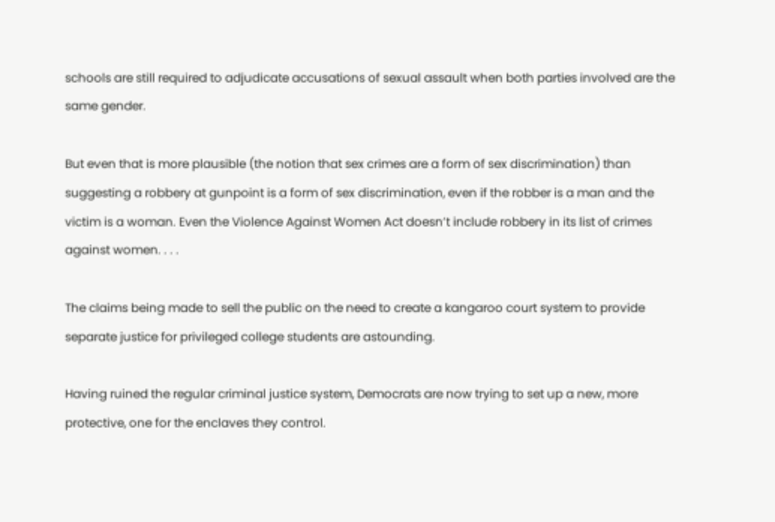schools are still required to adjudicate accusations of sexual assault when both parties involved are the same gender.

But even that is more plausible (the notion that sex crimes are a form of sex discrimination) than suggesting a robbery at gunpoint is a form of sex discrimination, even if the robber is a man and the victim is a woman. Even the Violence Against Women Act doesn’t include robbery in its list of crimes against women. . . .

The claims being made to sell the public on the need to create a kangaroo court system to provide separate justice for privileged college students are astounding.

Having ruined the regular criminal justice system, Democrats are now trying to set up a new, more protective, one for the enclaves they control.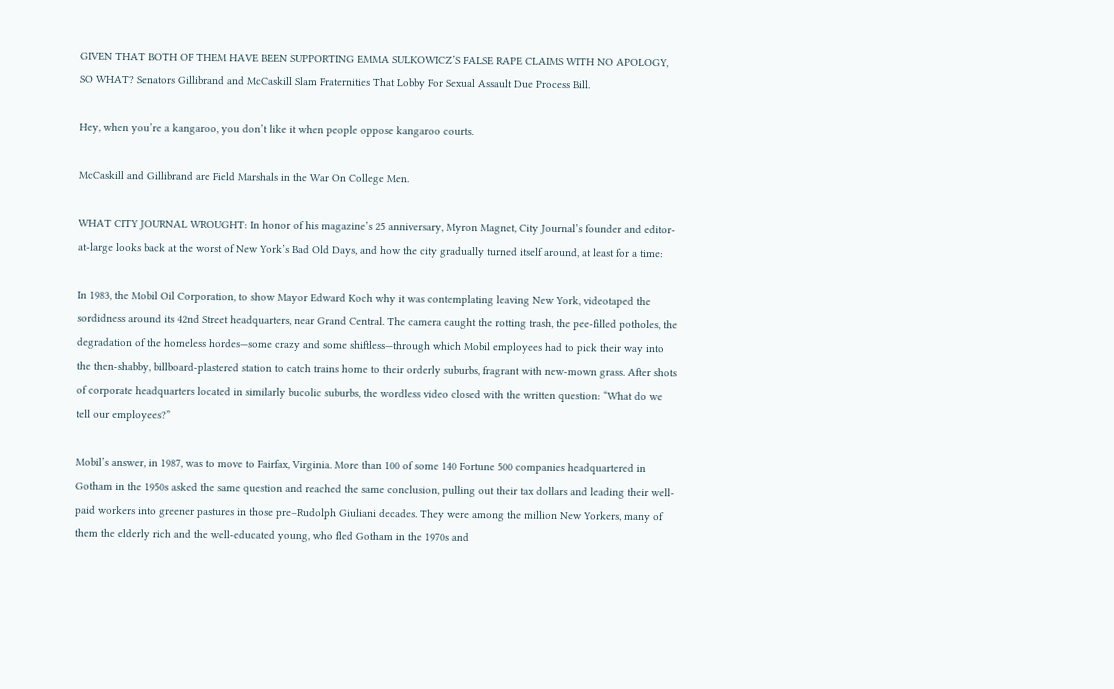GIVEN THAT BOTH OF THEM HAVE BEEN SUPPORTING EMMA SULKOWICZ’S FALSE RAPE CLAIMS WITH NO APOLOGY, SO WHAT? Senators Gillibrand and McCaskill Slam Fraternities That Lobby For Sexual Assault Due Process Bill.

Hey, when you’re a kangaroo, you don’t like it when people oppose kangaroo courts.

McCaskill and Gillibrand are Field Marshals in the War On College Men.

WHAT CITY JOURNAL WROUGHT: In honor of his magazine’s 25 anniversary, Myron Magnet, City Journal’s founder and editor-at-large looks back at the worst of New York’s Bad Old Days, and how the city gradually turned itself around, at least for a time:

In 1983, the Mobil Oil Corporation, to show Mayor Edward Koch why it was contemplating leaving New York, videotaped the sordidness around its 42nd Street headquarters, near Grand Central. The camera caught the rotting trash, the pee-filled potholes, the degradation of the homeless hordes—some crazy and some shiftless—through which Mobil employees had to pick their way into the then-shabby, billboard-plastered station to catch trains home to their orderly suburbs, fragrant with new-mown grass. After shots of corporate headquarters located in similarly bucolic suburbs, the wordless video closed with the written question: “What do we tell our employees?”

Mobil’s answer, in 1987, was to move to Fairfax, Virginia. More than 100 of some 140 Fortune 500 companies headquartered in Gotham in the 1950s asked the same question and reached the same conclusion, pulling out their tax dollars and leading their well-paid workers into greener pastures in those pre–Rudolph Giuliani decades. They were among the million New Yorkers, many of them the elderly rich and the well-educated young, who fled Gotham in the 1970s and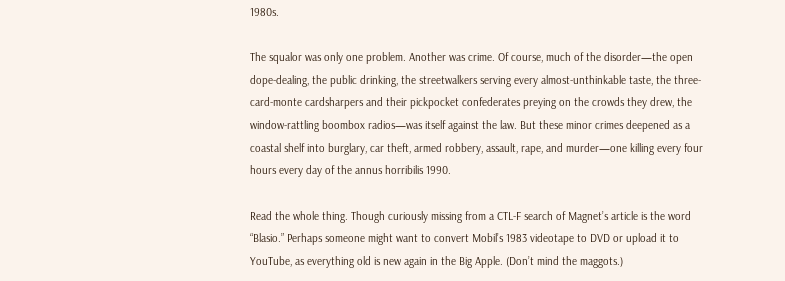1980s.

The squalor was only one problem. Another was crime. Of course, much of the disorder—the open dope-dealing, the public drinking, the streetwalkers serving every almost-unthinkable taste, the three-card-monte cardsharpers and their pickpocket confederates preying on the crowds they drew, the window-rattling boombox radios—was itself against the law. But these minor crimes deepened as a coastal shelf into burglary, car theft, armed robbery, assault, rape, and murder—one killing every four hours every day of the annus horribilis 1990.

Read the whole thing. Though curiously missing from a CTL-F search of Magnet’s article is the word “Blasio.” Perhaps someone might want to convert Mobil’s 1983 videotape to DVD or upload it to YouTube, as everything old is new again in the Big Apple. (Don’t mind the maggots.)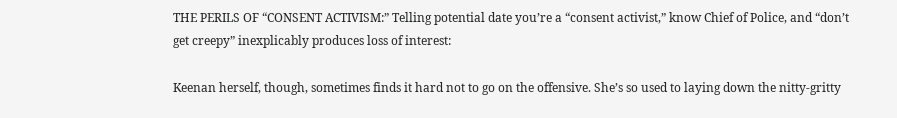THE PERILS OF “CONSENT ACTIVISM:” Telling potential date you’re a “consent activist,” know Chief of Police, and “don’t get creepy” inexplicably produces loss of interest:

Keenan herself, though, sometimes finds it hard not to go on the offensive. She’s so used to laying down the nitty-gritty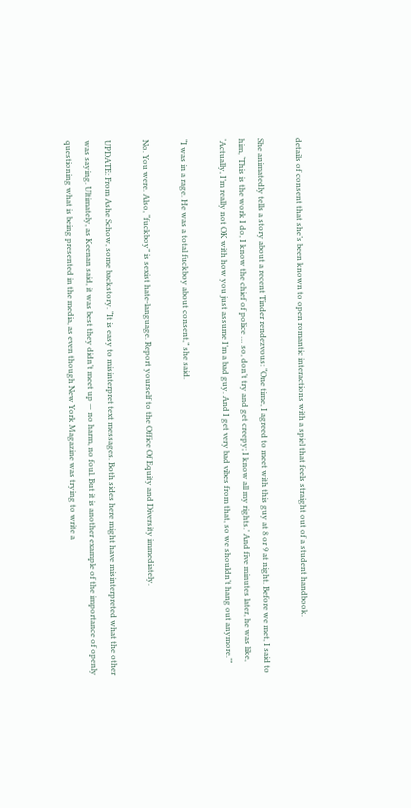details of consent that she’s been known to open romantic interactions with a spiel that feels straight out of a student handbook.

She animatedly tells a story about a recent Tinder rendezvous: “One time, I agreed to meet with this guy at 8 or 9 at night. Before we met, I said to him, ‘This is the work I do, I know the chief of police … so, don’t try and get creepy; I know all my rights.’ And five minutes later, he was like, ‘Actually, I’m really not OK with how you just assume I’m a bad guy. And I get very bad vibes from that, so we shouldn’t hang out anymore.’”

“I was in a rage. He was a total fuckboy about consent,” she said.

No. You were. Also, “fuckboy” is sexist hate-language. Report yourself to the Office Of Equity and Diversity immediately.

UPDATE: From Ashe Schow, some backstory. “It is easy to misinterpret text messages. Both sides here might have misinterpreted what the other was saying. Ultimately, as Keenan said, it was best they didn’t meet up — no harm, no foul. But it is another example of the importance of openly questioning what is being presented in the media, as even though New York Magazine was trying to write a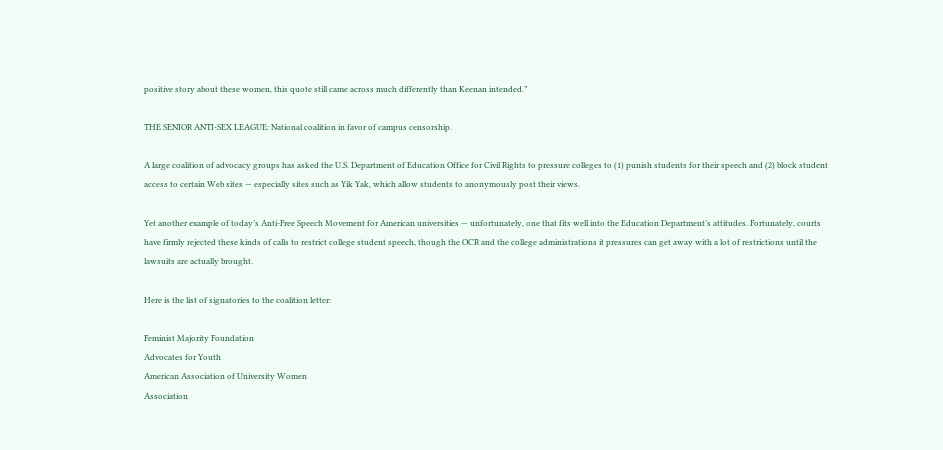positive story about these women, this quote still came across much differently than Keenan intended.”

THE SENIOR ANTI-SEX LEAGUE: National coalition in favor of campus censorship.

A large coalition of advocacy groups has asked the U.S. Department of Education Office for Civil Rights to pressure colleges to (1) punish students for their speech and (2) block student access to certain Web sites — especially sites such as Yik Yak, which allow students to anonymously post their views.

Yet another example of today’s Anti-Free Speech Movement for American universities — unfortunately, one that fits well into the Education Department’s attitudes. Fortunately, courts have firmly rejected these kinds of calls to restrict college student speech, though the OCR and the college administrations it pressures can get away with a lot of restrictions until the lawsuits are actually brought.

Here is the list of signatories to the coalition letter:

Feminist Majority Foundation
Advocates for Youth
American Association of University Women
Association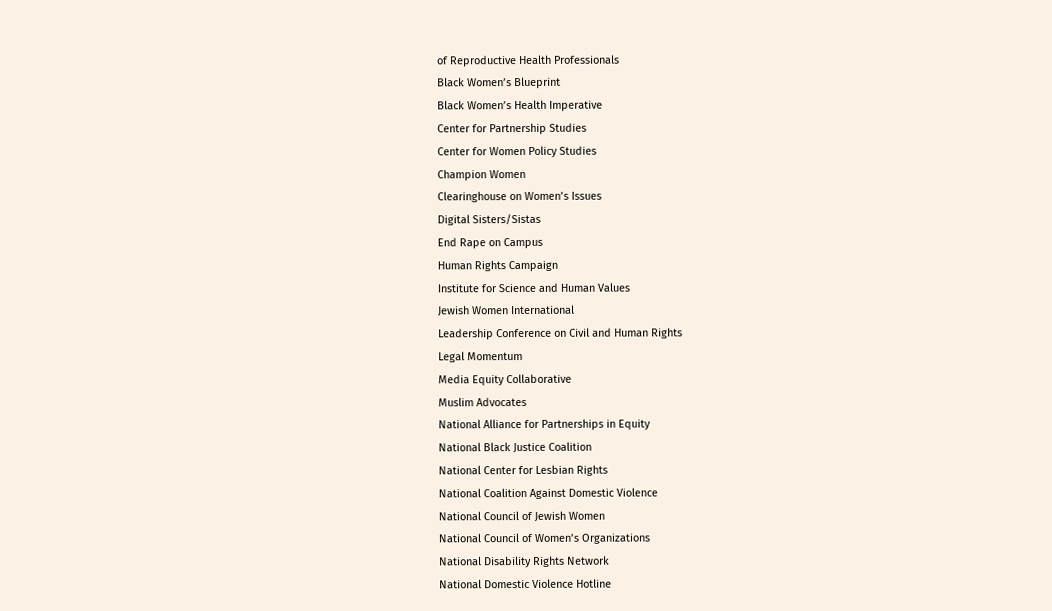of Reproductive Health Professionals
Black Women’s Blueprint
Black Women’s Health Imperative
Center for Partnership Studies
Center for Women Policy Studies
Champion Women
Clearinghouse on Women’s Issues
Digital Sisters/Sistas
End Rape on Campus
Human Rights Campaign
Institute for Science and Human Values
Jewish Women International
Leadership Conference on Civil and Human Rights
Legal Momentum
Media Equity Collaborative
Muslim Advocates
National Alliance for Partnerships in Equity
National Black Justice Coalition
National Center for Lesbian Rights
National Coalition Against Domestic Violence
National Council of Jewish Women
National Council of Women’s Organizations
National Disability Rights Network
National Domestic Violence Hotline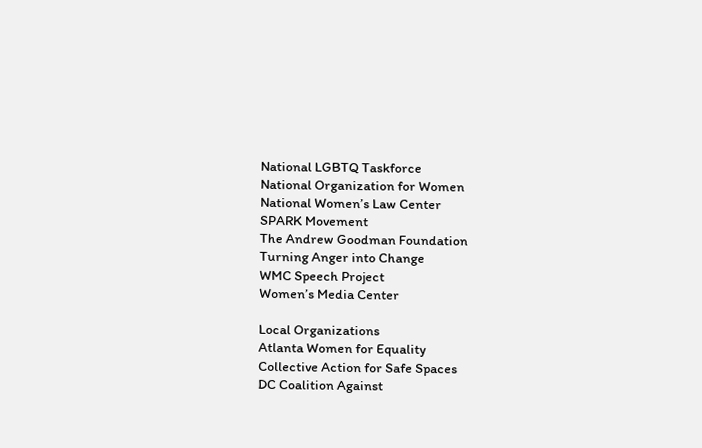National LGBTQ Taskforce
National Organization for Women
National Women’s Law Center
SPARK Movement
The Andrew Goodman Foundation
Turning Anger into Change
WMC Speech Project
Women’s Media Center

Local Organizations
Atlanta Women for Equality
Collective Action for Safe Spaces
DC Coalition Against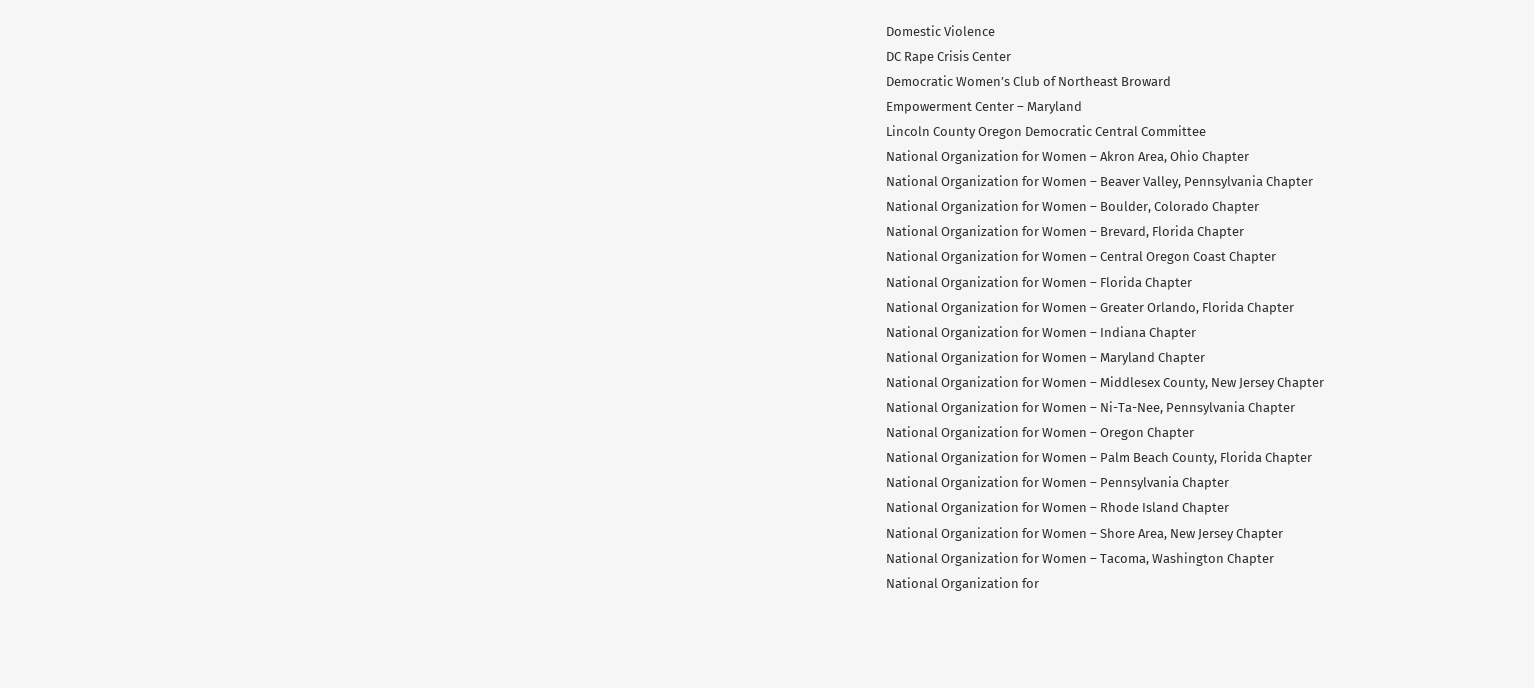Domestic Violence
DC Rape Crisis Center
Democratic Women’s Club of Northeast Broward
Empowerment Center – Maryland
Lincoln County Oregon Democratic Central Committee
National Organization for Women – Akron Area, Ohio Chapter
National Organization for Women – Beaver Valley, Pennsylvania Chapter
National Organization for Women – Boulder, Colorado Chapter
National Organization for Women – Brevard, Florida Chapter
National Organization for Women – Central Oregon Coast Chapter
National Organization for Women – Florida Chapter
National Organization for Women – Greater Orlando, Florida Chapter
National Organization for Women – Indiana Chapter
National Organization for Women – Maryland Chapter
National Organization for Women – Middlesex County, New Jersey Chapter
National Organization for Women – Ni-Ta-Nee, Pennsylvania Chapter
National Organization for Women – Oregon Chapter
National Organization for Women – Palm Beach County, Florida Chapter
National Organization for Women – Pennsylvania Chapter
National Organization for Women – Rhode Island Chapter
National Organization for Women – Shore Area, New Jersey Chapter
National Organization for Women – Tacoma, Washington Chapter
National Organization for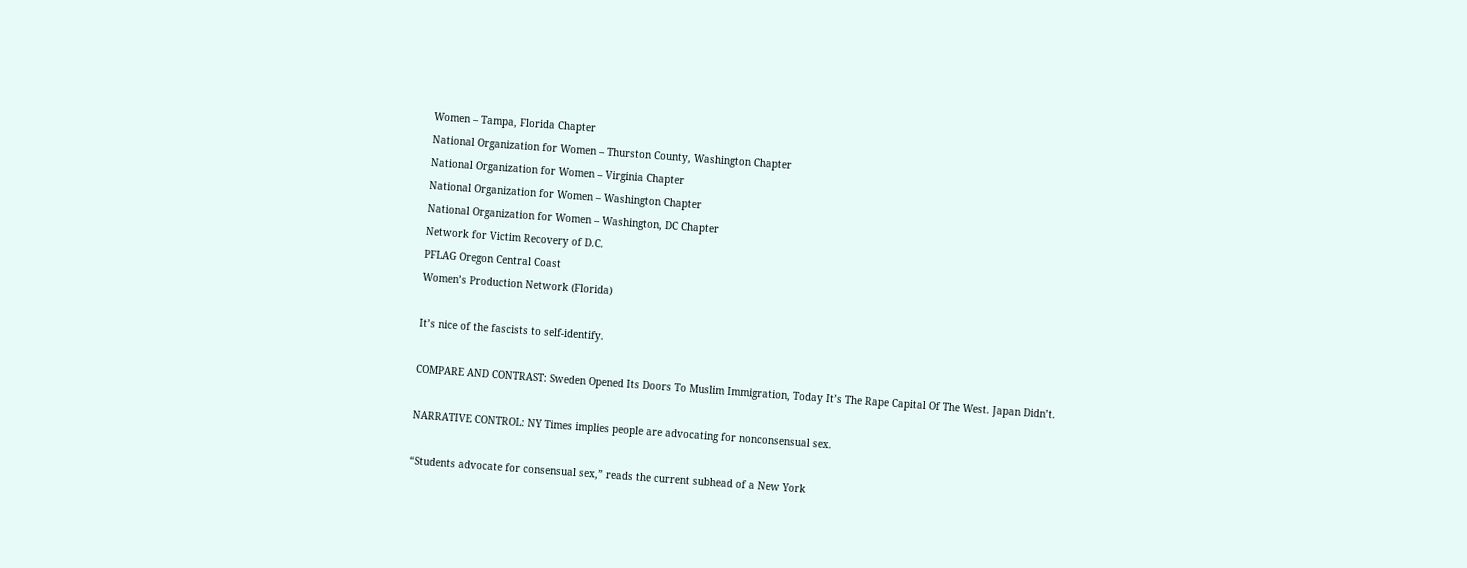Women – Tampa, Florida Chapter
National Organization for Women – Thurston County, Washington Chapter
National Organization for Women – Virginia Chapter
National Organization for Women – Washington Chapter
National Organization for Women – Washington, DC Chapter
Network for Victim Recovery of D.C.
PFLAG Oregon Central Coast
Women’s Production Network (Florida)

It’s nice of the fascists to self-identify.

COMPARE AND CONTRAST: Sweden Opened Its Doors To Muslim Immigration, Today It’s The Rape Capital Of The West. Japan Didn’t.

NARRATIVE CONTROL: NY Times implies people are advocating for nonconsensual sex.

“Students advocate for consensual sex,” reads the current subhead of a New York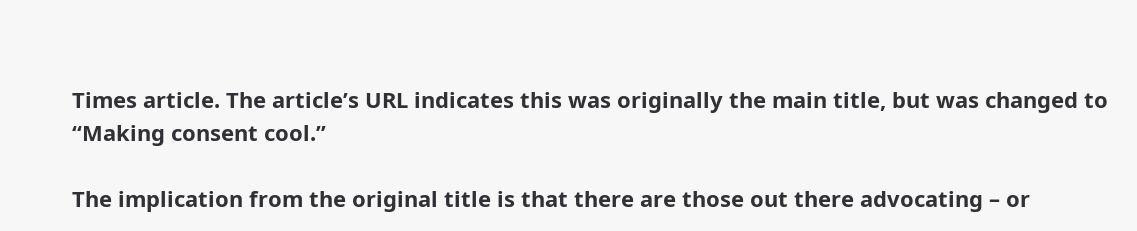Times article. The article’s URL indicates this was originally the main title, but was changed to “Making consent cool.”

The implication from the original title is that there are those out there advocating – or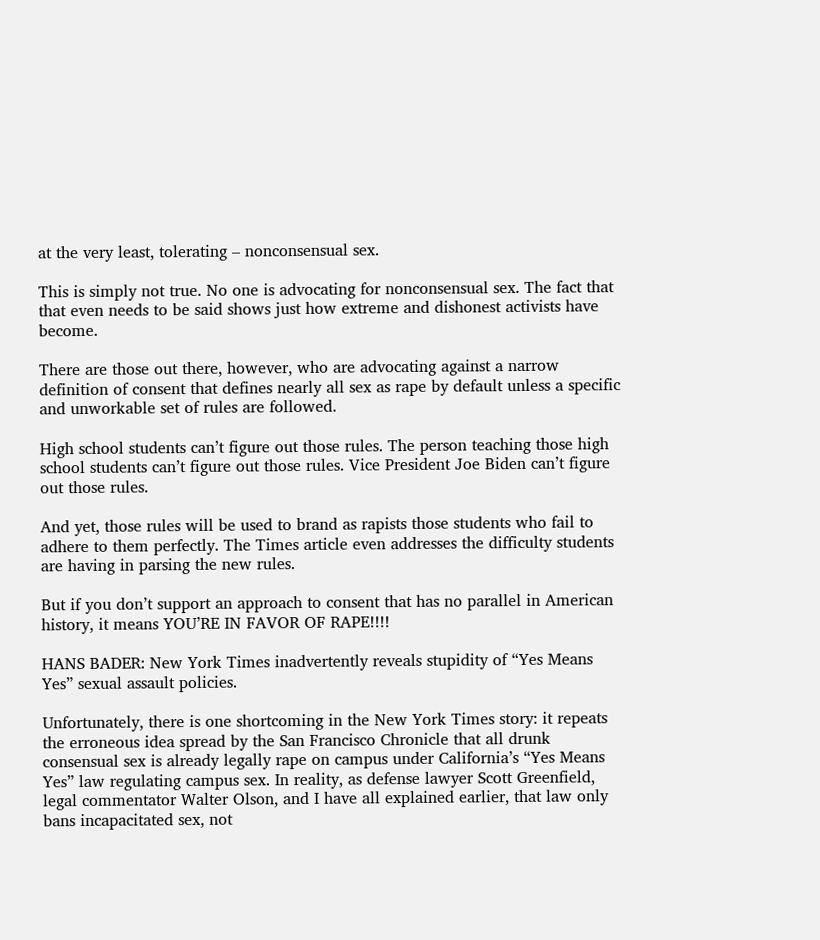at the very least, tolerating – nonconsensual sex.

This is simply not true. No one is advocating for nonconsensual sex. The fact that that even needs to be said shows just how extreme and dishonest activists have become.

There are those out there, however, who are advocating against a narrow definition of consent that defines nearly all sex as rape by default unless a specific and unworkable set of rules are followed.

High school students can’t figure out those rules. The person teaching those high school students can’t figure out those rules. Vice President Joe Biden can’t figure out those rules.

And yet, those rules will be used to brand as rapists those students who fail to adhere to them perfectly. The Times article even addresses the difficulty students are having in parsing the new rules.

But if you don’t support an approach to consent that has no parallel in American history, it means YOU’RE IN FAVOR OF RAPE!!!!

HANS BADER: New York Times inadvertently reveals stupidity of “Yes Means Yes” sexual assault policies.

Unfortunately, there is one shortcoming in the New York Times story: it repeats the erroneous idea spread by the San Francisco Chronicle that all drunk consensual sex is already legally rape on campus under California’s “Yes Means Yes” law regulating campus sex. In reality, as defense lawyer Scott Greenfield, legal commentator Walter Olson, and I have all explained earlier, that law only bans incapacitated sex, not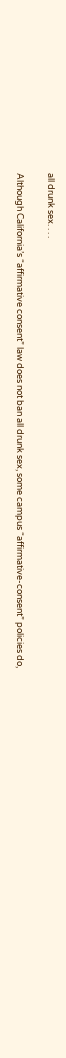all drunk sex. . . .

Although California’s “affirmative consent” law does not ban all drunk sex, some campus “affirmative-consent” policies do,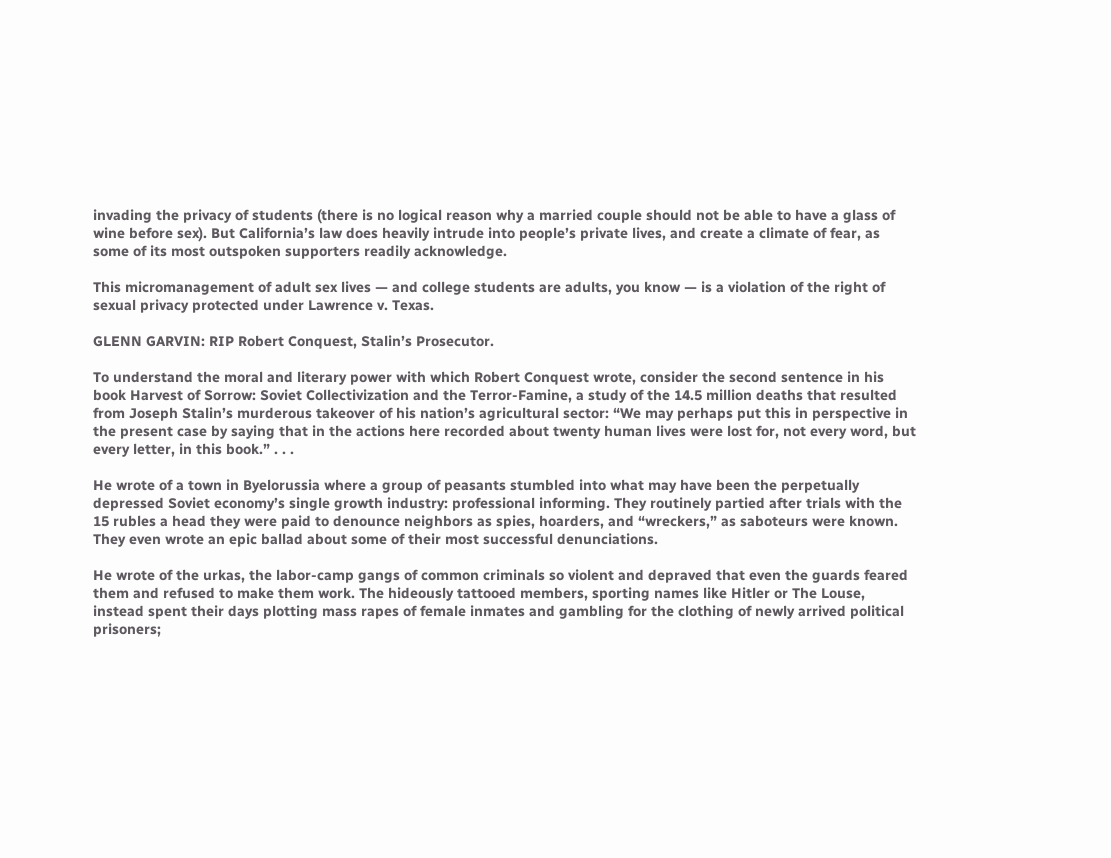invading the privacy of students (there is no logical reason why a married couple should not be able to have a glass of wine before sex). But California’s law does heavily intrude into people’s private lives, and create a climate of fear, as some of its most outspoken supporters readily acknowledge.

This micromanagement of adult sex lives — and college students are adults, you know — is a violation of the right of sexual privacy protected under Lawrence v. Texas.

GLENN GARVIN: RIP Robert Conquest, Stalin’s Prosecutor.

To understand the moral and literary power with which Robert Conquest wrote, consider the second sentence in his book Harvest of Sorrow: Soviet Collectivization and the Terror-Famine, a study of the 14.5 million deaths that resulted from Joseph Stalin’s murderous takeover of his nation’s agricultural sector: “We may perhaps put this in perspective in the present case by saying that in the actions here recorded about twenty human lives were lost for, not every word, but every letter, in this book.” . . .

He wrote of a town in Byelorussia where a group of peasants stumbled into what may have been the perpetually depressed Soviet economy’s single growth industry: professional informing. They routinely partied after trials with the 15 rubles a head they were paid to denounce neighbors as spies, hoarders, and “wreckers,” as saboteurs were known. They even wrote an epic ballad about some of their most successful denunciations.

He wrote of the urkas, the labor-camp gangs of common criminals so violent and depraved that even the guards feared them and refused to make them work. The hideously tattooed members, sporting names like Hitler or The Louse, instead spent their days plotting mass rapes of female inmates and gambling for the clothing of newly arrived political prisoners;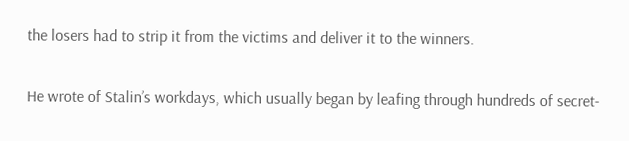the losers had to strip it from the victims and deliver it to the winners.

He wrote of Stalin’s workdays, which usually began by leafing through hundreds of secret-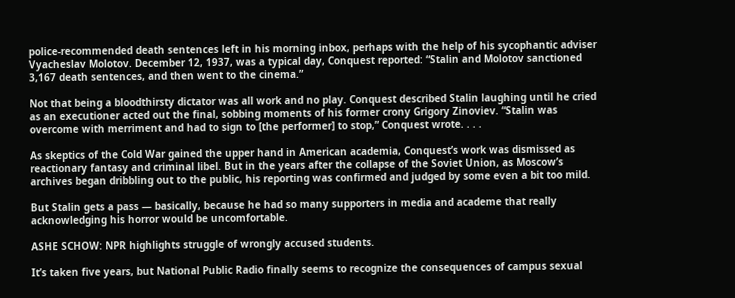police-recommended death sentences left in his morning inbox, perhaps with the help of his sycophantic adviser Vyacheslav Molotov. December 12, 1937, was a typical day, Conquest reported: “Stalin and Molotov sanctioned 3,167 death sentences, and then went to the cinema.”

Not that being a bloodthirsty dictator was all work and no play. Conquest described Stalin laughing until he cried as an executioner acted out the final, sobbing moments of his former crony Grigory Zinoviev. “Stalin was overcome with merriment and had to sign to [the performer] to stop,” Conquest wrote. . . .

As skeptics of the Cold War gained the upper hand in American academia, Conquest’s work was dismissed as reactionary fantasy and criminal libel. But in the years after the collapse of the Soviet Union, as Moscow’s archives began dribbling out to the public, his reporting was confirmed and judged by some even a bit too mild.

But Stalin gets a pass — basically, because he had so many supporters in media and academe that really acknowledging his horror would be uncomfortable.

ASHE SCHOW: NPR highlights struggle of wrongly accused students.

It’s taken five years, but National Public Radio finally seems to recognize the consequences of campus sexual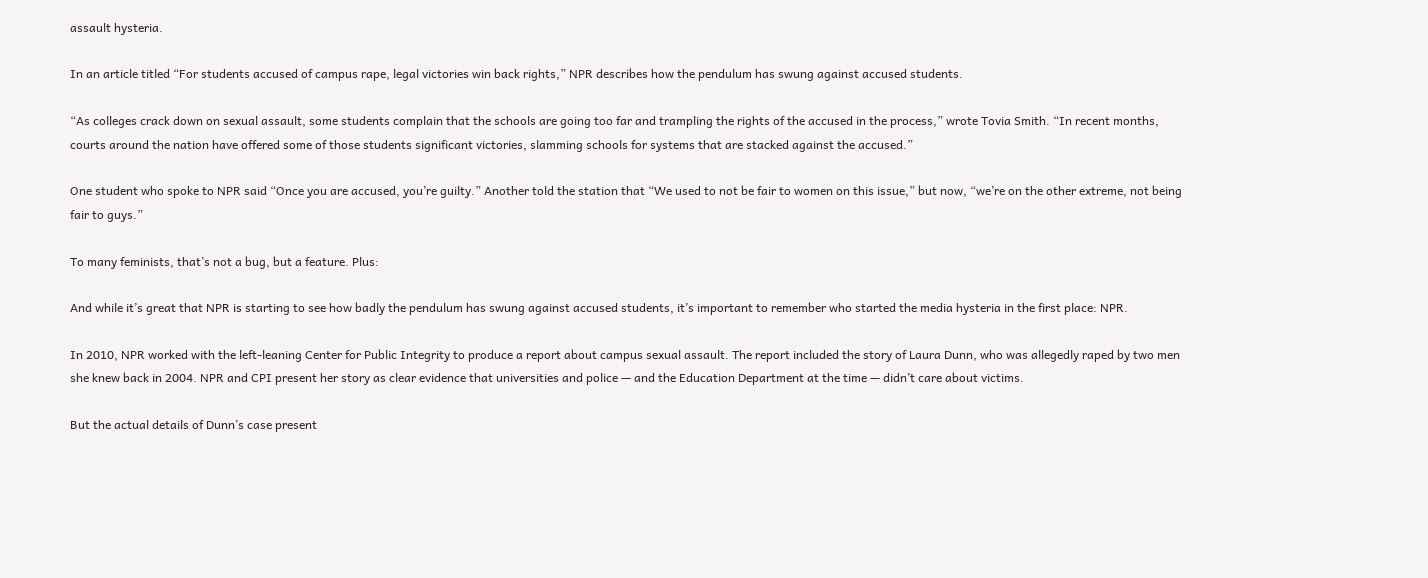assault hysteria.

In an article titled “For students accused of campus rape, legal victories win back rights,” NPR describes how the pendulum has swung against accused students.

“As colleges crack down on sexual assault, some students complain that the schools are going too far and trampling the rights of the accused in the process,” wrote Tovia Smith. “In recent months, courts around the nation have offered some of those students significant victories, slamming schools for systems that are stacked against the accused.”

One student who spoke to NPR said “Once you are accused, you’re guilty.” Another told the station that “We used to not be fair to women on this issue,” but now, “we’re on the other extreme, not being fair to guys.”

To many feminists, that’s not a bug, but a feature. Plus:

And while it’s great that NPR is starting to see how badly the pendulum has swung against accused students, it’s important to remember who started the media hysteria in the first place: NPR.

In 2010, NPR worked with the left-leaning Center for Public Integrity to produce a report about campus sexual assault. The report included the story of Laura Dunn, who was allegedly raped by two men she knew back in 2004. NPR and CPI present her story as clear evidence that universities and police — and the Education Department at the time — didn’t care about victims.

But the actual details of Dunn’s case present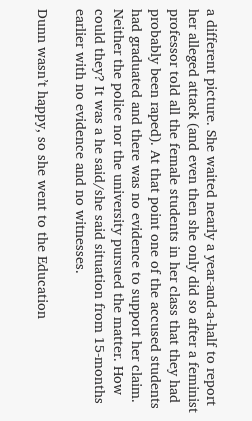a different picture. She waited nearly a year-and-a-half to report her alleged attack (and even then she only did so after a feminist professor told all the female students in her class that they had probably been raped). At that point one of the accused students had graduated and there was no evidence to support her claim. Neither the police nor the university pursued the matter. How could they? It was a he said/she said situation from 15-months earlier with no evidence and no witnesses.

Dunn wasn’t happy, so she went to the Education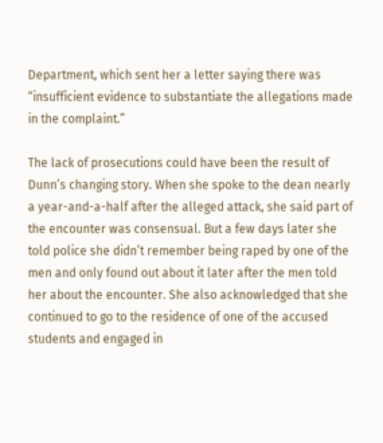Department, which sent her a letter saying there was “insufficient evidence to substantiate the allegations made in the complaint.”

The lack of prosecutions could have been the result of Dunn’s changing story. When she spoke to the dean nearly a year-and-a-half after the alleged attack, she said part of the encounter was consensual. But a few days later she told police she didn’t remember being raped by one of the men and only found out about it later after the men told her about the encounter. She also acknowledged that she continued to go to the residence of one of the accused students and engaged in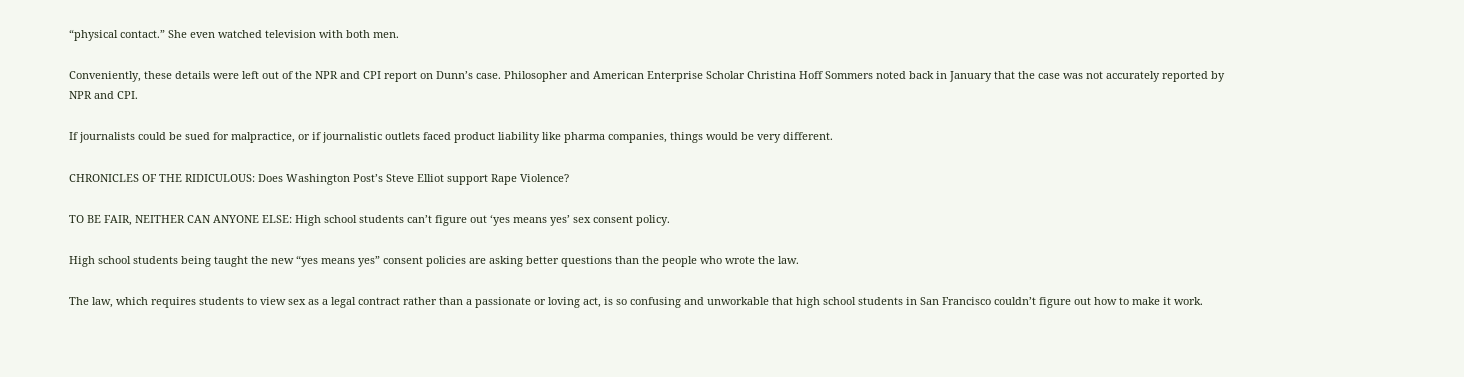“physical contact.” She even watched television with both men.

Conveniently, these details were left out of the NPR and CPI report on Dunn’s case. Philosopher and American Enterprise Scholar Christina Hoff Sommers noted back in January that the case was not accurately reported by NPR and CPI.

If journalists could be sued for malpractice, or if journalistic outlets faced product liability like pharma companies, things would be very different.

CHRONICLES OF THE RIDICULOUS: Does Washington Post’s Steve Elliot support Rape Violence?

TO BE FAIR, NEITHER CAN ANYONE ELSE: High school students can’t figure out ‘yes means yes’ sex consent policy.

High school students being taught the new “yes means yes” consent policies are asking better questions than the people who wrote the law.

The law, which requires students to view sex as a legal contract rather than a passionate or loving act, is so confusing and unworkable that high school students in San Francisco couldn’t figure out how to make it work.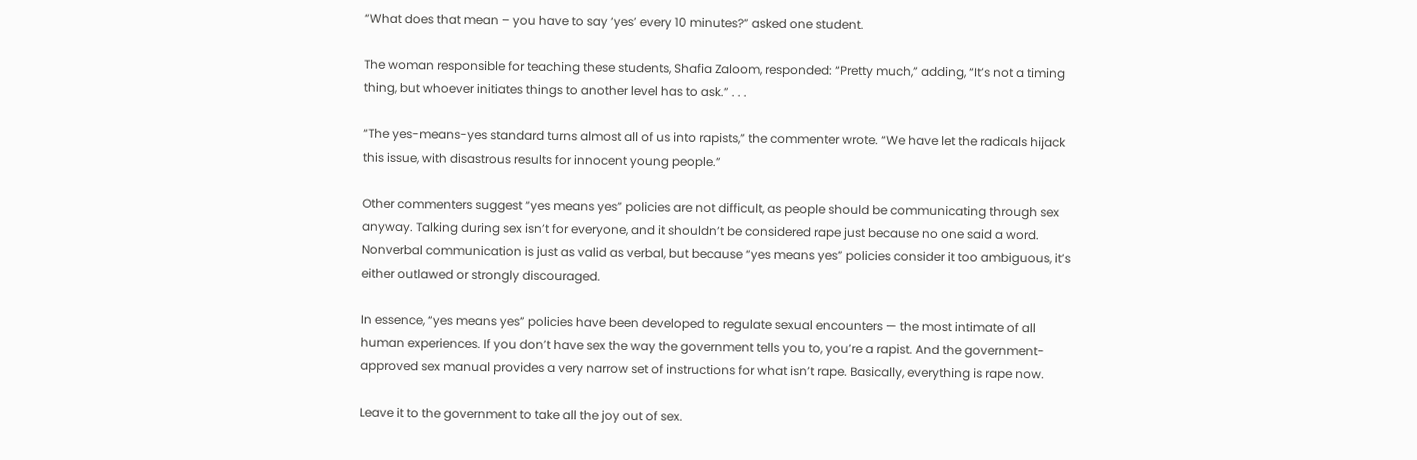“What does that mean – you have to say ‘yes’ every 10 minutes?” asked one student.

The woman responsible for teaching these students, Shafia Zaloom, responded: “Pretty much,” adding, “It’s not a timing thing, but whoever initiates things to another level has to ask.” . . .

“The yes-means-yes standard turns almost all of us into rapists,” the commenter wrote. “We have let the radicals hijack this issue, with disastrous results for innocent young people.”

Other commenters suggest “yes means yes” policies are not difficult, as people should be communicating through sex anyway. Talking during sex isn’t for everyone, and it shouldn’t be considered rape just because no one said a word. Nonverbal communication is just as valid as verbal, but because “yes means yes” policies consider it too ambiguous, it’s either outlawed or strongly discouraged.

In essence, “yes means yes” policies have been developed to regulate sexual encounters — the most intimate of all human experiences. If you don’t have sex the way the government tells you to, you’re a rapist. And the government-approved sex manual provides a very narrow set of instructions for what isn’t rape. Basically, everything is rape now.

Leave it to the government to take all the joy out of sex.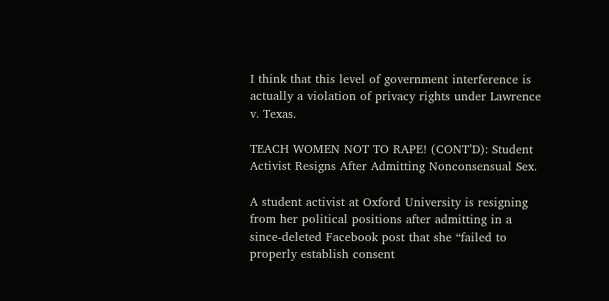I think that this level of government interference is actually a violation of privacy rights under Lawrence v. Texas.

TEACH WOMEN NOT TO RAPE! (CONT’D): Student Activist Resigns After Admitting Nonconsensual Sex.

A student activist at Oxford University is resigning from her political positions after admitting in a since-deleted Facebook post that she “failed to properly establish consent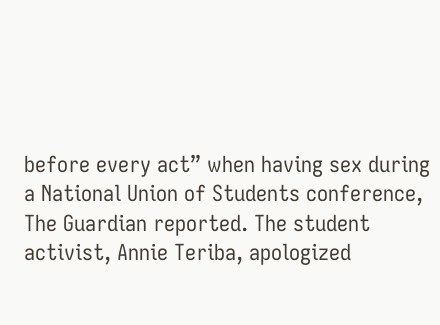before every act” when having sex during a National Union of Students conference, The Guardian reported. The student activist, Annie Teriba, apologized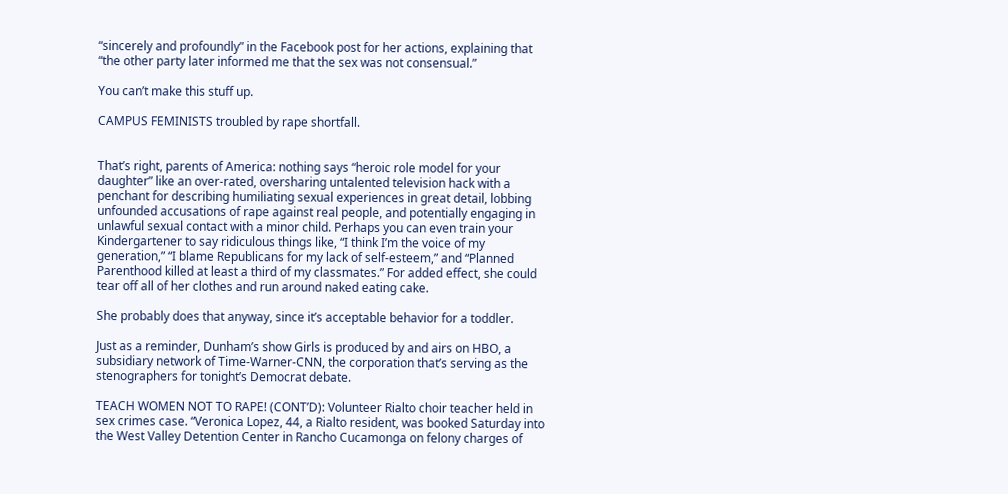“sincerely and profoundly” in the Facebook post for her actions, explaining that “the other party later informed me that the sex was not consensual.”

You can’t make this stuff up.

CAMPUS FEMINISTS troubled by rape shortfall.


That’s right, parents of America: nothing says “heroic role model for your daughter” like an over-rated, oversharing untalented television hack with a penchant for describing humiliating sexual experiences in great detail, lobbing unfounded accusations of rape against real people, and potentially engaging in unlawful sexual contact with a minor child. Perhaps you can even train your Kindergartener to say ridiculous things like, “I think I’m the voice of my generation,” “I blame Republicans for my lack of self-esteem,” and “Planned Parenthood killed at least a third of my classmates.” For added effect, she could tear off all of her clothes and run around naked eating cake.

She probably does that anyway, since it’s acceptable behavior for a toddler.

Just as a reminder, Dunham’s show Girls is produced by and airs on HBO, a subsidiary network of Time-Warner-CNN, the corporation that’s serving as the stenographers for tonight’s Democrat debate.

TEACH WOMEN NOT TO RAPE! (CONT’D): Volunteer Rialto choir teacher held in sex crimes case. “Veronica Lopez, 44, a Rialto resident, was booked Saturday into the West Valley Detention Center in Rancho Cucamonga on felony charges of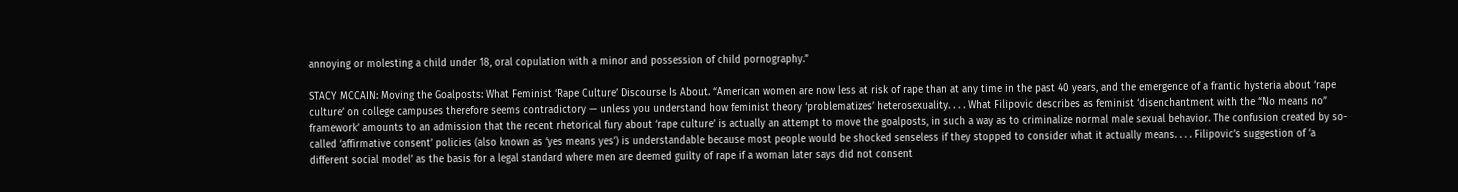annoying or molesting a child under 18, oral copulation with a minor and possession of child pornography.”

STACY MCCAIN: Moving the Goalposts: What Feminist ‘Rape Culture’ Discourse Is About. “American women are now less at risk of rape than at any time in the past 40 years, and the emergence of a frantic hysteria about ‘rape culture’ on college campuses therefore seems contradictory — unless you understand how feminist theory ‘problematizes’ heterosexuality. . . . What Filipovic describes as feminist ‘disenchantment with the “No means no” framework’ amounts to an admission that the recent rhetorical fury about ‘rape culture’ is actually an attempt to move the goalposts, in such a way as to criminalize normal male sexual behavior. The confusion created by so-called ‘affirmative consent’ policies (also known as ‘yes means yes’) is understandable because most people would be shocked senseless if they stopped to consider what it actually means. . . . Filipovic’s suggestion of ‘a different social model’ as the basis for a legal standard where men are deemed guilty of rape if a woman later says did not consent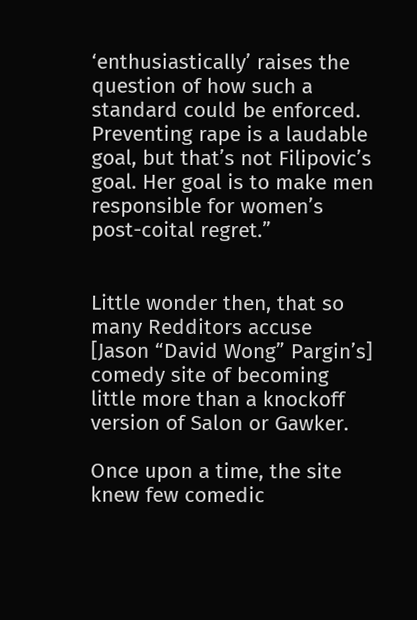‘enthusiastically’ raises the question of how such a standard could be enforced. Preventing rape is a laudable goal, but that’s not Filipovic’s goal. Her goal is to make men responsible for women’s post-coital regret.”


Little wonder then, that so many Redditors accuse [Jason “David Wong” Pargin’s] comedy site of becoming little more than a knockoff version of Salon or Gawker.

Once upon a time, the site knew few comedic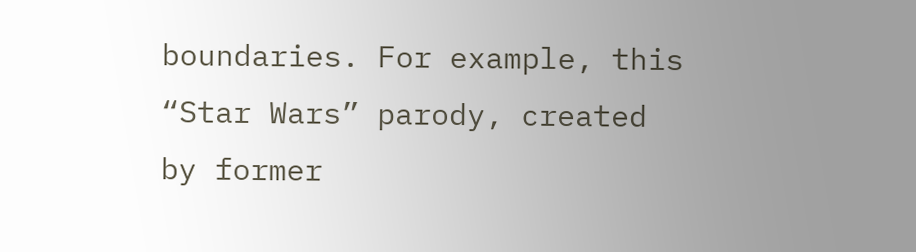boundaries. For example, this “Star Wars” parody, created by former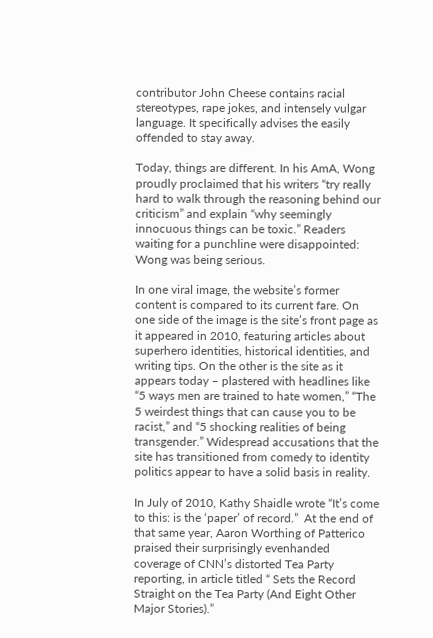contributor John Cheese contains racial stereotypes, rape jokes, and intensely vulgar language. It specifically advises the easily offended to stay away.

Today, things are different. In his AmA, Wong proudly proclaimed that his writers “try really hard to walk through the reasoning behind our criticism” and explain “why seemingly innocuous things can be toxic.” Readers waiting for a punchline were disappointed: Wong was being serious.

In one viral image, the website’s former content is compared to its current fare. On one side of the image is the site’s front page as it appeared in 2010, featuring articles about superhero identities, historical identities, and writing tips. On the other is the site as it appears today – plastered with headlines like “5 ways men are trained to hate women,” “The 5 weirdest things that can cause you to be racist,” and “5 shocking realities of being transgender.” Widespread accusations that the site has transitioned from comedy to identity politics appear to have a solid basis in reality.

In July of 2010, Kathy Shaidle wrote “It’s come to this: is the ‘paper’ of record.”  At the end of that same year, Aaron Worthing of Patterico praised their surprisingly evenhanded coverage of CNN’s distorted Tea Party reporting, in article titled “ Sets the Record Straight on the Tea Party (And Eight Other Major Stories).”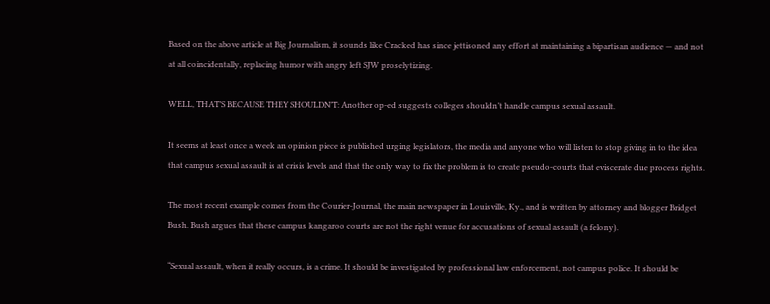Based on the above article at Big Journalism, it sounds like Cracked has since jettisoned any effort at maintaining a bipartisan audience — and not at all coincidentally, replacing humor with angry left SJW proselytizing.

WELL, THAT’S BECAUSE THEY SHOULDN’T: Another op-ed suggests colleges shouldn’t handle campus sexual assault.

It seems at least once a week an opinion piece is published urging legislators, the media and anyone who will listen to stop giving in to the idea that campus sexual assault is at crisis levels and that the only way to fix the problem is to create pseudo-courts that eviscerate due process rights.

The most recent example comes from the Courier-Journal, the main newspaper in Louisville, Ky., and is written by attorney and blogger Bridget Bush. Bush argues that these campus kangaroo courts are not the right venue for accusations of sexual assault (a felony).

“Sexual assault, when it really occurs, is a crime. It should be investigated by professional law enforcement, not campus police. It should be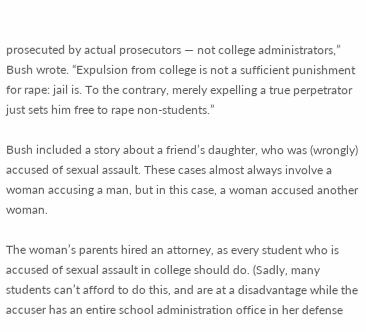prosecuted by actual prosecutors — not college administrators,” Bush wrote. “Expulsion from college is not a sufficient punishment for rape: jail is. To the contrary, merely expelling a true perpetrator just sets him free to rape non-students.”

Bush included a story about a friend’s daughter, who was (wrongly) accused of sexual assault. These cases almost always involve a woman accusing a man, but in this case, a woman accused another woman.

The woman’s parents hired an attorney, as every student who is accused of sexual assault in college should do. (Sadly, many students can’t afford to do this, and are at a disadvantage while the accuser has an entire school administration office in her defense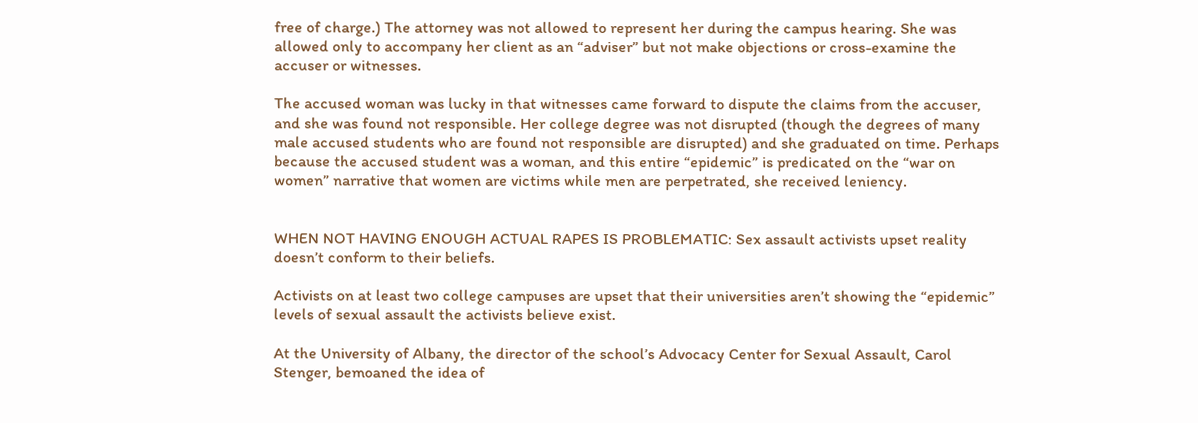free of charge.) The attorney was not allowed to represent her during the campus hearing. She was allowed only to accompany her client as an “adviser” but not make objections or cross-examine the accuser or witnesses.

The accused woman was lucky in that witnesses came forward to dispute the claims from the accuser, and she was found not responsible. Her college degree was not disrupted (though the degrees of many male accused students who are found not responsible are disrupted) and she graduated on time. Perhaps because the accused student was a woman, and this entire “epidemic” is predicated on the “war on women” narrative that women are victims while men are perpetrated, she received leniency.


WHEN NOT HAVING ENOUGH ACTUAL RAPES IS PROBLEMATIC: Sex assault activists upset reality doesn’t conform to their beliefs.

Activists on at least two college campuses are upset that their universities aren’t showing the “epidemic” levels of sexual assault the activists believe exist.

At the University of Albany, the director of the school’s Advocacy Center for Sexual Assault, Carol Stenger, bemoaned the idea of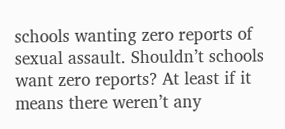schools wanting zero reports of sexual assault. Shouldn’t schools want zero reports? At least if it means there weren’t any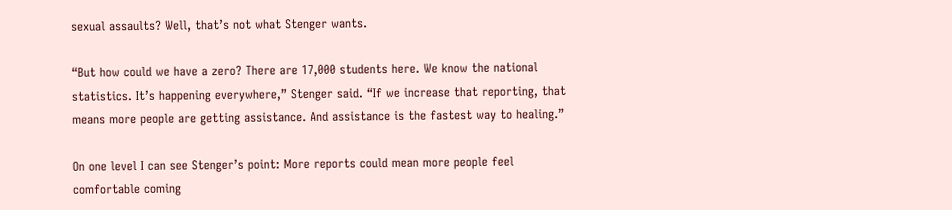sexual assaults? Well, that’s not what Stenger wants.

“But how could we have a zero? There are 17,000 students here. We know the national statistics. It’s happening everywhere,” Stenger said. “If we increase that reporting, that means more people are getting assistance. And assistance is the fastest way to healing.”

On one level I can see Stenger’s point: More reports could mean more people feel comfortable coming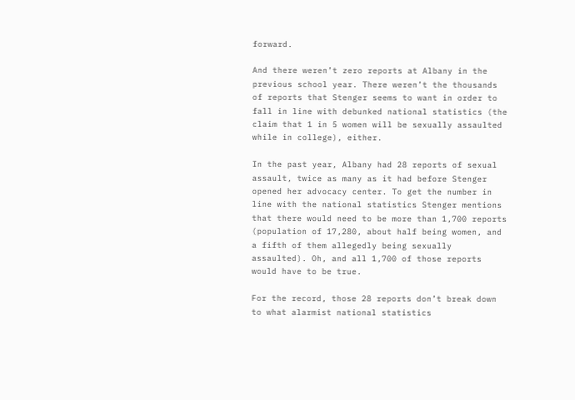forward.

And there weren’t zero reports at Albany in the previous school year. There weren’t the thousands of reports that Stenger seems to want in order to fall in line with debunked national statistics (the claim that 1 in 5 women will be sexually assaulted while in college), either.

In the past year, Albany had 28 reports of sexual assault, twice as many as it had before Stenger opened her advocacy center. To get the number in line with the national statistics Stenger mentions that there would need to be more than 1,700 reports (population of 17,280, about half being women, and a fifth of them allegedly being sexually assaulted). Oh, and all 1,700 of those reports would have to be true.

For the record, those 28 reports don’t break down to what alarmist national statistics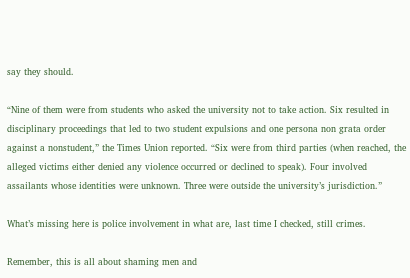say they should.

“Nine of them were from students who asked the university not to take action. Six resulted in disciplinary proceedings that led to two student expulsions and one persona non grata order against a nonstudent,” the Times Union reported. “Six were from third parties (when reached, the alleged victims either denied any violence occurred or declined to speak). Four involved assailants whose identities were unknown. Three were outside the university’s jurisdiction.”

What’s missing here is police involvement in what are, last time I checked, still crimes.

Remember, this is all about shaming men and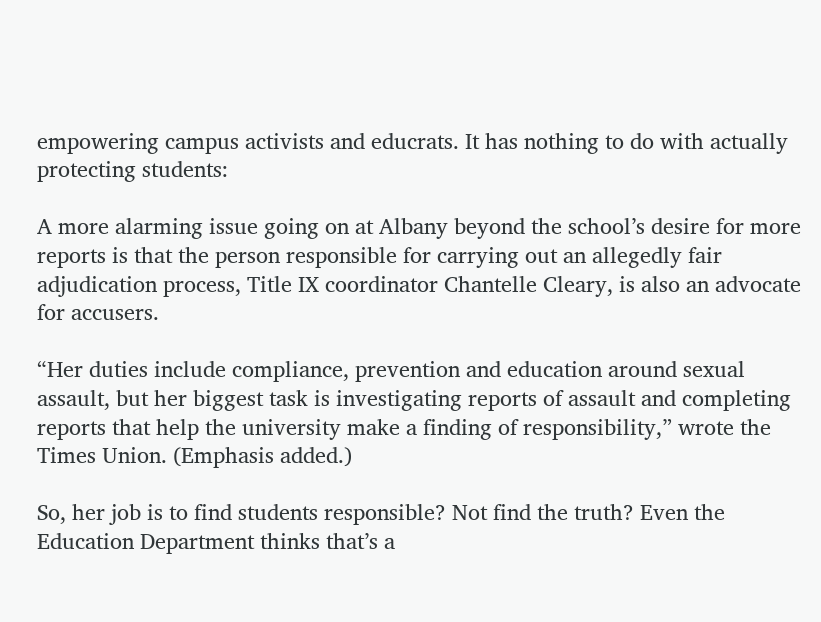empowering campus activists and educrats. It has nothing to do with actually protecting students:

A more alarming issue going on at Albany beyond the school’s desire for more reports is that the person responsible for carrying out an allegedly fair adjudication process, Title IX coordinator Chantelle Cleary, is also an advocate for accusers.

“Her duties include compliance, prevention and education around sexual assault, but her biggest task is investigating reports of assault and completing reports that help the university make a finding of responsibility,” wrote the Times Union. (Emphasis added.)

So, her job is to find students responsible? Not find the truth? Even the Education Department thinks that’s a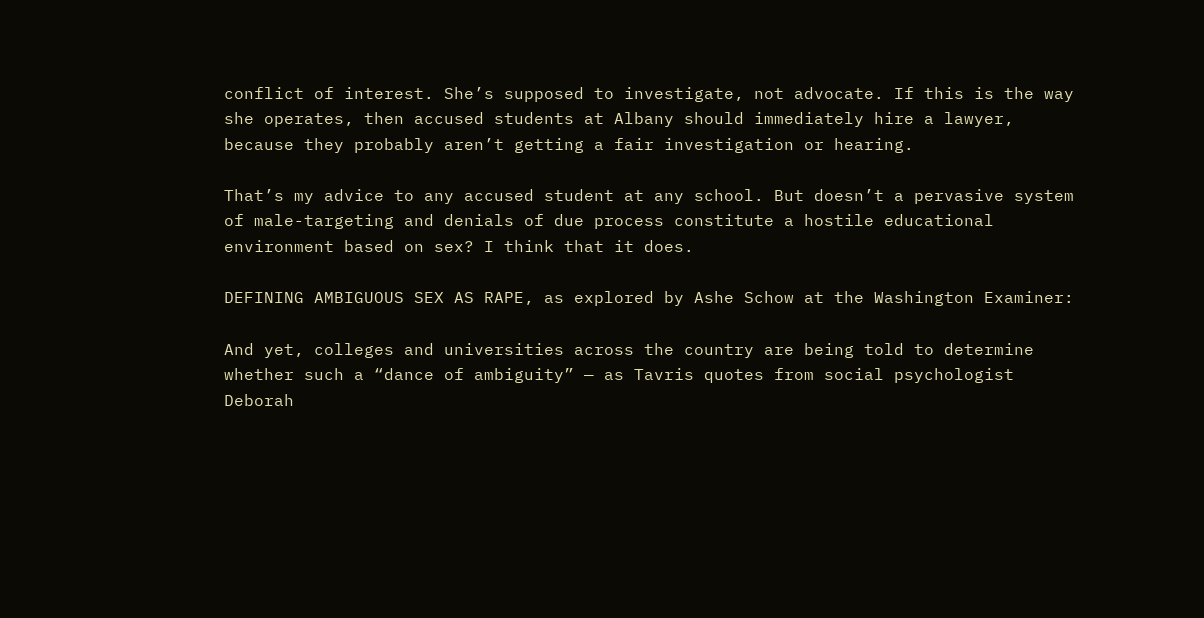conflict of interest. She’s supposed to investigate, not advocate. If this is the way she operates, then accused students at Albany should immediately hire a lawyer, because they probably aren’t getting a fair investigation or hearing.

That’s my advice to any accused student at any school. But doesn’t a pervasive system of male-targeting and denials of due process constitute a hostile educational environment based on sex? I think that it does.

DEFINING AMBIGUOUS SEX AS RAPE, as explored by Ashe Schow at the Washington Examiner:

And yet, colleges and universities across the country are being told to determine whether such a “dance of ambiguity” — as Tavris quotes from social psychologist Deborah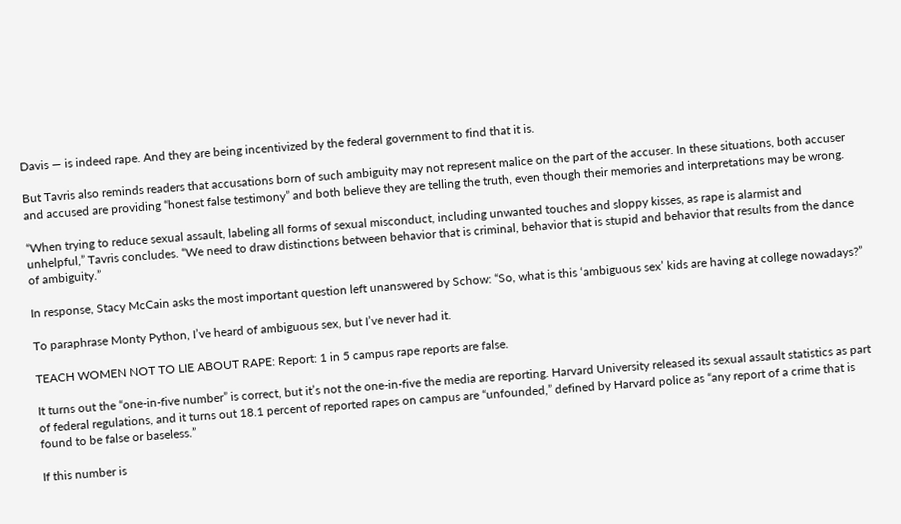Davis — is indeed rape. And they are being incentivized by the federal government to find that it is.

But Tavris also reminds readers that accusations born of such ambiguity may not represent malice on the part of the accuser. In these situations, both accuser and accused are providing “honest false testimony” and both believe they are telling the truth, even though their memories and interpretations may be wrong.

“When trying to reduce sexual assault, labeling all forms of sexual misconduct, including unwanted touches and sloppy kisses, as rape is alarmist and unhelpful,” Tavris concludes. “We need to draw distinctions between behavior that is criminal, behavior that is stupid and behavior that results from the dance of ambiguity.”

In response, Stacy McCain asks the most important question left unanswered by Schow: “So, what is this ‘ambiguous sex’ kids are having at college nowadays?”

To paraphrase Monty Python, I’ve heard of ambiguous sex, but I’ve never had it.

TEACH WOMEN NOT TO LIE ABOUT RAPE: Report: 1 in 5 campus rape reports are false.

It turns out the “one-in-five number” is correct, but it’s not the one-in-five the media are reporting. Harvard University released its sexual assault statistics as part of federal regulations, and it turns out 18.1 percent of reported rapes on campus are “unfounded,” defined by Harvard police as “any report of a crime that is found to be false or baseless.”

If this number is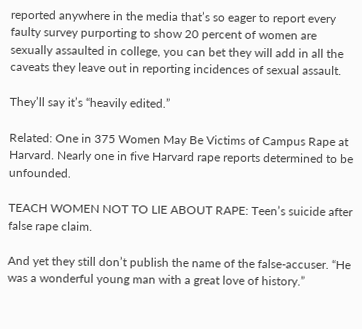reported anywhere in the media that’s so eager to report every faulty survey purporting to show 20 percent of women are sexually assaulted in college, you can bet they will add in all the caveats they leave out in reporting incidences of sexual assault.

They’ll say it’s “heavily edited.”

Related: One in 375 Women May Be Victims of Campus Rape at Harvard. Nearly one in five Harvard rape reports determined to be unfounded.

TEACH WOMEN NOT TO LIE ABOUT RAPE: Teen’s suicide after false rape claim.

And yet they still don’t publish the name of the false-accuser. “He was a wonderful young man with a great love of history.”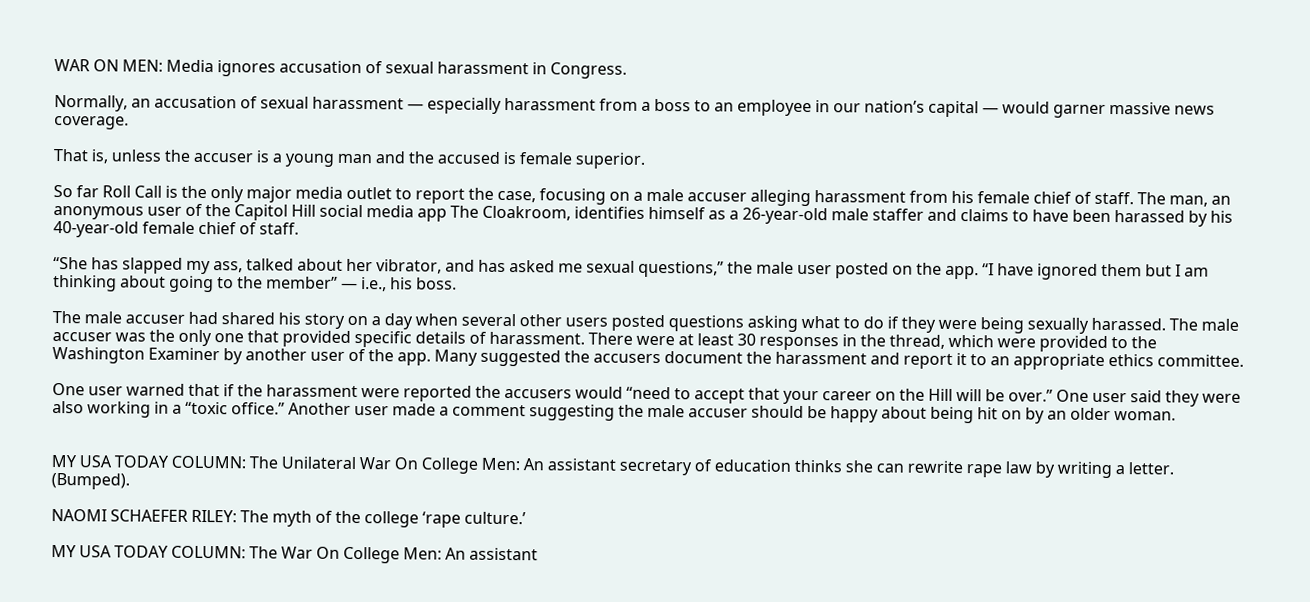WAR ON MEN: Media ignores accusation of sexual harassment in Congress.

Normally, an accusation of sexual harassment — especially harassment from a boss to an employee in our nation’s capital — would garner massive news coverage.

That is, unless the accuser is a young man and the accused is female superior.

So far Roll Call is the only major media outlet to report the case, focusing on a male accuser alleging harassment from his female chief of staff. The man, an anonymous user of the Capitol Hill social media app The Cloakroom, identifies himself as a 26-year-old male staffer and claims to have been harassed by his 40-year-old female chief of staff.

“She has slapped my ass, talked about her vibrator, and has asked me sexual questions,” the male user posted on the app. “I have ignored them but I am thinking about going to the member” — i.e., his boss.

The male accuser had shared his story on a day when several other users posted questions asking what to do if they were being sexually harassed. The male accuser was the only one that provided specific details of harassment. There were at least 30 responses in the thread, which were provided to the Washington Examiner by another user of the app. Many suggested the accusers document the harassment and report it to an appropriate ethics committee.

One user warned that if the harassment were reported the accusers would “need to accept that your career on the Hill will be over.” One user said they were also working in a “toxic office.” Another user made a comment suggesting the male accuser should be happy about being hit on by an older woman.


MY USA TODAY COLUMN: The Unilateral War On College Men: An assistant secretary of education thinks she can rewrite rape law by writing a letter. (Bumped).

NAOMI SCHAEFER RILEY: The myth of the college ‘rape culture.’

MY USA TODAY COLUMN: The War On College Men: An assistant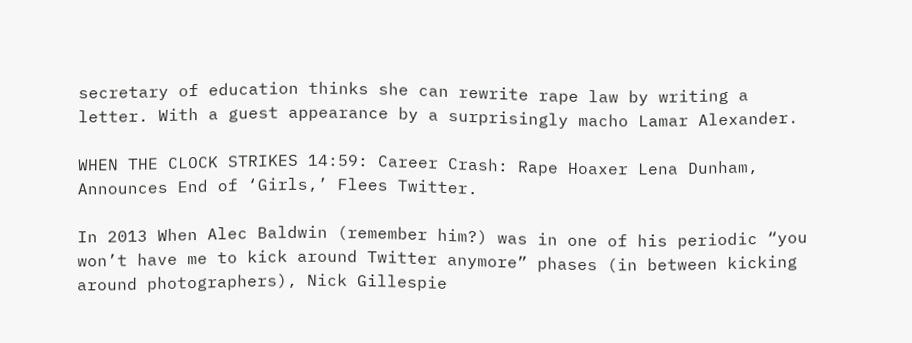secretary of education thinks she can rewrite rape law by writing a letter. With a guest appearance by a surprisingly macho Lamar Alexander.

WHEN THE CLOCK STRIKES 14:59: Career Crash: Rape Hoaxer Lena Dunham, Announces End of ‘Girls,’ Flees Twitter.

In 2013 When Alec Baldwin (remember him?) was in one of his periodic “you won’t have me to kick around Twitter anymore” phases (in between kicking around photographers), Nick Gillespie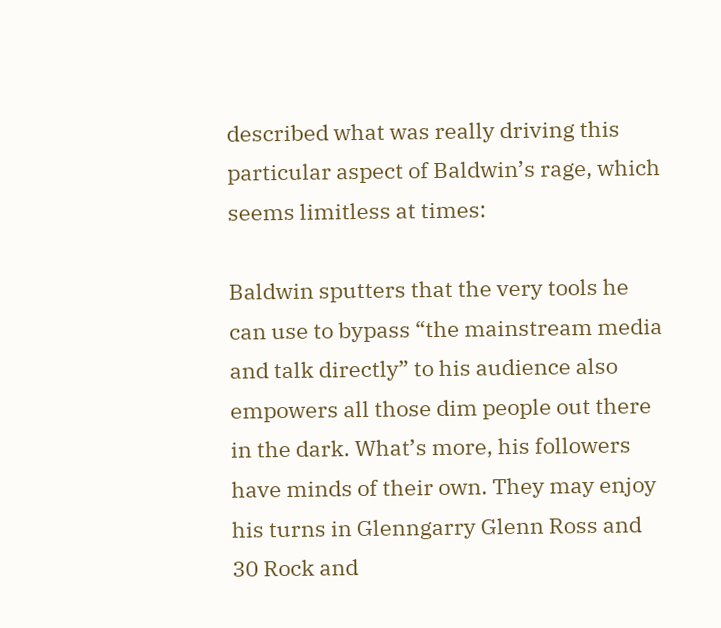described what was really driving this particular aspect of Baldwin’s rage, which seems limitless at times:

Baldwin sputters that the very tools he can use to bypass “the mainstream media and talk directly” to his audience also empowers all those dim people out there in the dark. What’s more, his followers have minds of their own. They may enjoy his turns in Glenngarry Glenn Ross and 30 Rock and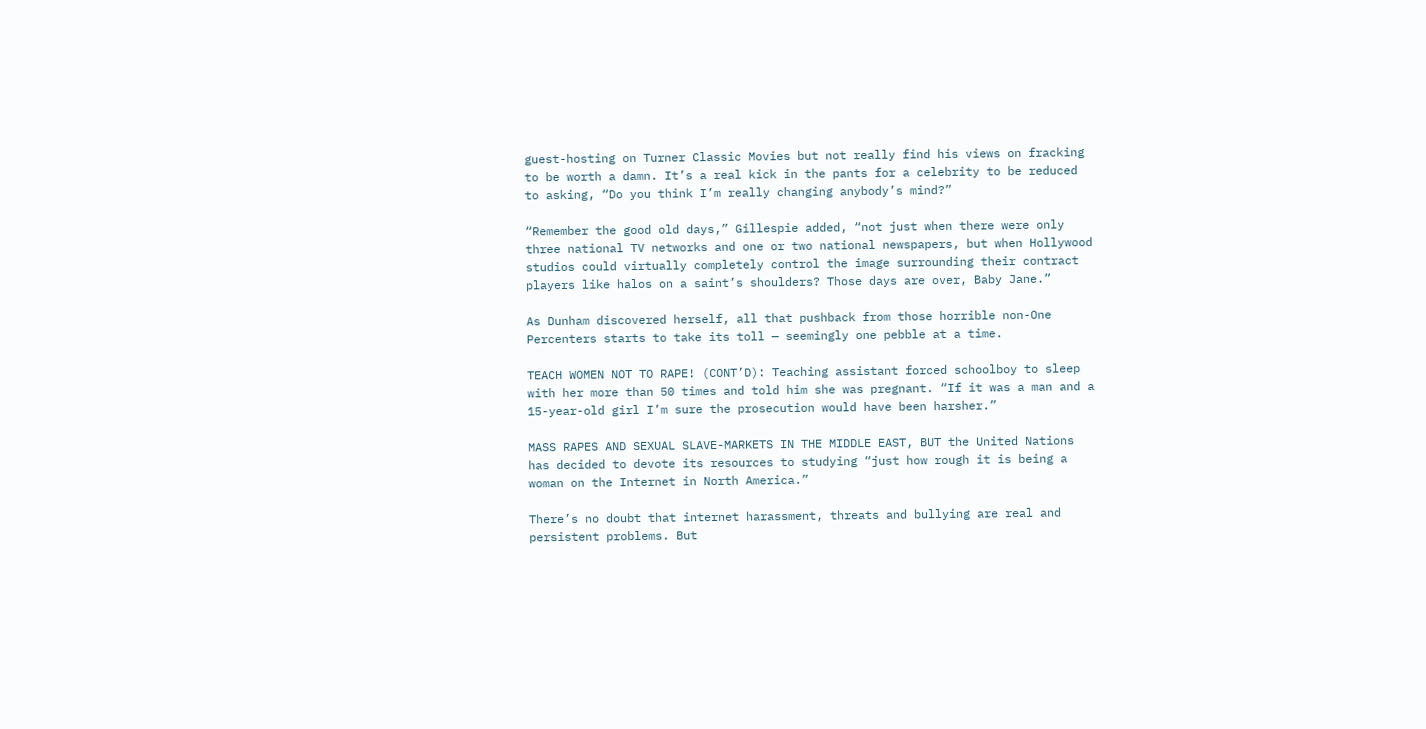guest-hosting on Turner Classic Movies but not really find his views on fracking to be worth a damn. It’s a real kick in the pants for a celebrity to be reduced to asking, “Do you think I’m really changing anybody’s mind?”

“Remember the good old days,” Gillespie added, “not just when there were only three national TV networks and one or two national newspapers, but when Hollywood studios could virtually completely control the image surrounding their contract players like halos on a saint’s shoulders? Those days are over, Baby Jane.”

As Dunham discovered herself, all that pushback from those horrible non-One Percenters starts to take its toll — seemingly one pebble at a time.

TEACH WOMEN NOT TO RAPE! (CONT’D): Teaching assistant forced schoolboy to sleep with her more than 50 times and told him she was pregnant. “If it was a man and a 15-year-old girl I’m sure the prosecution would have been harsher.”

MASS RAPES AND SEXUAL SLAVE-MARKETS IN THE MIDDLE EAST, BUT the United Nations has decided to devote its resources to studying “just how rough it is being a woman on the Internet in North America.”

There’s no doubt that internet harassment, threats and bullying are real and persistent problems. But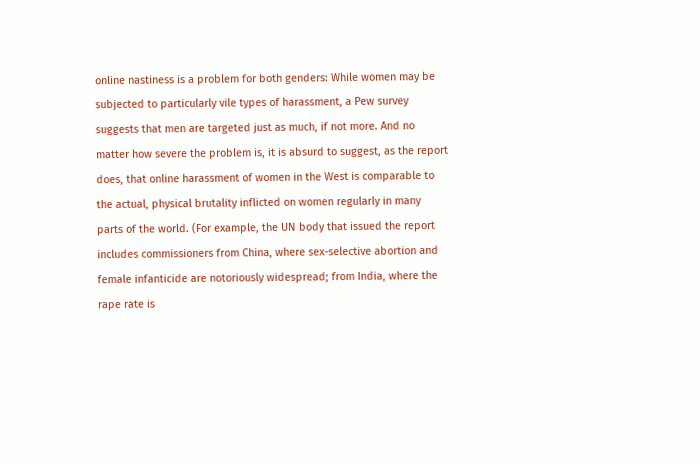online nastiness is a problem for both genders: While women may be subjected to particularly vile types of harassment, a Pew survey suggests that men are targeted just as much, if not more. And no matter how severe the problem is, it is absurd to suggest, as the report does, that online harassment of women in the West is comparable to the actual, physical brutality inflicted on women regularly in many parts of the world. (For example, the UN body that issued the report includes commissioners from China, where sex-selective abortion and female infanticide are notoriously widespread; from India, where the rape rate is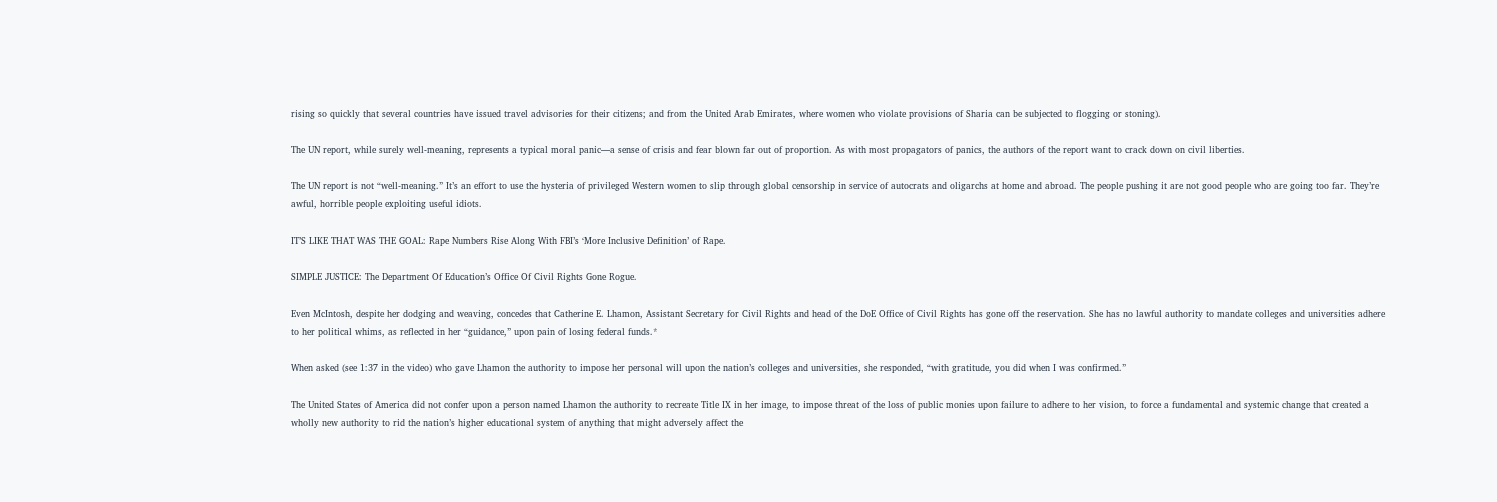rising so quickly that several countries have issued travel advisories for their citizens; and from the United Arab Emirates, where women who violate provisions of Sharia can be subjected to flogging or stoning).

The UN report, while surely well-meaning, represents a typical moral panic—a sense of crisis and fear blown far out of proportion. As with most propagators of panics, the authors of the report want to crack down on civil liberties.

The UN report is not “well-meaning.” It’s an effort to use the hysteria of privileged Western women to slip through global censorship in service of autocrats and oligarchs at home and abroad. The people pushing it are not good people who are going too far. They’re awful, horrible people exploiting useful idiots.

IT’S LIKE THAT WAS THE GOAL: Rape Numbers Rise Along With FBI’s ‘More Inclusive Definition’ of Rape.

SIMPLE JUSTICE: The Department Of Education’s Office Of Civil Rights Gone Rogue.

Even McIntosh, despite her dodging and weaving, concedes that Catherine E. Lhamon, Assistant Secretary for Civil Rights and head of the DoE Office of Civil Rights has gone off the reservation. She has no lawful authority to mandate colleges and universities adhere to her political whims, as reflected in her “guidance,” upon pain of losing federal funds.*

When asked (see 1:37 in the video) who gave Lhamon the authority to impose her personal will upon the nation’s colleges and universities, she responded, “with gratitude, you did when I was confirmed.”

The United States of America did not confer upon a person named Lhamon the authority to recreate Title IX in her image, to impose threat of the loss of public monies upon failure to adhere to her vision, to force a fundamental and systemic change that created a wholly new authority to rid the nation’s higher educational system of anything that might adversely affect the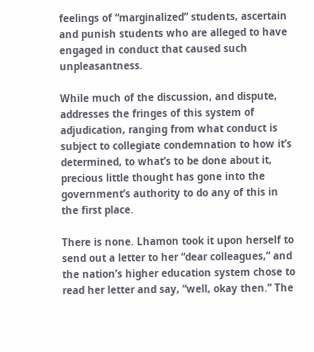feelings of “marginalized” students, ascertain and punish students who are alleged to have engaged in conduct that caused such unpleasantness.

While much of the discussion, and dispute, addresses the fringes of this system of adjudication, ranging from what conduct is subject to collegiate condemnation to how it’s determined, to what’s to be done about it, precious little thought has gone into the government’s authority to do any of this in the first place.

There is none. Lhamon took it upon herself to send out a letter to her “dear colleagues,” and the nation’s higher education system chose to read her letter and say, “well, okay then.” The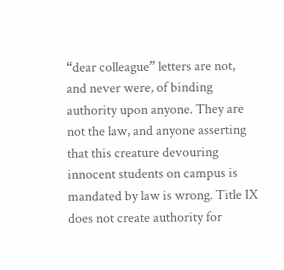“dear colleague” letters are not, and never were, of binding authority upon anyone. They are not the law, and anyone asserting that this creature devouring innocent students on campus is mandated by law is wrong. Title IX does not create authority for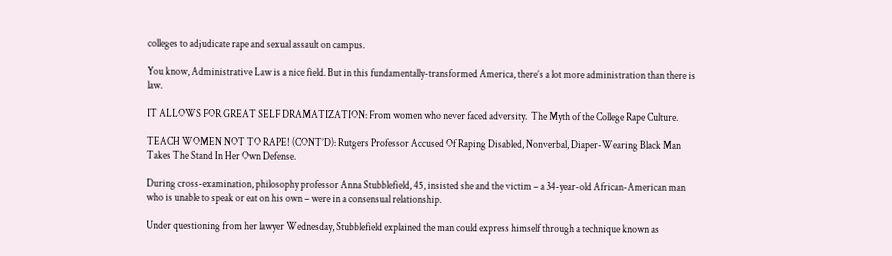colleges to adjudicate rape and sexual assault on campus.

You know, Administrative Law is a nice field. But in this fundamentally-transformed America, there’s a lot more administration than there is law.

IT ALLOWS FOR GREAT SELF DRAMATIZATION: From women who never faced adversity.  The Myth of the College Rape Culture.

TEACH WOMEN NOT TO RAPE! (CONT’D): Rutgers Professor Accused Of Raping Disabled, Nonverbal, Diaper-Wearing Black Man Takes The Stand In Her Own Defense.

During cross-examination, philosophy professor Anna Stubblefield, 45, insisted she and the victim – a 34-year-old African-American man who is unable to speak or eat on his own – were in a consensual relationship.

Under questioning from her lawyer Wednesday, Stubblefield explained the man could express himself through a technique known as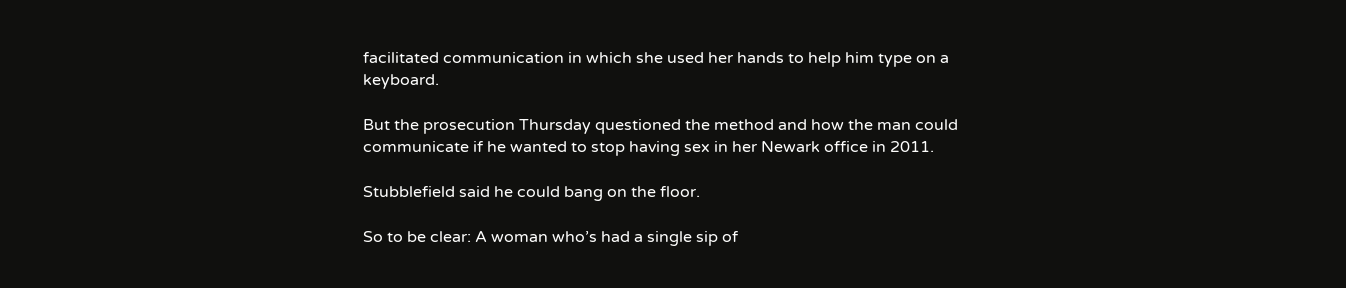facilitated communication in which she used her hands to help him type on a keyboard.

But the prosecution Thursday questioned the method and how the man could communicate if he wanted to stop having sex in her Newark office in 2011.

Stubblefield said he could bang on the floor.

So to be clear: A woman who’s had a single sip of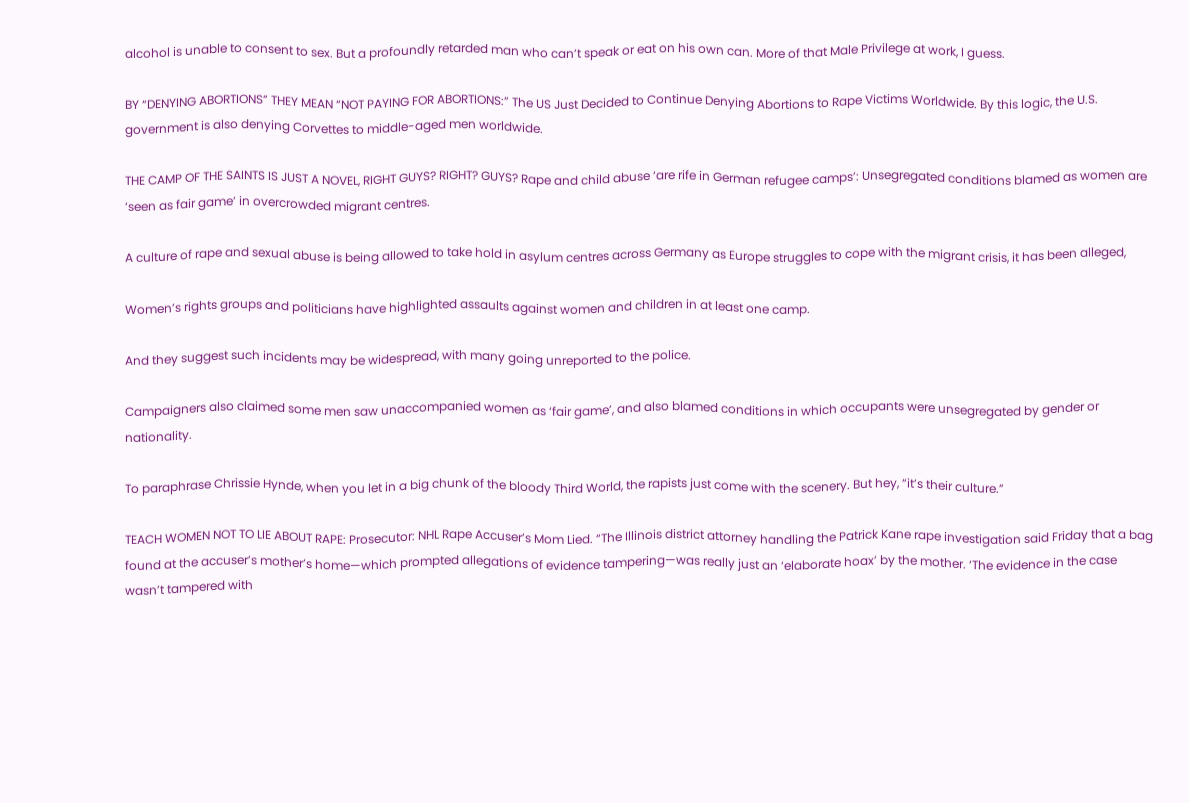alcohol is unable to consent to sex. But a profoundly retarded man who can’t speak or eat on his own can. More of that Male Privilege at work, I guess.

BY “DENYING ABORTIONS” THEY MEAN “NOT PAYING FOR ABORTIONS:” The US Just Decided to Continue Denying Abortions to Rape Victims Worldwide. By this logic, the U.S. government is also denying Corvettes to middle-aged men worldwide.

THE CAMP OF THE SAINTS IS JUST A NOVEL, RIGHT GUYS? RIGHT? GUYS? Rape and child abuse ‘are rife in German refugee camps’: Unsegregated conditions blamed as women are ‘seen as fair game’ in overcrowded migrant centres.

A culture of rape and sexual abuse is being allowed to take hold in asylum centres across Germany as Europe struggles to cope with the migrant crisis, it has been alleged,

Women’s rights groups and politicians have highlighted assaults against women and children in at least one camp.

And they suggest such incidents may be widespread, with many going unreported to the police.

Campaigners also claimed some men saw unaccompanied women as ‘fair game’, and also blamed conditions in which occupants were unsegregated by gender or nationality.

To paraphrase Chrissie Hynde, when you let in a big chunk of the bloody Third World, the rapists just come with the scenery. But hey, “it’s their culture.”

TEACH WOMEN NOT TO LIE ABOUT RAPE: Prosecutor: NHL Rape Accuser’s Mom Lied. “The Illinois district attorney handling the Patrick Kane rape investigation said Friday that a bag found at the accuser’s mother’s home—which prompted allegations of evidence tampering—was really just an ‘elaborate hoax’ by the mother. ‘The evidence in the case wasn’t tampered with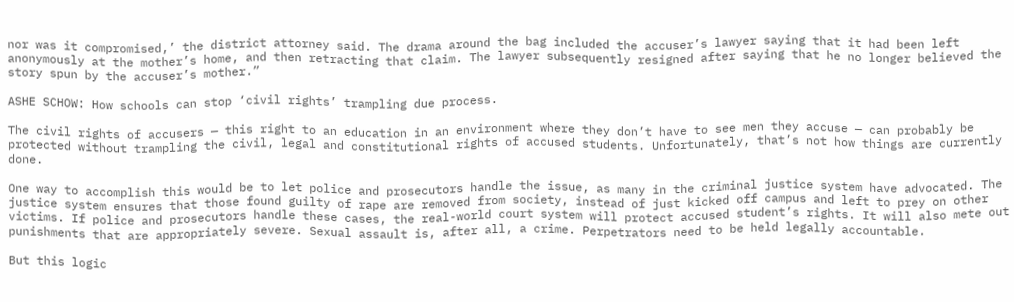nor was it compromised,’ the district attorney said. The drama around the bag included the accuser’s lawyer saying that it had been left anonymously at the mother’s home, and then retracting that claim. The lawyer subsequently resigned after saying that he no longer believed the story spun by the accuser’s mother.”

ASHE SCHOW: How schools can stop ‘civil rights’ trampling due process.

The civil rights of accusers — this right to an education in an environment where they don’t have to see men they accuse — can probably be protected without trampling the civil, legal and constitutional rights of accused students. Unfortunately, that’s not how things are currently done.

One way to accomplish this would be to let police and prosecutors handle the issue, as many in the criminal justice system have advocated. The justice system ensures that those found guilty of rape are removed from society, instead of just kicked off campus and left to prey on other victims. If police and prosecutors handle these cases, the real-world court system will protect accused student’s rights. It will also mete out punishments that are appropriately severe. Sexual assault is, after all, a crime. Perpetrators need to be held legally accountable.

But this logic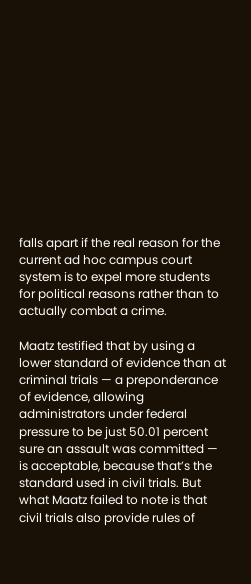falls apart if the real reason for the current ad hoc campus court system is to expel more students for political reasons rather than to actually combat a crime.

Maatz testified that by using a lower standard of evidence than at criminal trials — a preponderance of evidence, allowing administrators under federal pressure to be just 50.01 percent sure an assault was committed — is acceptable, because that’s the standard used in civil trials. But what Maatz failed to note is that civil trials also provide rules of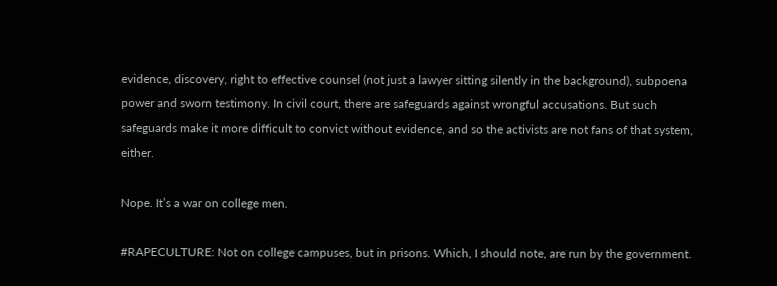evidence, discovery, right to effective counsel (not just a lawyer sitting silently in the background), subpoena power and sworn testimony. In civil court, there are safeguards against wrongful accusations. But such safeguards make it more difficult to convict without evidence, and so the activists are not fans of that system, either.

Nope. It’s a war on college men.

#RAPECULTURE: Not on college campuses, but in prisons. Which, I should note, are run by the government.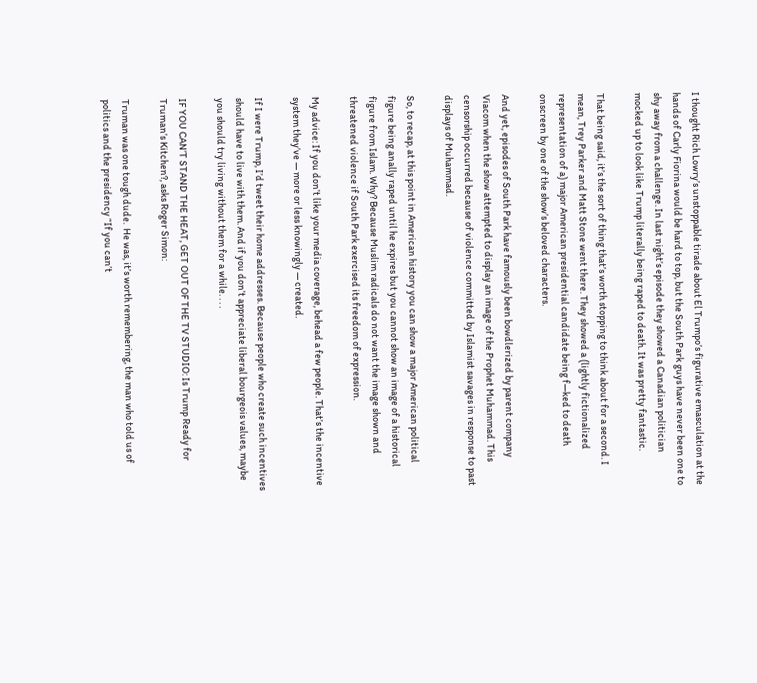I thought Rich Lowry’s unstoppable tirade about El Trumpo’s figurative emasculation at the hands of Carly Fiorina would be hard to top, but the South Park guys have never been one to shy away from a challenge. In last night’s episode they showed a Canadian politician mocked up to look like Trump literally being raped to death. It was pretty fantastic.

That being said, it’s the sort of thing that’s worth stopping to think about for a second. I mean, Trey Parker and Matt Stone went there. They showed a (lightly fictionalized representation of a) major American presidential candidate being f—ked to death onscreen by one of the show’s beloved characters.

And yet, episodes of South Park have famously been bowdlerized by parent company Viacom when the show attempted to display an image of the Prophet Muhammad. This censorship occurred because of violence committed by Islamist savages in response to past displays of Muhammad.

So, to recap, at this point in American history you can show a major American political figure being anally raped until he expires but you cannot show an image of a historical figure from Islam. Why? Because Muslim radicals do not want the image shown and threatened violence if South Park exercised its freedom of expression.

My advice: If you don’t like your media coverage, behead a few people. That’s the incentive system they’ve — more or less knowingly — created.

If I were Trump, I’d tweet their home addresses. Because people who create such incentives should have to live with them. And if you don’t appreciate liberal bourgeois values, maybe you should try living without them for a while. . . .

IF YOU CAN’T STAND THE HEAT, GET OUT OF THE TV STUDIO: Is Trump Ready for Truman’s Kitchen?, asks Roger Simon:

Truman was one tough dude.  He was, it’s worth remembering, the man who told us of politics and the presidency “If you can’t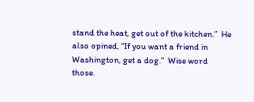stand the heat, get out of the kitchen.”  He also opined, “If you want a friend in Washington, get a dog.”  Wise word those.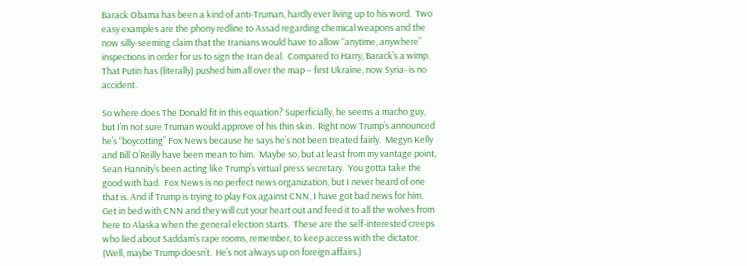Barack Obama has been a kind of anti-Truman, hardly ever living up to his word.  Two easy examples are the phony redline to Assad regarding chemical weapons and the now silly-seeming claim that the Iranians would have to allow “anytime, anywhere” inspections in order for us to sign the Iran deal.  Compared to Harry, Barack’s a wimp. That Putin has (literally) pushed him all over the map – first Ukraine, now Syria- is no accident.

So where does The Donald fit in this equation? Superficially, he seems a macho guy, but I’m not sure Truman would approve of his thin skin.  Right now Trump’s announced he’s “boycotting” Fox News because he says he’s not been treated fairly.  Megyn Kelly and Bill O’Reilly have been mean to him.  Maybe so, but at least from my vantage point, Sean Hannity’s been acting like Trump’s virtual press secretary.  You gotta take the good with bad.  Fox News is no perfect news organization, but I never heard of one that is. And if Trump is trying to play Fox against CNN, I have got bad news for him.  Get in bed with CNN and they will cut your heart out and feed it to all the wolves from here to Alaska when the general election starts.  These are the self-interested creeps who lied about Saddam’s rape rooms, remember, to keep access with the dictator. (Well, maybe Trump doesn’t.  He’s not always up on foreign affairs.)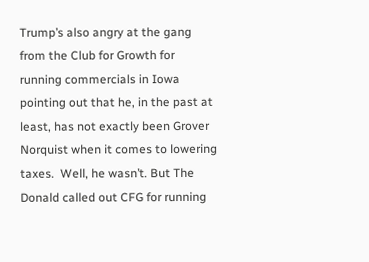Trump’s also angry at the gang from the Club for Growth for running commercials in Iowa pointing out that he, in the past at least, has not exactly been Grover Norquist when it comes to lowering taxes.  Well, he wasn’t. But The Donald called out CFG for running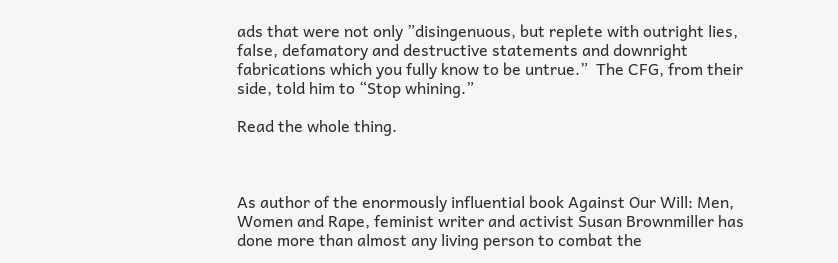ads that were not only ”disingenuous, but replete with outright lies, false, defamatory and destructive statements and downright fabrications which you fully know to be untrue.”  The CFG, from their side, told him to “Stop whining.”

Read the whole thing.



As author of the enormously influential book Against Our Will: Men, Women and Rape, feminist writer and activist Susan Brownmiller has done more than almost any living person to combat the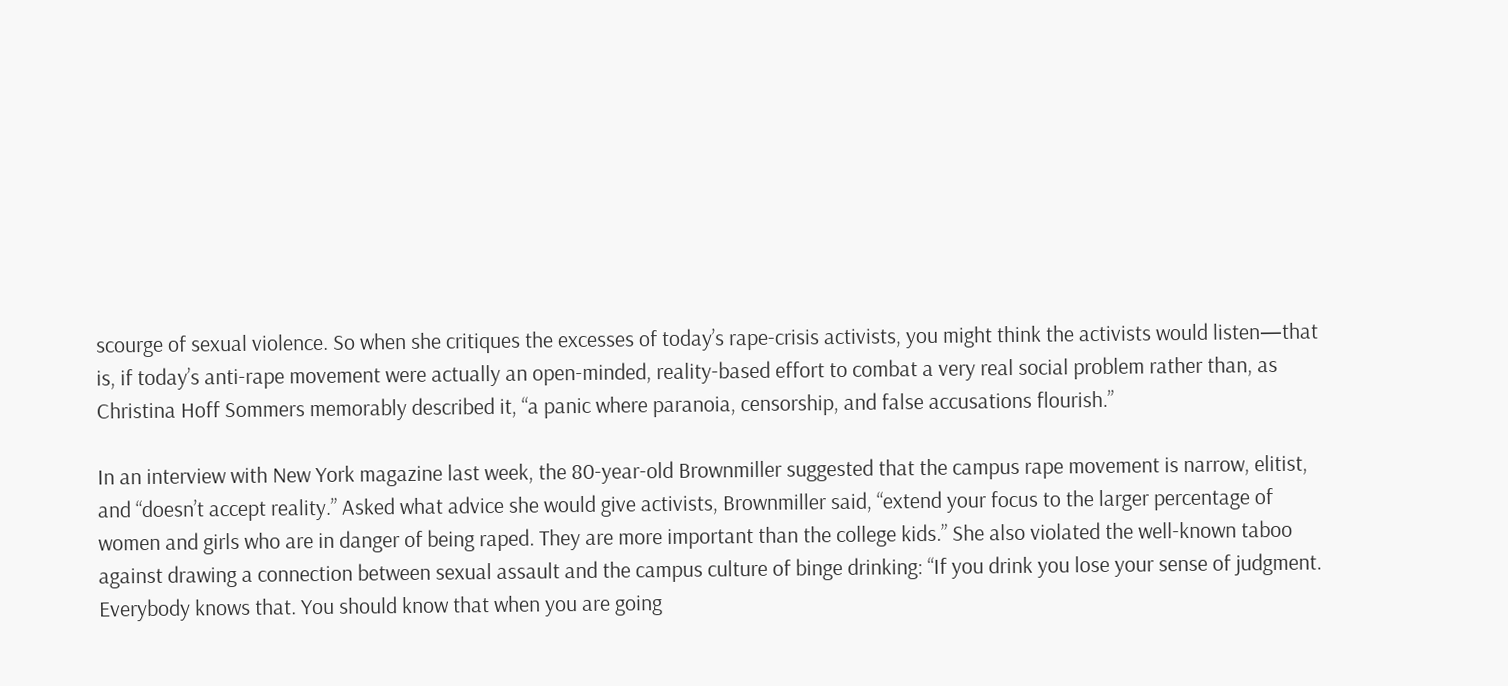scourge of sexual violence. So when she critiques the excesses of today’s rape-crisis activists, you might think the activists would listen—that is, if today’s anti-rape movement were actually an open-minded, reality-based effort to combat a very real social problem rather than, as Christina Hoff Sommers memorably described it, “a panic where paranoia, censorship, and false accusations flourish.”

In an interview with New York magazine last week, the 80-year-old Brownmiller suggested that the campus rape movement is narrow, elitist, and “doesn’t accept reality.” Asked what advice she would give activists, Brownmiller said, “extend your focus to the larger percentage of women and girls who are in danger of being raped. They are more important than the college kids.” She also violated the well-known taboo against drawing a connection between sexual assault and the campus culture of binge drinking: “If you drink you lose your sense of judgment. Everybody knows that. You should know that when you are going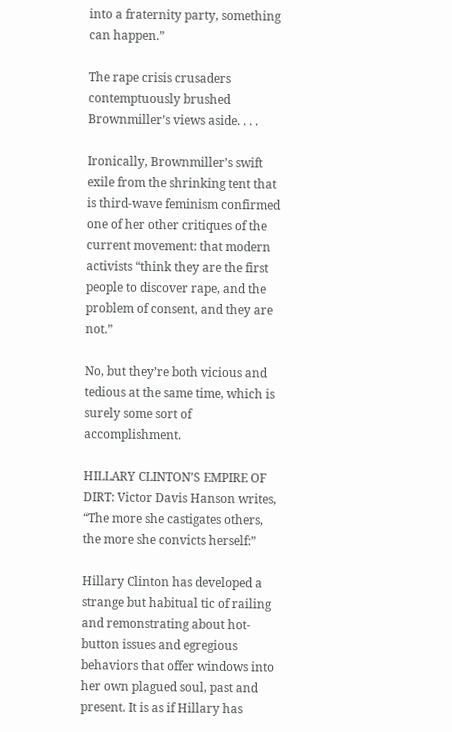into a fraternity party, something can happen.”

The rape crisis crusaders contemptuously brushed Brownmiller’s views aside. . . .

Ironically, Brownmiller’s swift exile from the shrinking tent that is third-wave feminism confirmed one of her other critiques of the current movement: that modern activists “think they are the first people to discover rape, and the problem of consent, and they are not.”

No, but they’re both vicious and tedious at the same time, which is surely some sort of accomplishment.

HILLARY CLINTON’S EMPIRE OF DIRT: Victor Davis Hanson writes, “The more she castigates others, the more she convicts herself:”

Hillary Clinton has developed a strange but habitual tic of railing and remonstrating about hot-button issues and egregious behaviors that offer windows into her own plagued soul, past and present. It is as if Hillary has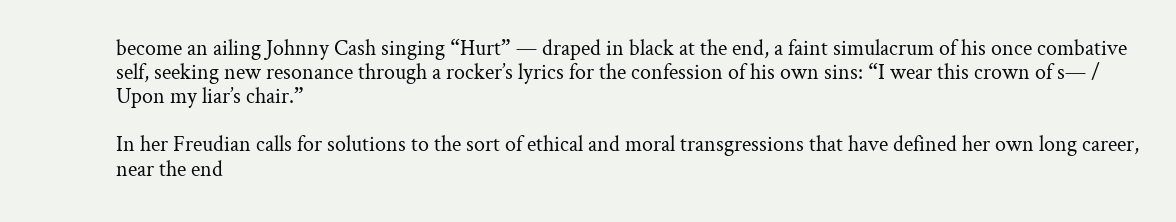become an ailing Johnny Cash singing “Hurt” — draped in black at the end, a faint simulacrum of his once combative self, seeking new resonance through a rocker’s lyrics for the confession of his own sins: “I wear this crown of s— / Upon my liar’s chair.”

In her Freudian calls for solutions to the sort of ethical and moral transgressions that have defined her own long career, near the end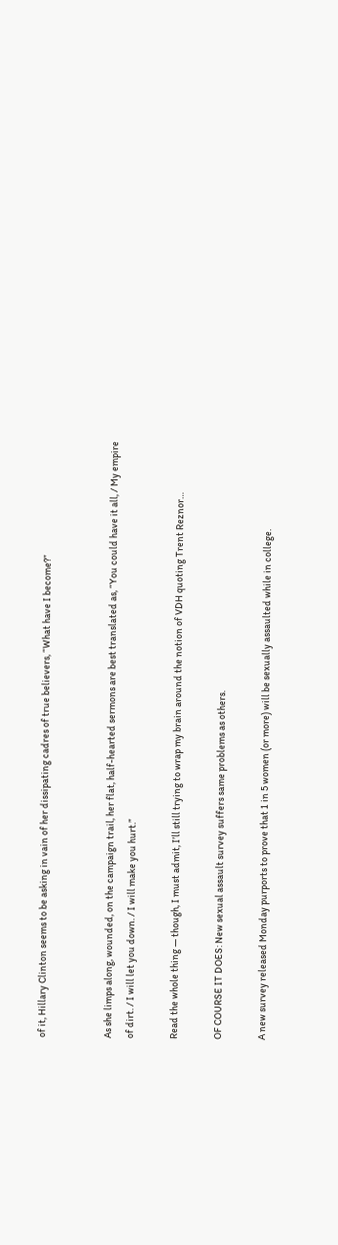of it, Hillary Clinton seems to be asking in vain of her dissipating cadres of true believers, “What have I become?”


As she limps along, wounded, on the campaign trail, her flat, half-hearted sermons are best translated as, “You could have it all, / My empire of dirt. / I will let you down. / I will make you hurt.”

Read the whole thing — though, I must admit, I’ll still trying to wrap my brain around the notion of VDH quoting Trent Reznor…

OF COURSE IT DOES: New sexual assault survey suffers same problems as others.

A new survey released Monday purports to prove that 1 in 5 women (or more) will be sexually assaulted while in college.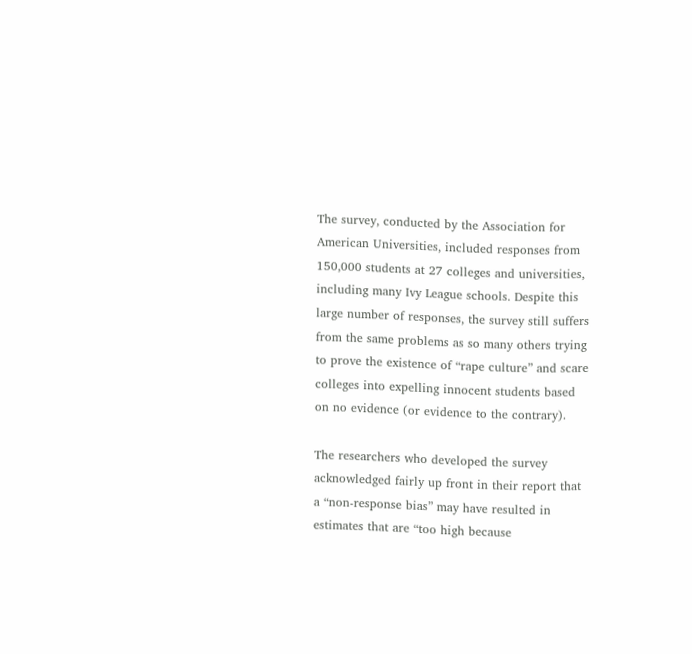The survey, conducted by the Association for American Universities, included responses from 150,000 students at 27 colleges and universities, including many Ivy League schools. Despite this large number of responses, the survey still suffers from the same problems as so many others trying to prove the existence of “rape culture” and scare colleges into expelling innocent students based on no evidence (or evidence to the contrary).

The researchers who developed the survey acknowledged fairly up front in their report that a “non-response bias” may have resulted in estimates that are “too high because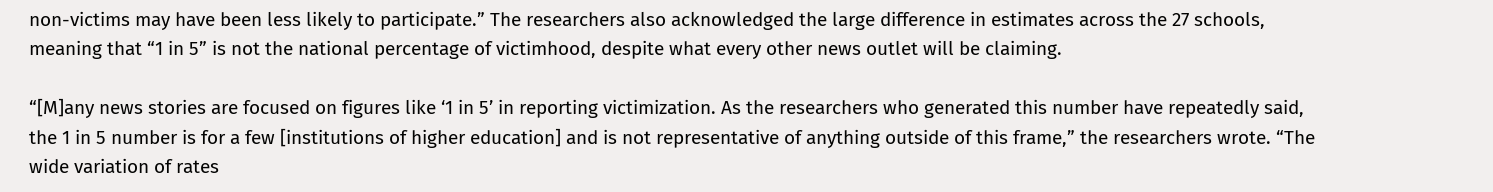non-victims may have been less likely to participate.” The researchers also acknowledged the large difference in estimates across the 27 schools, meaning that “1 in 5” is not the national percentage of victimhood, despite what every other news outlet will be claiming.

“[M]any news stories are focused on figures like ‘1 in 5’ in reporting victimization. As the researchers who generated this number have repeatedly said, the 1 in 5 number is for a few [institutions of higher education] and is not representative of anything outside of this frame,” the researchers wrote. “The wide variation of rates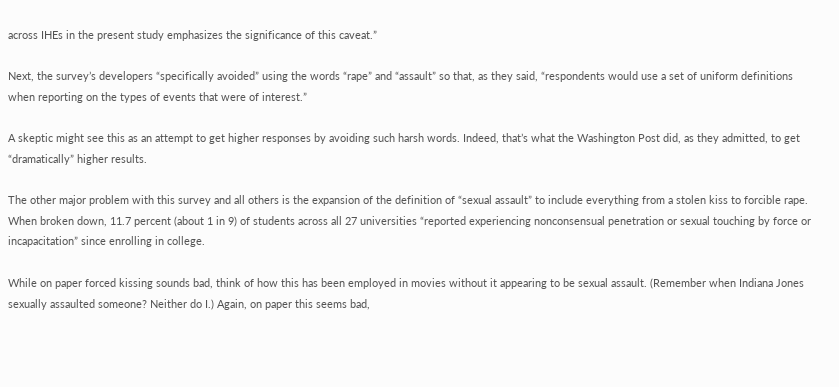across IHEs in the present study emphasizes the significance of this caveat.”

Next, the survey’s developers “specifically avoided” using the words “rape” and “assault” so that, as they said, “respondents would use a set of uniform definitions when reporting on the types of events that were of interest.”

A skeptic might see this as an attempt to get higher responses by avoiding such harsh words. Indeed, that’s what the Washington Post did, as they admitted, to get “dramatically” higher results.

The other major problem with this survey and all others is the expansion of the definition of “sexual assault” to include everything from a stolen kiss to forcible rape. When broken down, 11.7 percent (about 1 in 9) of students across all 27 universities “reported experiencing nonconsensual penetration or sexual touching by force or incapacitation” since enrolling in college.

While on paper forced kissing sounds bad, think of how this has been employed in movies without it appearing to be sexual assault. (Remember when Indiana Jones sexually assaulted someone? Neither do I.) Again, on paper this seems bad,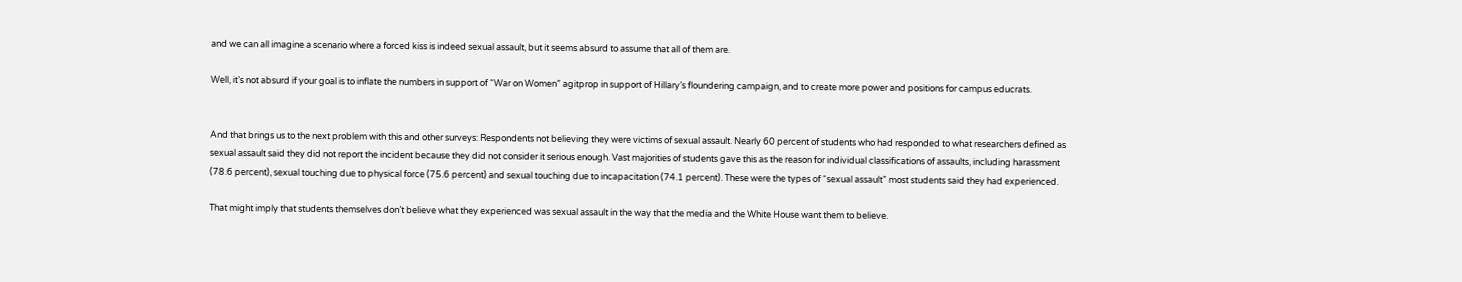and we can all imagine a scenario where a forced kiss is indeed sexual assault, but it seems absurd to assume that all of them are.

Well, it’s not absurd if your goal is to inflate the numbers in support of “War on Women” agitprop in support of Hillary’s floundering campaign, and to create more power and positions for campus educrats.


And that brings us to the next problem with this and other surveys: Respondents not believing they were victims of sexual assault. Nearly 60 percent of students who had responded to what researchers defined as sexual assault said they did not report the incident because they did not consider it serious enough. Vast majorities of students gave this as the reason for individual classifications of assaults, including harassment (78.6 percent), sexual touching due to physical force (75.6 percent) and sexual touching due to incapacitation (74.1 percent). These were the types of “sexual assault” most students said they had experienced.

That might imply that students themselves don’t believe what they experienced was sexual assault in the way that the media and the White House want them to believe.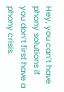Hey, you can’t have phony solutions if you don’t first have a phony crisis.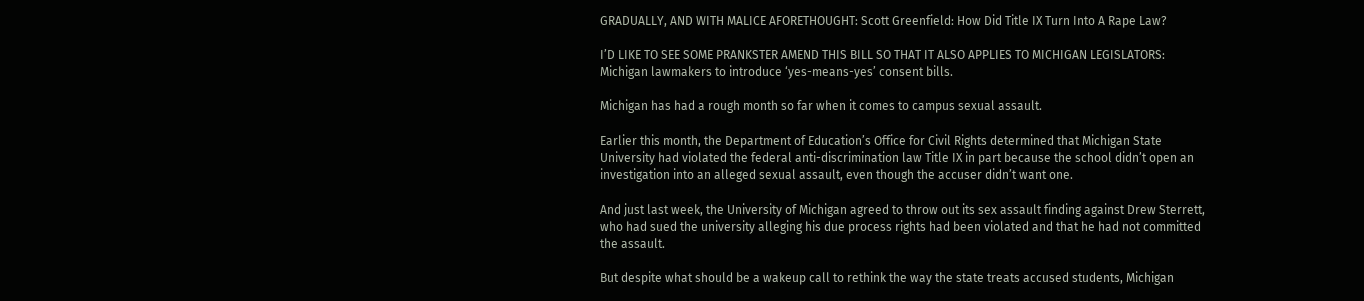GRADUALLY, AND WITH MALICE AFORETHOUGHT: Scott Greenfield: How Did Title IX Turn Into A Rape Law?

I’D LIKE TO SEE SOME PRANKSTER AMEND THIS BILL SO THAT IT ALSO APPLIES TO MICHIGAN LEGISLATORS: Michigan lawmakers to introduce ‘yes-means-yes’ consent bills.

Michigan has had a rough month so far when it comes to campus sexual assault.

Earlier this month, the Department of Education’s Office for Civil Rights determined that Michigan State University had violated the federal anti-discrimination law Title IX in part because the school didn’t open an investigation into an alleged sexual assault, even though the accuser didn’t want one.

And just last week, the University of Michigan agreed to throw out its sex assault finding against Drew Sterrett, who had sued the university alleging his due process rights had been violated and that he had not committed the assault.

But despite what should be a wakeup call to rethink the way the state treats accused students, Michigan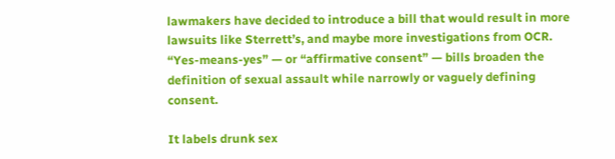lawmakers have decided to introduce a bill that would result in more lawsuits like Sterrett’s, and maybe more investigations from OCR. “Yes-means-yes” — or “affirmative consent” — bills broaden the definition of sexual assault while narrowly or vaguely defining consent.

It labels drunk sex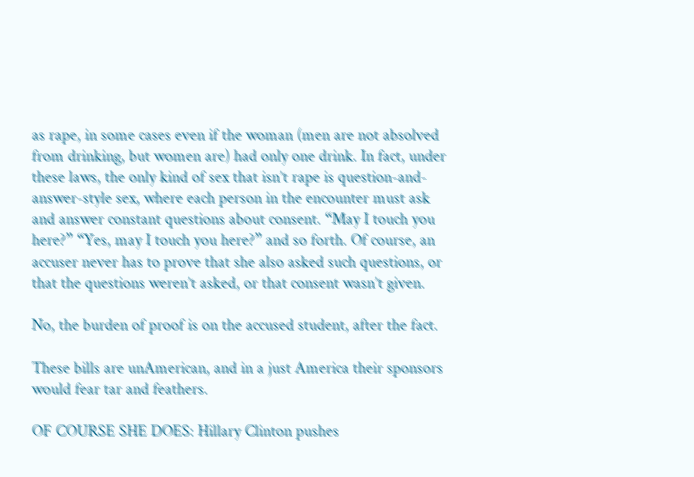as rape, in some cases even if the woman (men are not absolved from drinking, but women are) had only one drink. In fact, under these laws, the only kind of sex that isn’t rape is question-and-answer-style sex, where each person in the encounter must ask and answer constant questions about consent. “May I touch you here?” “Yes, may I touch you here?” and so forth. Of course, an accuser never has to prove that she also asked such questions, or that the questions weren’t asked, or that consent wasn’t given.

No, the burden of proof is on the accused student, after the fact.

These bills are unAmerican, and in a just America their sponsors would fear tar and feathers.

OF COURSE SHE DOES: Hillary Clinton pushes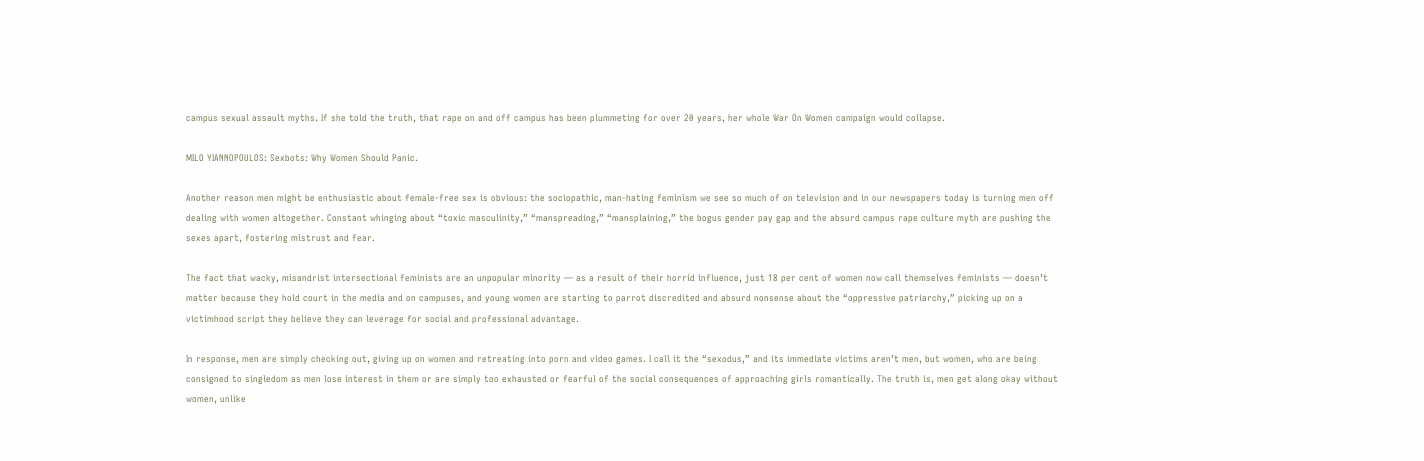campus sexual assault myths. If she told the truth, that rape on and off campus has been plummeting for over 20 years, her whole War On Women campaign would collapse.

MILO YIANNOPOULOS: Sexbots: Why Women Should Panic.

Another reason men might be enthusiastic about female-free sex is obvious: the sociopathic, man-hating feminism we see so much of on television and in our newspapers today is turning men off dealing with women altogether. Constant whinging about “toxic masculinity,” “manspreading,” “mansplaining,” the bogus gender pay gap and the absurd campus rape culture myth are pushing the sexes apart, fostering mistrust and fear.

The fact that wacky, misandrist intersectional feminists are an unpopular minority — as a result of their horrid influence, just 18 per cent of women now call themselves feminists — doesn’t matter because they hold court in the media and on campuses, and young women are starting to parrot discredited and absurd nonsense about the “oppressive patriarchy,” picking up on a victimhood script they believe they can leverage for social and professional advantage.

In response, men are simply checking out, giving up on women and retreating into porn and video games. I call it the “sexodus,” and its immediate victims aren’t men, but women, who are being consigned to singledom as men lose interest in them or are simply too exhausted or fearful of the social consequences of approaching girls romantically. The truth is, men get along okay without women, unlike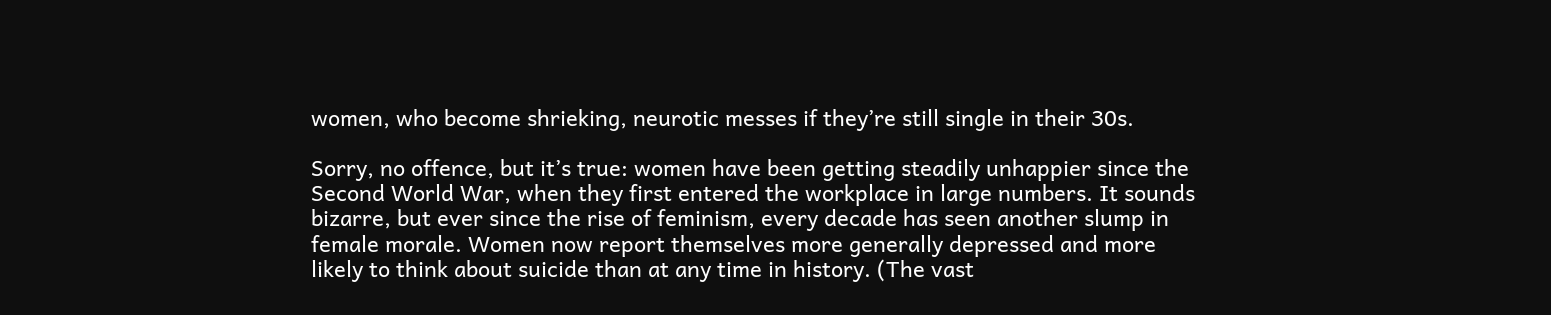women, who become shrieking, neurotic messes if they’re still single in their 30s.

Sorry, no offence, but it’s true: women have been getting steadily unhappier since the Second World War, when they first entered the workplace in large numbers. It sounds bizarre, but ever since the rise of feminism, every decade has seen another slump in female morale. Women now report themselves more generally depressed and more likely to think about suicide than at any time in history. (The vast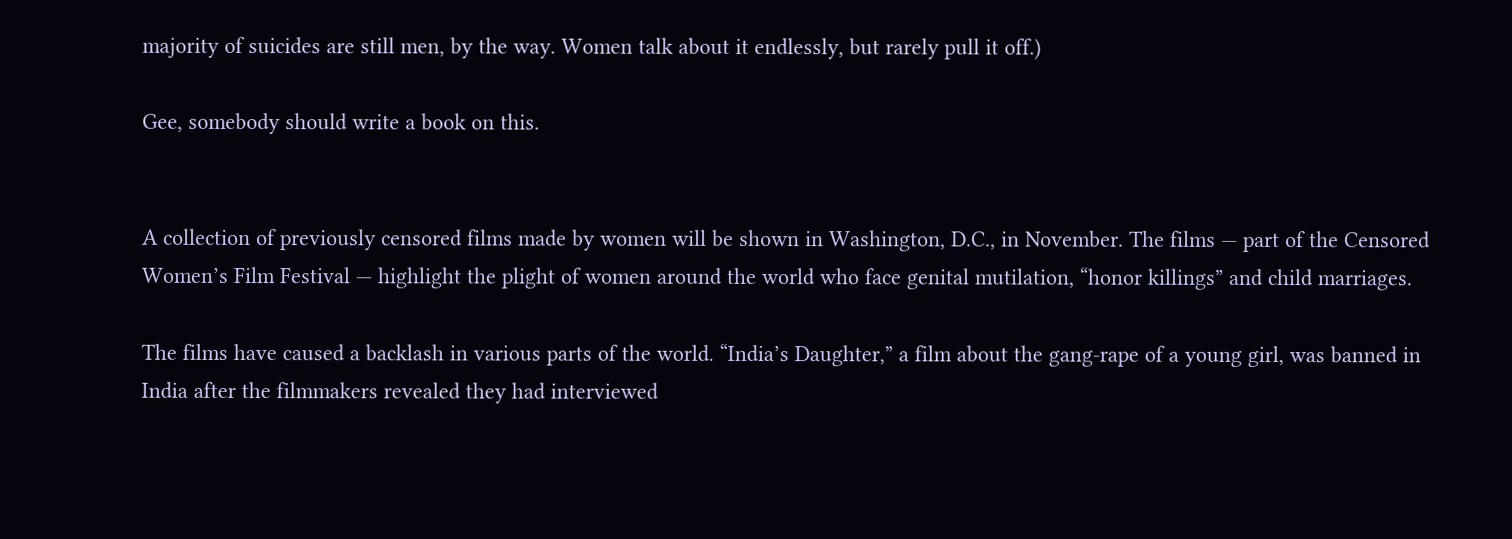majority of suicides are still men, by the way. Women talk about it endlessly, but rarely pull it off.)

Gee, somebody should write a book on this.


A collection of previously censored films made by women will be shown in Washington, D.C., in November. The films — part of the Censored Women’s Film Festival — highlight the plight of women around the world who face genital mutilation, “honor killings” and child marriages.

The films have caused a backlash in various parts of the world. “India’s Daughter,” a film about the gang-rape of a young girl, was banned in India after the filmmakers revealed they had interviewed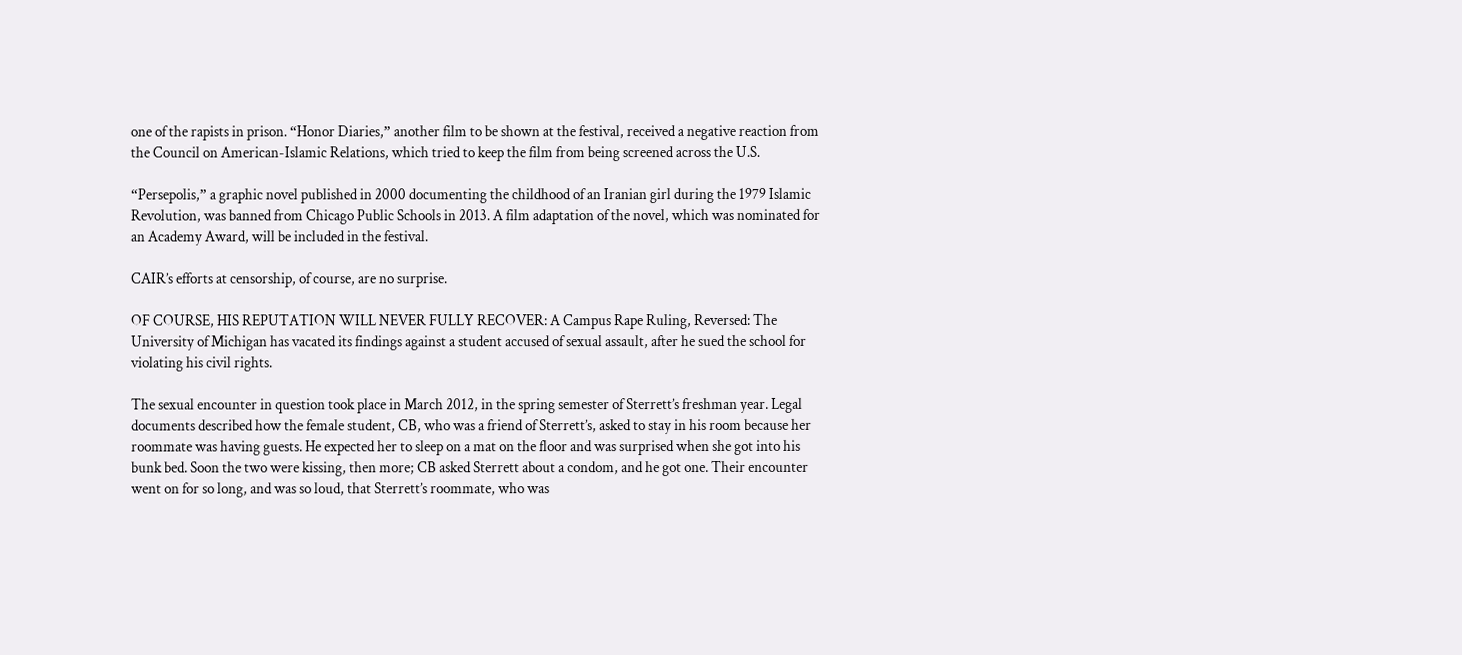one of the rapists in prison. “Honor Diaries,” another film to be shown at the festival, received a negative reaction from the Council on American-Islamic Relations, which tried to keep the film from being screened across the U.S.

“Persepolis,” a graphic novel published in 2000 documenting the childhood of an Iranian girl during the 1979 Islamic Revolution, was banned from Chicago Public Schools in 2013. A film adaptation of the novel, which was nominated for an Academy Award, will be included in the festival.

CAIR’s efforts at censorship, of course, are no surprise.

OF COURSE, HIS REPUTATION WILL NEVER FULLY RECOVER: A Campus Rape Ruling, Reversed: The University of Michigan has vacated its findings against a student accused of sexual assault, after he sued the school for violating his civil rights.

The sexual encounter in question took place in March 2012, in the spring semester of Sterrett’s freshman year. Legal documents described how the female student, CB, who was a friend of Sterrett’s, asked to stay in his room because her roommate was having guests. He expected her to sleep on a mat on the floor and was surprised when she got into his bunk bed. Soon the two were kissing, then more; CB asked Sterrett about a condom, and he got one. Their encounter went on for so long, and was so loud, that Sterrett’s roommate, who was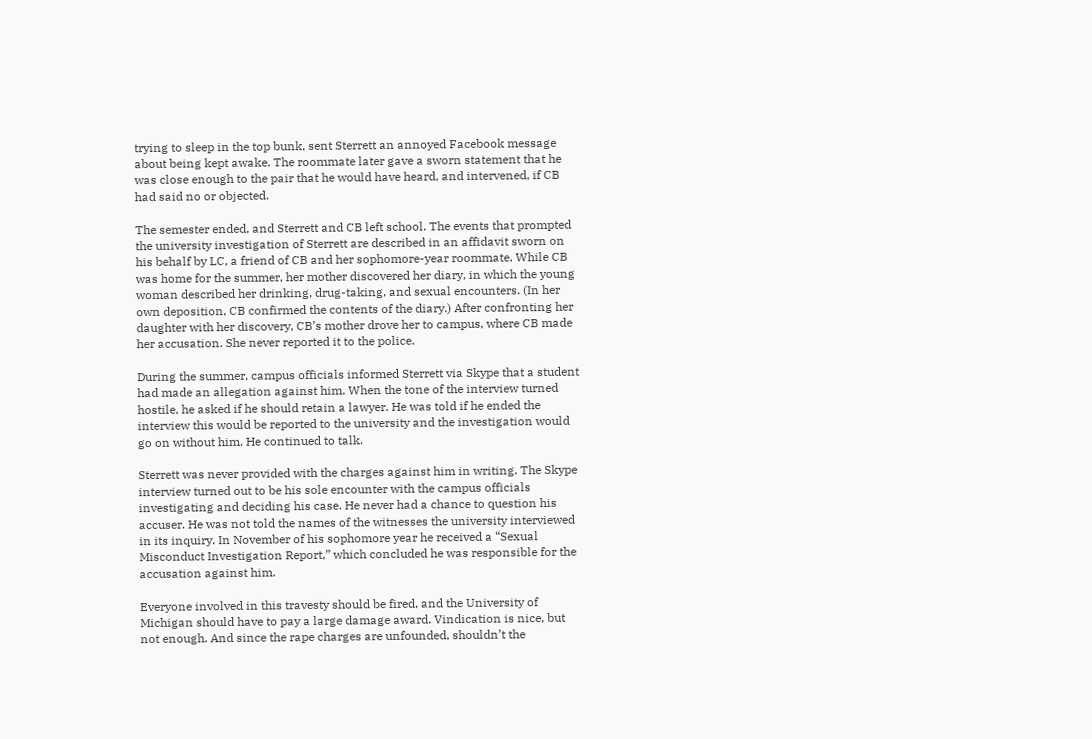trying to sleep in the top bunk, sent Sterrett an annoyed Facebook message about being kept awake. The roommate later gave a sworn statement that he was close enough to the pair that he would have heard, and intervened, if CB had said no or objected.

The semester ended, and Sterrett and CB left school. The events that prompted the university investigation of Sterrett are described in an affidavit sworn on his behalf by LC, a friend of CB and her sophomore-year roommate. While CB was home for the summer, her mother discovered her diary, in which the young woman described her drinking, drug-taking, and sexual encounters. (In her own deposition, CB confirmed the contents of the diary.) After confronting her daughter with her discovery, CB’s mother drove her to campus, where CB made her accusation. She never reported it to the police.

During the summer, campus officials informed Sterrett via Skype that a student had made an allegation against him. When the tone of the interview turned hostile, he asked if he should retain a lawyer. He was told if he ended the interview this would be reported to the university and the investigation would go on without him. He continued to talk.

Sterrett was never provided with the charges against him in writing. The Skype interview turned out to be his sole encounter with the campus officials investigating and deciding his case. He never had a chance to question his accuser. He was not told the names of the witnesses the university interviewed in its inquiry. In November of his sophomore year he received a “Sexual Misconduct Investigation Report,” which concluded he was responsible for the accusation against him.

Everyone involved in this travesty should be fired, and the University of Michigan should have to pay a large damage award. Vindication is nice, but not enough. And since the rape charges are unfounded, shouldn’t the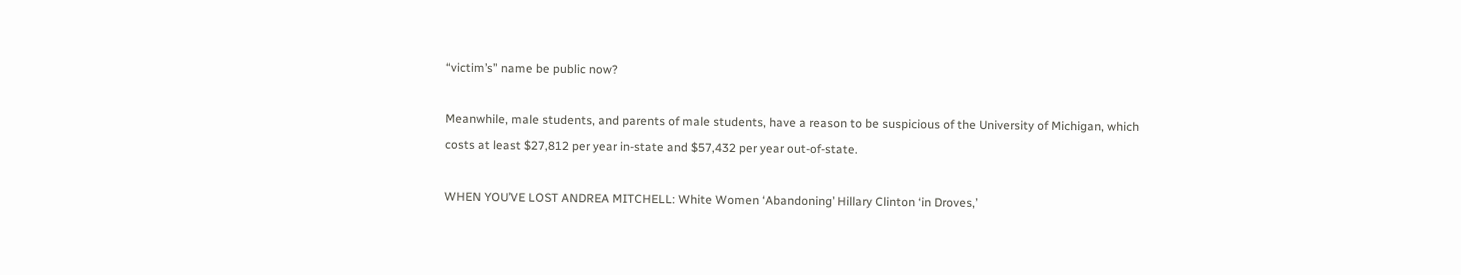“victim’s” name be public now?

Meanwhile, male students, and parents of male students, have a reason to be suspicious of the University of Michigan, which costs at least $27,812 per year in-state and $57,432 per year out-of-state.

WHEN YOU’VE LOST ANDREA MITCHELL: White Women ‘Abandoning’ Hillary Clinton ‘in Droves,’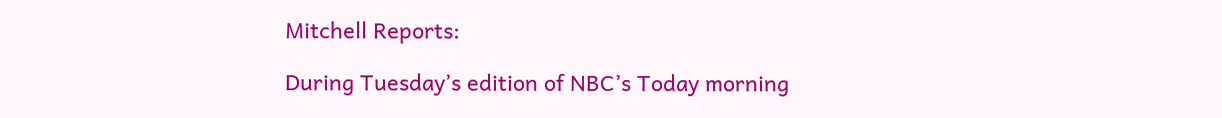Mitchell Reports:

During Tuesday’s edition of NBC’s Today morning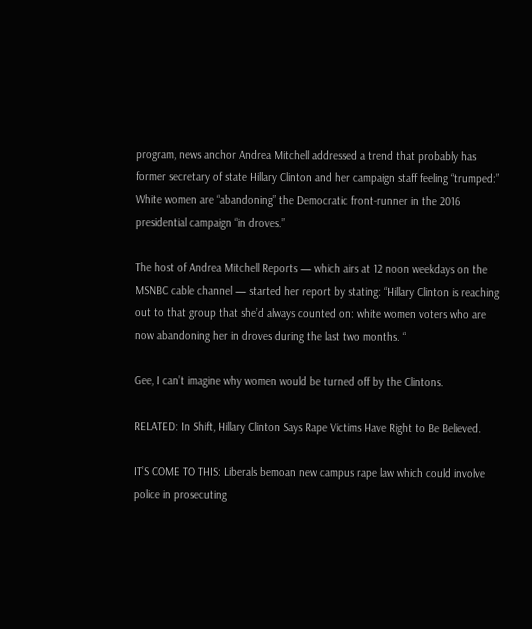program, news anchor Andrea Mitchell addressed a trend that probably has former secretary of state Hillary Clinton and her campaign staff feeling “trumped:” White women are “abandoning” the Democratic front-runner in the 2016 presidential campaign “in droves.”

The host of Andrea Mitchell Reports — which airs at 12 noon weekdays on the MSNBC cable channel — started her report by stating: “Hillary Clinton is reaching out to that group that she’d always counted on: white women voters who are now abandoning her in droves during the last two months. “

Gee, I can’t imagine why women would be turned off by the Clintons.

RELATED: In Shift, Hillary Clinton Says Rape Victims Have Right to Be Believed.

IT’S COME TO THIS: Liberals bemoan new campus rape law which could involve police in prosecuting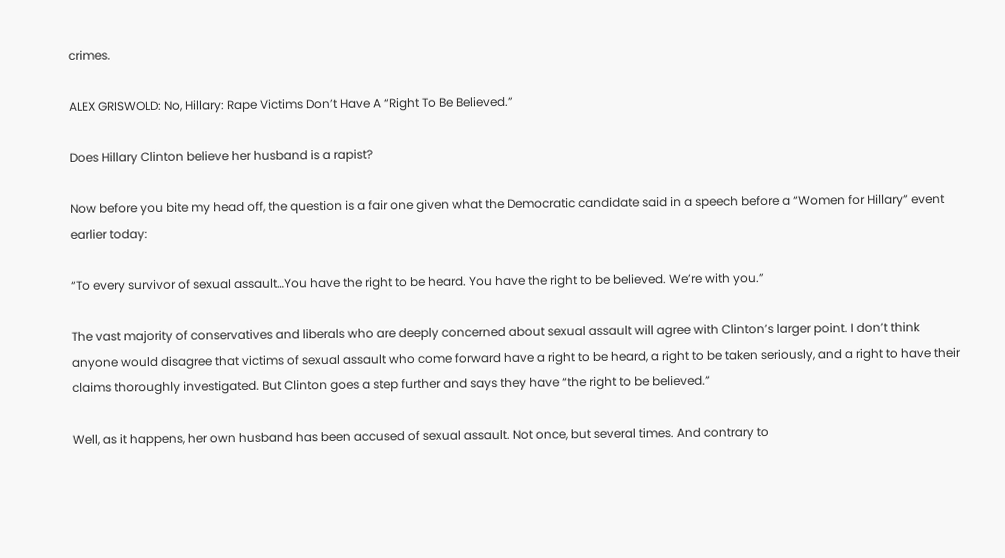crimes.

ALEX GRISWOLD: No, Hillary: Rape Victims Don’t Have A “Right To Be Believed.”

Does Hillary Clinton believe her husband is a rapist?

Now before you bite my head off, the question is a fair one given what the Democratic candidate said in a speech before a “Women for Hillary” event earlier today:

“To every survivor of sexual assault…You have the right to be heard. You have the right to be believed. We’re with you.”

The vast majority of conservatives and liberals who are deeply concerned about sexual assault will agree with Clinton’s larger point. I don’t think anyone would disagree that victims of sexual assault who come forward have a right to be heard, a right to be taken seriously, and a right to have their claims thoroughly investigated. But Clinton goes a step further and says they have “the right to be believed.”

Well, as it happens, her own husband has been accused of sexual assault. Not once, but several times. And contrary to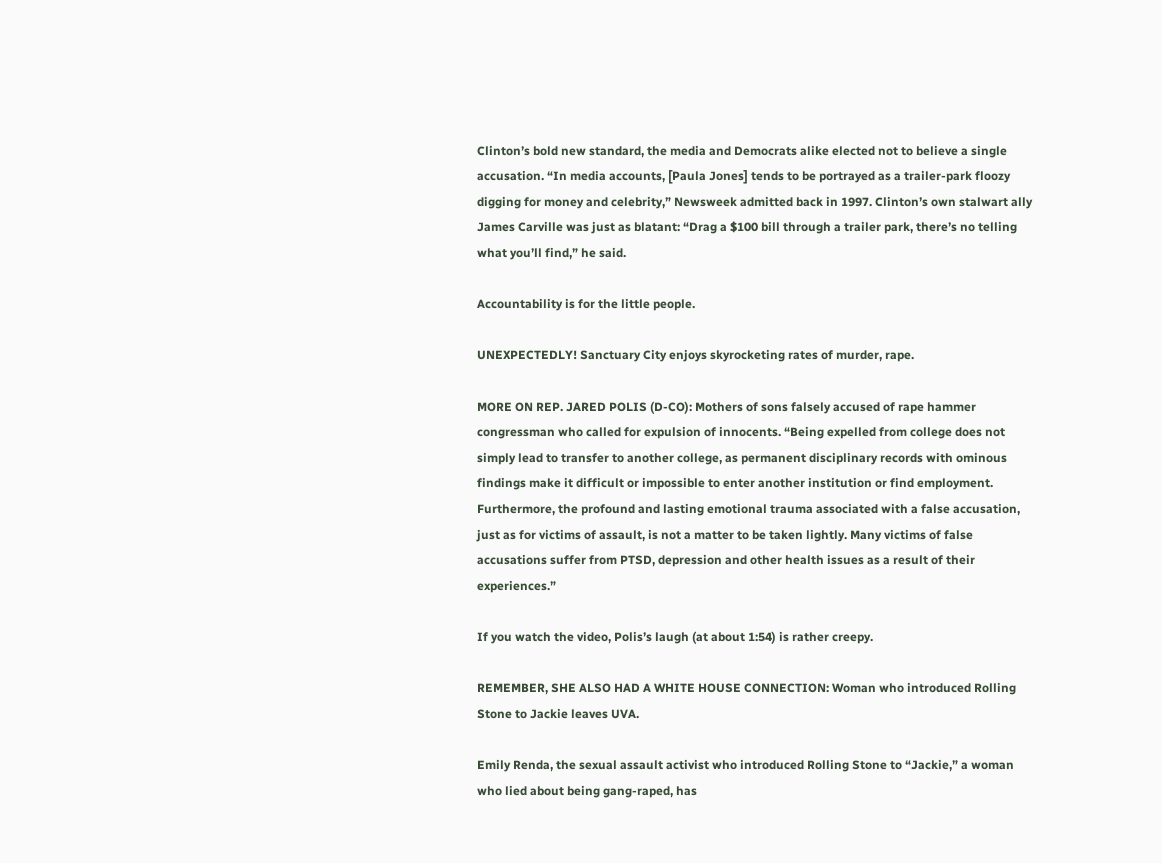Clinton’s bold new standard, the media and Democrats alike elected not to believe a single accusation. “In media accounts, [Paula Jones] tends to be portrayed as a trailer-park floozy digging for money and celebrity,” Newsweek admitted back in 1997. Clinton’s own stalwart ally James Carville was just as blatant: “Drag a $100 bill through a trailer park, there’s no telling what you’ll find,” he said.

Accountability is for the little people.

UNEXPECTEDLY! Sanctuary City enjoys skyrocketing rates of murder, rape.

MORE ON REP. JARED POLIS (D-CO): Mothers of sons falsely accused of rape hammer congressman who called for expulsion of innocents. “Being expelled from college does not simply lead to transfer to another college, as permanent disciplinary records with ominous findings make it difficult or impossible to enter another institution or find employment. Furthermore, the profound and lasting emotional trauma associated with a false accusation, just as for victims of assault, is not a matter to be taken lightly. Many victims of false accusations suffer from PTSD, depression and other health issues as a result of their experiences.”

If you watch the video, Polis’s laugh (at about 1:54) is rather creepy.

REMEMBER, SHE ALSO HAD A WHITE HOUSE CONNECTION: Woman who introduced Rolling Stone to Jackie leaves UVA.

Emily Renda, the sexual assault activist who introduced Rolling Stone to “Jackie,” a woman who lied about being gang-raped, has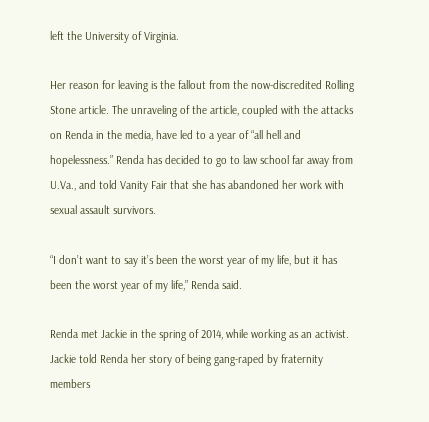left the University of Virginia.

Her reason for leaving is the fallout from the now-discredited Rolling Stone article. The unraveling of the article, coupled with the attacks on Renda in the media, have led to a year of “all hell and hopelessness.” Renda has decided to go to law school far away from U.Va., and told Vanity Fair that she has abandoned her work with sexual assault survivors.

“I don’t want to say it’s been the worst year of my life, but it has been the worst year of my life,” Renda said.

Renda met Jackie in the spring of 2014, while working as an activist. Jackie told Renda her story of being gang-raped by fraternity members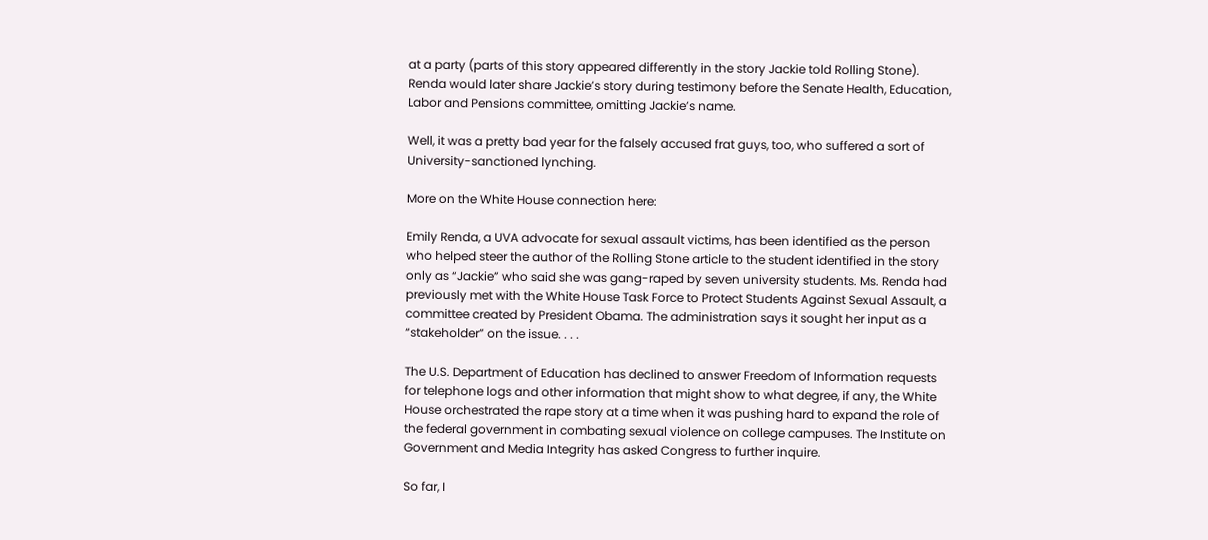at a party (parts of this story appeared differently in the story Jackie told Rolling Stone). Renda would later share Jackie’s story during testimony before the Senate Health, Education, Labor and Pensions committee, omitting Jackie’s name.

Well, it was a pretty bad year for the falsely accused frat guys, too, who suffered a sort of University-sanctioned lynching.

More on the White House connection here:

Emily Renda, a UVA advocate for sexual assault victims, has been identified as the person who helped steer the author of the Rolling Stone article to the student identified in the story only as “Jackie” who said she was gang-raped by seven university students. Ms. Renda had previously met with the White House Task Force to Protect Students Against Sexual Assault, a committee created by President Obama. The administration says it sought her input as a “stakeholder” on the issue. . . .

The U.S. Department of Education has declined to answer Freedom of Information requests for telephone logs and other information that might show to what degree, if any, the White House orchestrated the rape story at a time when it was pushing hard to expand the role of the federal government in combating sexual violence on college campuses. The Institute on Government and Media Integrity has asked Congress to further inquire.

So far, I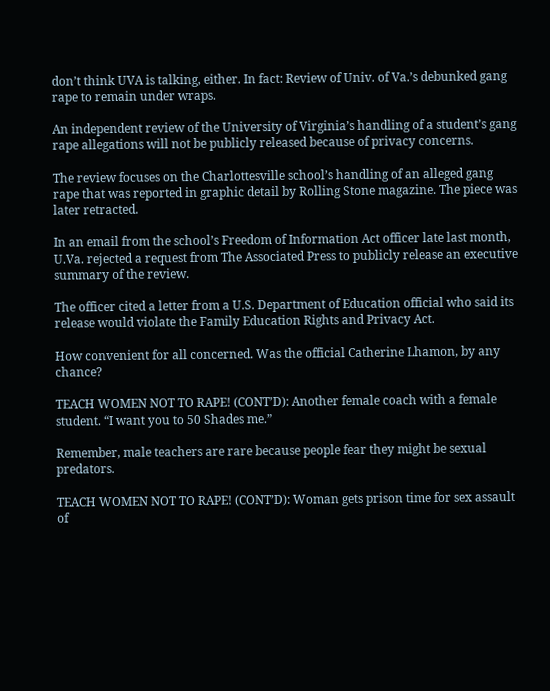don’t think UVA is talking, either. In fact: Review of Univ. of Va.’s debunked gang rape to remain under wraps.

An independent review of the University of Virginia’s handling of a student’s gang rape allegations will not be publicly released because of privacy concerns.

The review focuses on the Charlottesville school’s handling of an alleged gang rape that was reported in graphic detail by Rolling Stone magazine. The piece was later retracted.

In an email from the school’s Freedom of Information Act officer late last month, U.Va. rejected a request from The Associated Press to publicly release an executive summary of the review.

The officer cited a letter from a U.S. Department of Education official who said its release would violate the Family Education Rights and Privacy Act.

How convenient for all concerned. Was the official Catherine Lhamon, by any chance?

TEACH WOMEN NOT TO RAPE! (CONT’D): Another female coach with a female student. “I want you to 50 Shades me.”

Remember, male teachers are rare because people fear they might be sexual predators.

TEACH WOMEN NOT TO RAPE! (CONT’D): Woman gets prison time for sex assault of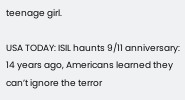teenage girl.

USA TODAY: ISIL haunts 9/11 anniversary: 14 years ago, Americans learned they can’t ignore the terror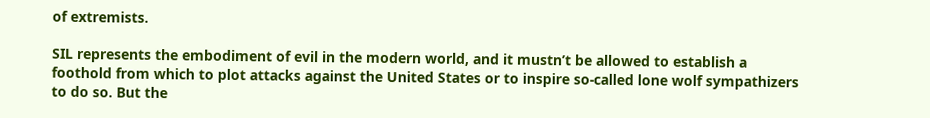of extremists.

SIL represents the embodiment of evil in the modern world, and it mustn’t be allowed to establish a foothold from which to plot attacks against the United States or to inspire so-called lone wolf sympathizers to do so. But the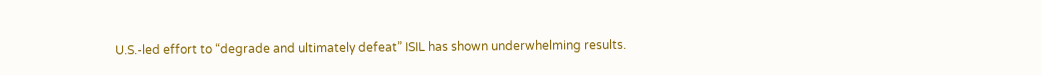U.S.-led effort to “degrade and ultimately defeat” ISIL has shown underwhelming results.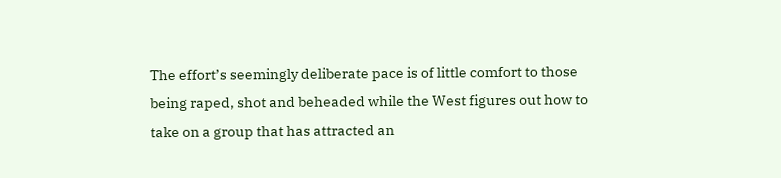The effort’s seemingly deliberate pace is of little comfort to those being raped, shot and beheaded while the West figures out how to take on a group that has attracted an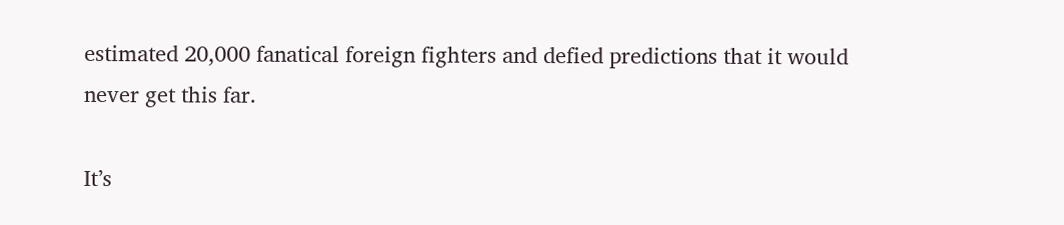estimated 20,000 fanatical foreign fighters and defied predictions that it would never get this far.

It’s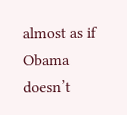almost as if Obama doesn’t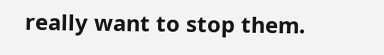really want to stop them.